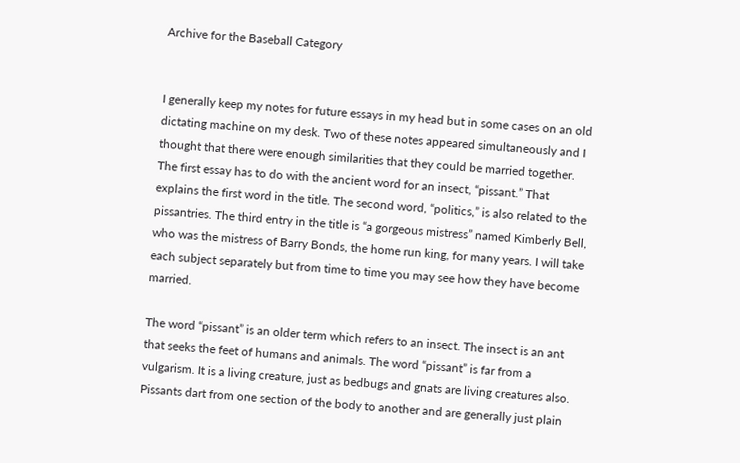Archive for the Baseball Category


I generally keep my notes for future essays in my head but in some cases on an old dictating machine on my desk. Two of these notes appeared simultaneously and I thought that there were enough similarities that they could be married together. The first essay has to do with the ancient word for an insect, “pissant.” That explains the first word in the title. The second word, “politics,” is also related to the pissantries. The third entry in the title is “a gorgeous mistress” named Kimberly Bell, who was the mistress of Barry Bonds, the home run king, for many years. I will take each subject separately but from time to time you may see how they have become married.

The word “pissant” is an older term which refers to an insect. The insect is an ant that seeks the feet of humans and animals. The word “pissant” is far from a vulgarism. It is a living creature, just as bedbugs and gnats are living creatures also. Pissants dart from one section of the body to another and are generally just plain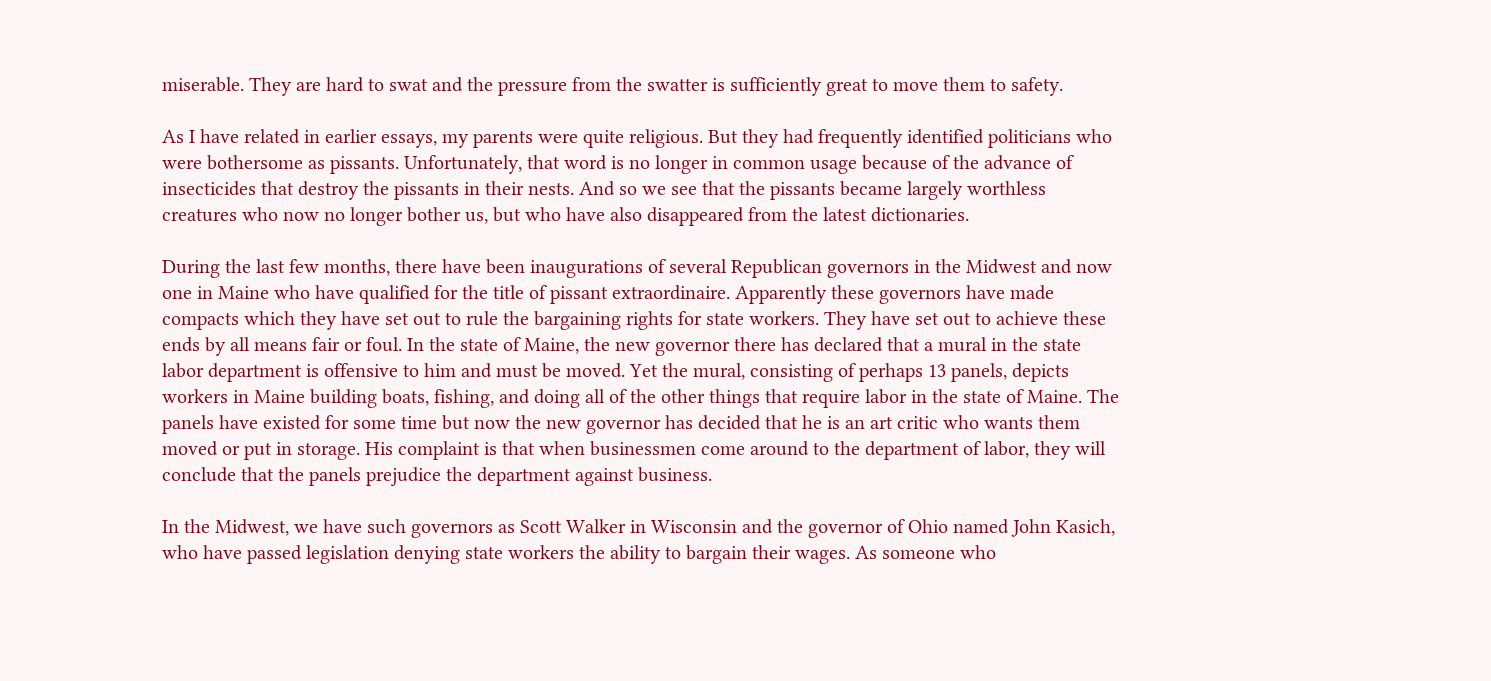miserable. They are hard to swat and the pressure from the swatter is sufficiently great to move them to safety.

As I have related in earlier essays, my parents were quite religious. But they had frequently identified politicians who were bothersome as pissants. Unfortunately, that word is no longer in common usage because of the advance of insecticides that destroy the pissants in their nests. And so we see that the pissants became largely worthless creatures who now no longer bother us, but who have also disappeared from the latest dictionaries.

During the last few months, there have been inaugurations of several Republican governors in the Midwest and now one in Maine who have qualified for the title of pissant extraordinaire. Apparently these governors have made compacts which they have set out to rule the bargaining rights for state workers. They have set out to achieve these ends by all means fair or foul. In the state of Maine, the new governor there has declared that a mural in the state labor department is offensive to him and must be moved. Yet the mural, consisting of perhaps 13 panels, depicts workers in Maine building boats, fishing, and doing all of the other things that require labor in the state of Maine. The panels have existed for some time but now the new governor has decided that he is an art critic who wants them moved or put in storage. His complaint is that when businessmen come around to the department of labor, they will conclude that the panels prejudice the department against business.

In the Midwest, we have such governors as Scott Walker in Wisconsin and the governor of Ohio named John Kasich, who have passed legislation denying state workers the ability to bargain their wages. As someone who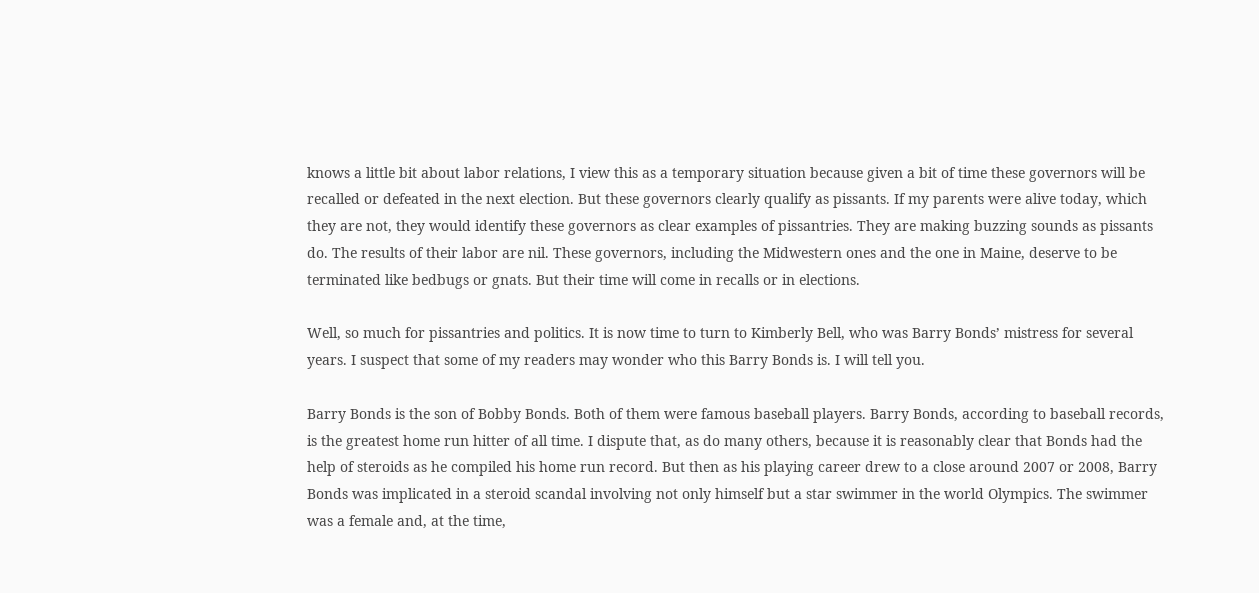knows a little bit about labor relations, I view this as a temporary situation because given a bit of time these governors will be recalled or defeated in the next election. But these governors clearly qualify as pissants. If my parents were alive today, which they are not, they would identify these governors as clear examples of pissantries. They are making buzzing sounds as pissants do. The results of their labor are nil. These governors, including the Midwestern ones and the one in Maine, deserve to be terminated like bedbugs or gnats. But their time will come in recalls or in elections.

Well, so much for pissantries and politics. It is now time to turn to Kimberly Bell, who was Barry Bonds’ mistress for several years. I suspect that some of my readers may wonder who this Barry Bonds is. I will tell you.

Barry Bonds is the son of Bobby Bonds. Both of them were famous baseball players. Barry Bonds, according to baseball records, is the greatest home run hitter of all time. I dispute that, as do many others, because it is reasonably clear that Bonds had the help of steroids as he compiled his home run record. But then as his playing career drew to a close around 2007 or 2008, Barry Bonds was implicated in a steroid scandal involving not only himself but a star swimmer in the world Olympics. The swimmer was a female and, at the time,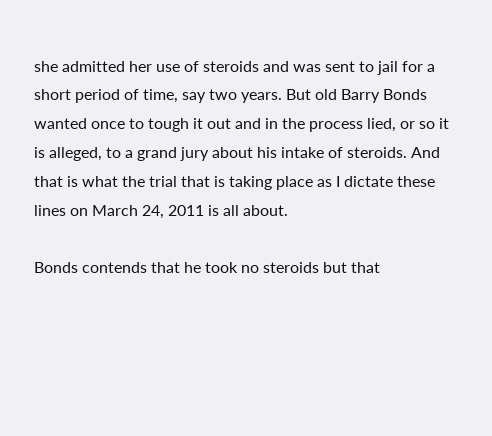she admitted her use of steroids and was sent to jail for a short period of time, say two years. But old Barry Bonds wanted once to tough it out and in the process lied, or so it is alleged, to a grand jury about his intake of steroids. And that is what the trial that is taking place as I dictate these lines on March 24, 2011 is all about.

Bonds contends that he took no steroids but that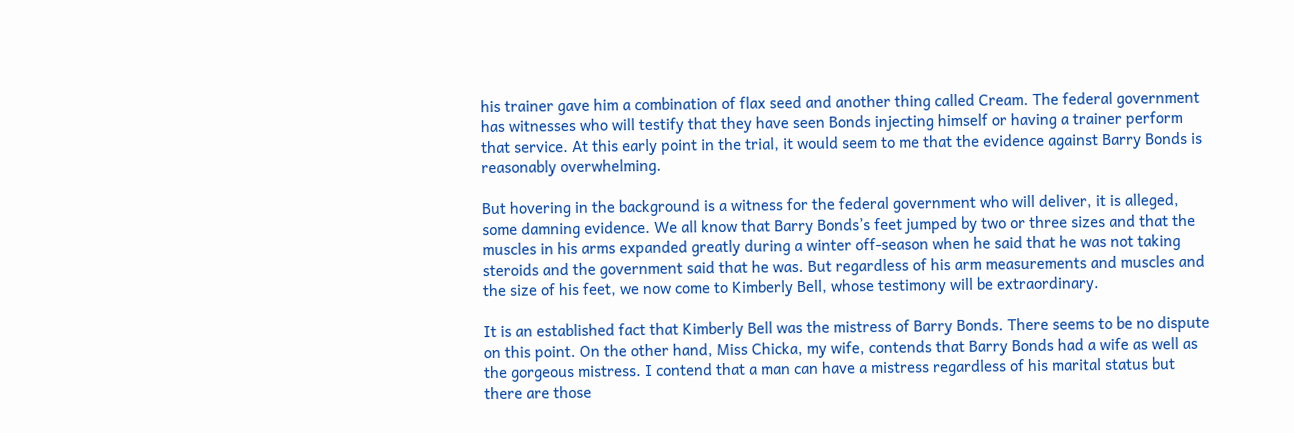his trainer gave him a combination of flax seed and another thing called Cream. The federal government has witnesses who will testify that they have seen Bonds injecting himself or having a trainer perform that service. At this early point in the trial, it would seem to me that the evidence against Barry Bonds is reasonably overwhelming.

But hovering in the background is a witness for the federal government who will deliver, it is alleged, some damning evidence. We all know that Barry Bonds’s feet jumped by two or three sizes and that the muscles in his arms expanded greatly during a winter off-season when he said that he was not taking steroids and the government said that he was. But regardless of his arm measurements and muscles and the size of his feet, we now come to Kimberly Bell, whose testimony will be extraordinary.

It is an established fact that Kimberly Bell was the mistress of Barry Bonds. There seems to be no dispute on this point. On the other hand, Miss Chicka, my wife, contends that Barry Bonds had a wife as well as the gorgeous mistress. I contend that a man can have a mistress regardless of his marital status but there are those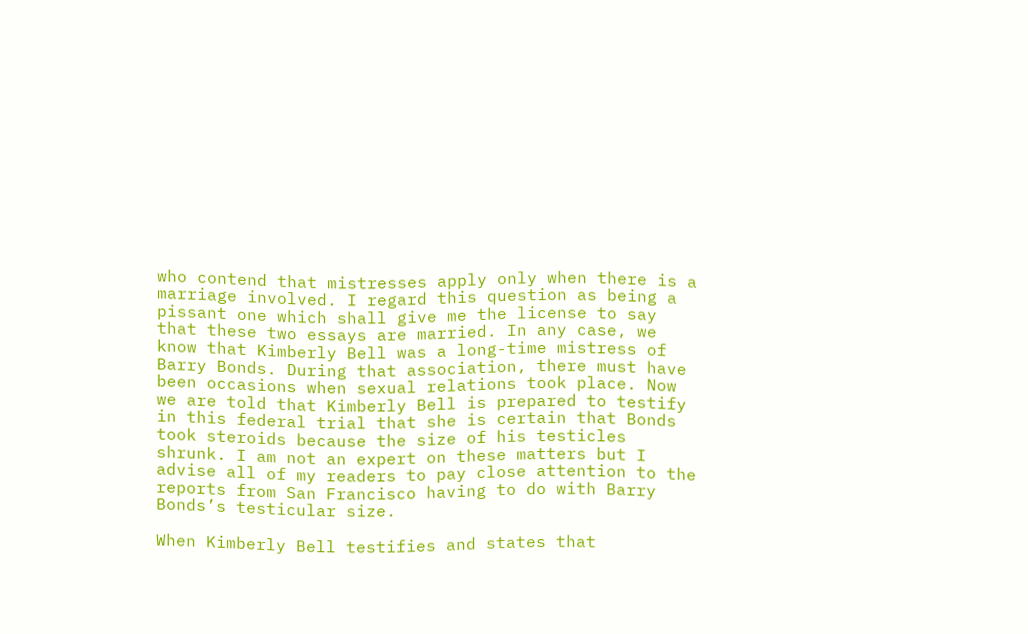who contend that mistresses apply only when there is a marriage involved. I regard this question as being a pissant one which shall give me the license to say that these two essays are married. In any case, we know that Kimberly Bell was a long-time mistress of Barry Bonds. During that association, there must have been occasions when sexual relations took place. Now we are told that Kimberly Bell is prepared to testify in this federal trial that she is certain that Bonds took steroids because the size of his testicles shrunk. I am not an expert on these matters but I advise all of my readers to pay close attention to the reports from San Francisco having to do with Barry Bonds’s testicular size.

When Kimberly Bell testifies and states that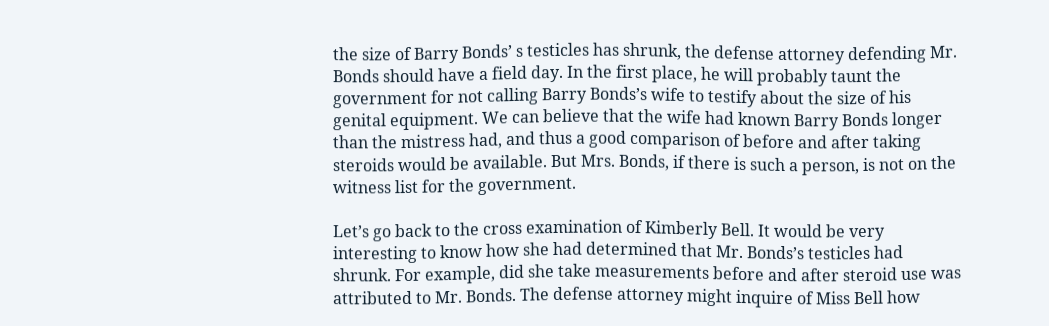the size of Barry Bonds’ s testicles has shrunk, the defense attorney defending Mr. Bonds should have a field day. In the first place, he will probably taunt the government for not calling Barry Bonds’s wife to testify about the size of his genital equipment. We can believe that the wife had known Barry Bonds longer than the mistress had, and thus a good comparison of before and after taking steroids would be available. But Mrs. Bonds, if there is such a person, is not on the witness list for the government.

Let’s go back to the cross examination of Kimberly Bell. It would be very interesting to know how she had determined that Mr. Bonds’s testicles had shrunk. For example, did she take measurements before and after steroid use was attributed to Mr. Bonds. The defense attorney might inquire of Miss Bell how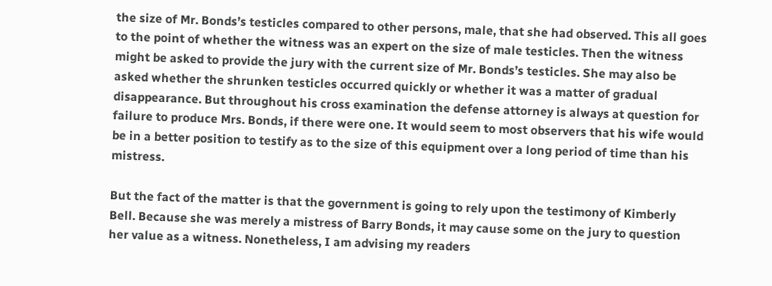the size of Mr. Bonds’s testicles compared to other persons, male, that she had observed. This all goes to the point of whether the witness was an expert on the size of male testicles. Then the witness might be asked to provide the jury with the current size of Mr. Bonds’s testicles. She may also be asked whether the shrunken testicles occurred quickly or whether it was a matter of gradual disappearance. But throughout his cross examination the defense attorney is always at question for failure to produce Mrs. Bonds, if there were one. It would seem to most observers that his wife would be in a better position to testify as to the size of this equipment over a long period of time than his mistress.

But the fact of the matter is that the government is going to rely upon the testimony of Kimberly Bell. Because she was merely a mistress of Barry Bonds, it may cause some on the jury to question her value as a witness. Nonetheless, I am advising my readers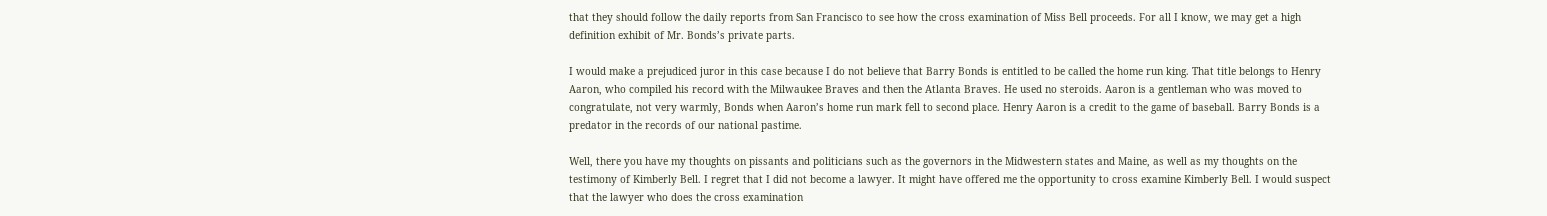that they should follow the daily reports from San Francisco to see how the cross examination of Miss Bell proceeds. For all I know, we may get a high definition exhibit of Mr. Bonds’s private parts.

I would make a prejudiced juror in this case because I do not believe that Barry Bonds is entitled to be called the home run king. That title belongs to Henry Aaron, who compiled his record with the Milwaukee Braves and then the Atlanta Braves. He used no steroids. Aaron is a gentleman who was moved to congratulate, not very warmly, Bonds when Aaron’s home run mark fell to second place. Henry Aaron is a credit to the game of baseball. Barry Bonds is a predator in the records of our national pastime.

Well, there you have my thoughts on pissants and politicians such as the governors in the Midwestern states and Maine, as well as my thoughts on the testimony of Kimberly Bell. I regret that I did not become a lawyer. It might have offered me the opportunity to cross examine Kimberly Bell. I would suspect that the lawyer who does the cross examination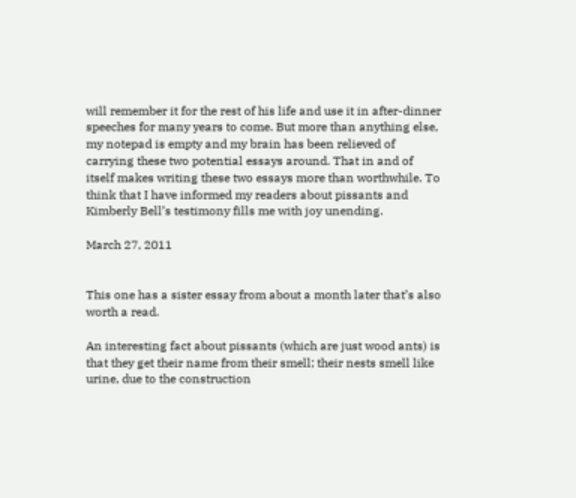will remember it for the rest of his life and use it in after-dinner speeches for many years to come. But more than anything else, my notepad is empty and my brain has been relieved of carrying these two potential essays around. That in and of itself makes writing these two essays more than worthwhile. To think that I have informed my readers about pissants and Kimberly Bell’s testimony fills me with joy unending.

March 27, 2011


This one has a sister essay from about a month later that’s also worth a read.

An interesting fact about pissants (which are just wood ants) is that they get their name from their smell; their nests smell like urine, due to the construction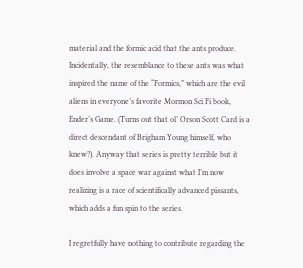material and the formic acid that the ants produce. Incidentally, the resemblance to these ants was what inspired the name of the “Formics,” which are the evil aliens in everyone’s favorite Mormon Sci Fi book, Ender’s Game. (Turns out that ol’ Orson Scott Card is a direct descendant of Brigham Young himself, who knew?). Anyway that series is pretty terrible but it does involve a space war against what I’m now realizing is a race of scientifically advanced pissants, which adds a fun spin to the series.

I regretfully have nothing to contribute regarding the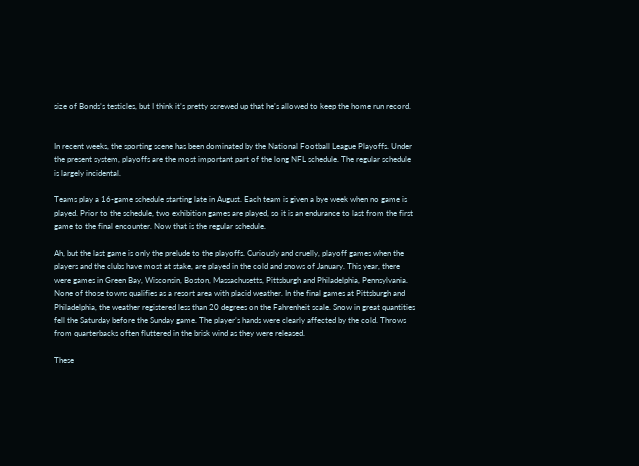size of Bonds’s testicles, but I think it’s pretty screwed up that he’s allowed to keep the home run record.


In recent weeks, the sporting scene has been dominated by the National Football League Playoffs. Under the present system, playoffs are the most important part of the long NFL schedule. The regular schedule is largely incidental.

Teams play a 16-game schedule starting late in August. Each team is given a bye week when no game is played. Prior to the schedule, two exhibition games are played, so it is an endurance to last from the first game to the final encounter. Now that is the regular schedule.

Ah, but the last game is only the prelude to the playoffs. Curiously and cruelly, playoff games when the players and the clubs have most at stake, are played in the cold and snows of January. This year, there were games in Green Bay, Wisconsin, Boston, Massachusetts, Pittsburgh and Philadelphia, Pennsylvania. None of those towns qualifies as a resort area with placid weather. In the final games at Pittsburgh and Philadelphia, the weather registered less than 20 degrees on the Fahrenheit scale. Snow in great quantities fell the Saturday before the Sunday game. The player’s hands were clearly affected by the cold. Throws from quarterbacks often fluttered in the brisk wind as they were released.

These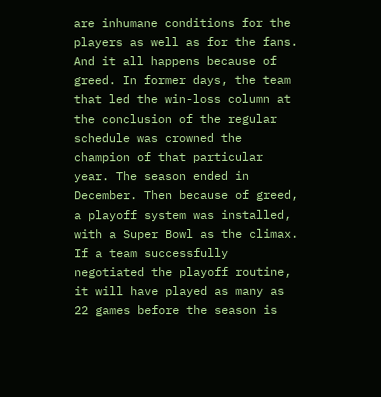are inhumane conditions for the players as well as for the fans. And it all happens because of greed. In former days, the team that led the win-loss column at the conclusion of the regular schedule was crowned the champion of that particular year. The season ended in December. Then because of greed, a playoff system was installed, with a Super Bowl as the climax. If a team successfully negotiated the playoff routine, it will have played as many as 22 games before the season is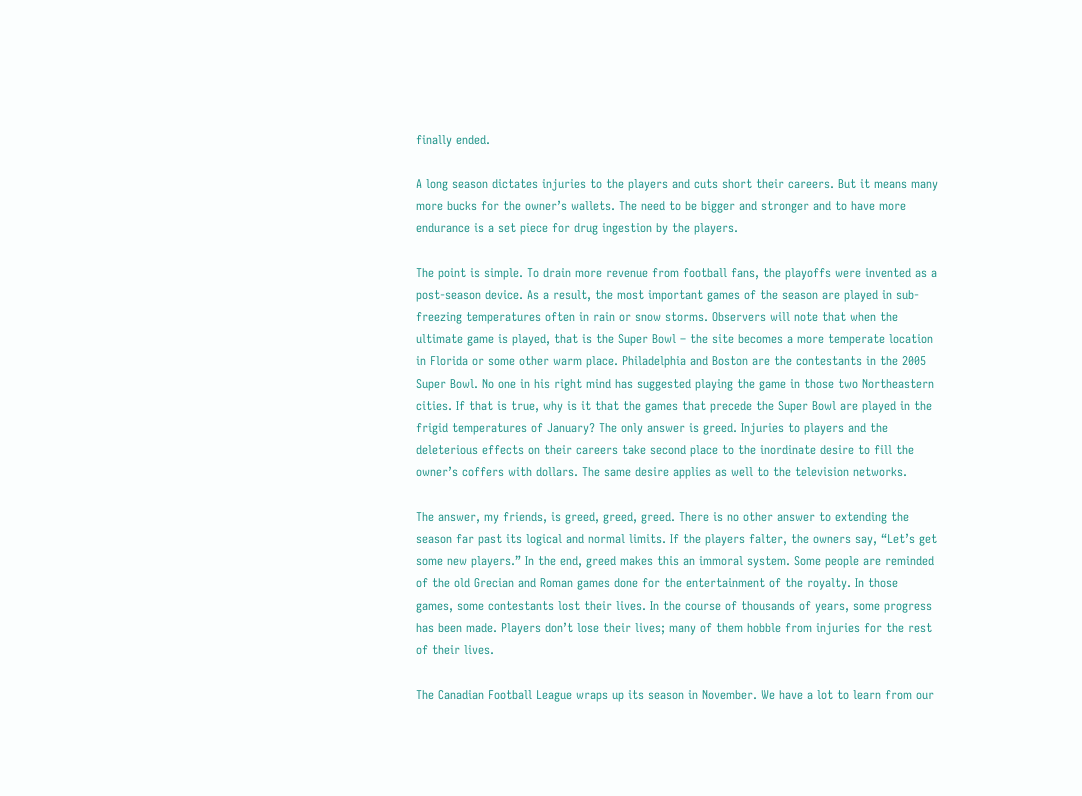finally ended.

A long season dictates injuries to the players and cuts short their careers. But it means many more bucks for the owner’s wallets. The need to be bigger and stronger and to have more endurance is a set piece for drug ingestion by the players.

The point is simple. To drain more revenue from football fans, the playoffs were invented as a post-season device. As a result, the most important games of the season are played in sub-freezing temperatures often in rain or snow storms. Observers will note that when the ultimate game is played, that is the Super Bowl – the site becomes a more temperate location in Florida or some other warm place. Philadelphia and Boston are the contestants in the 2005 Super Bowl. No one in his right mind has suggested playing the game in those two Northeastern cities. If that is true, why is it that the games that precede the Super Bowl are played in the frigid temperatures of January? The only answer is greed. Injuries to players and the deleterious effects on their careers take second place to the inordinate desire to fill the owner’s coffers with dollars. The same desire applies as well to the television networks.

The answer, my friends, is greed, greed, greed. There is no other answer to extending the season far past its logical and normal limits. If the players falter, the owners say, “Let’s get some new players.” In the end, greed makes this an immoral system. Some people are reminded of the old Grecian and Roman games done for the entertainment of the royalty. In those games, some contestants lost their lives. In the course of thousands of years, some progress has been made. Players don’t lose their lives; many of them hobble from injuries for the rest of their lives.

The Canadian Football League wraps up its season in November. We have a lot to learn from our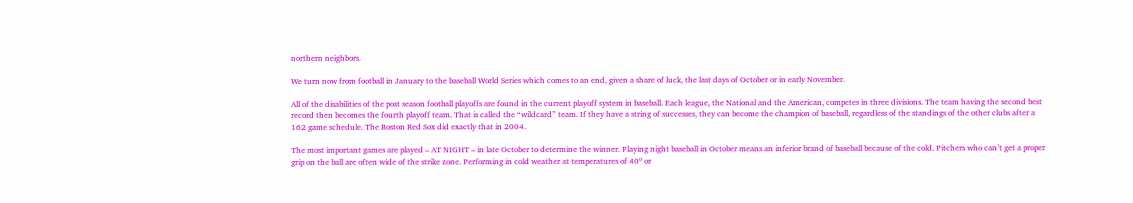northern neighbors.

We turn now from football in January to the baseball World Series which comes to an end, given a share of luck, the last days of October or in early November.

All of the disabilities of the post season football playoffs are found in the current playoff system in baseball. Each league, the National and the American, competes in three divisions. The team having the second best record then becomes the fourth playoff team. That is called the “wildcard” team. If they have a string of successes, they can become the champion of baseball, regardless of the standings of the other clubs after a 162 game schedule. The Boston Red Sox did exactly that in 2004.

The most important games are played – AT NIGHT – in late October to determine the winner. Playing night baseball in October means an inferior brand of baseball because of the cold. Pitchers who can’t get a proper grip on the ball are often wide of the strike zone. Performing in cold weather at temperatures of 40º or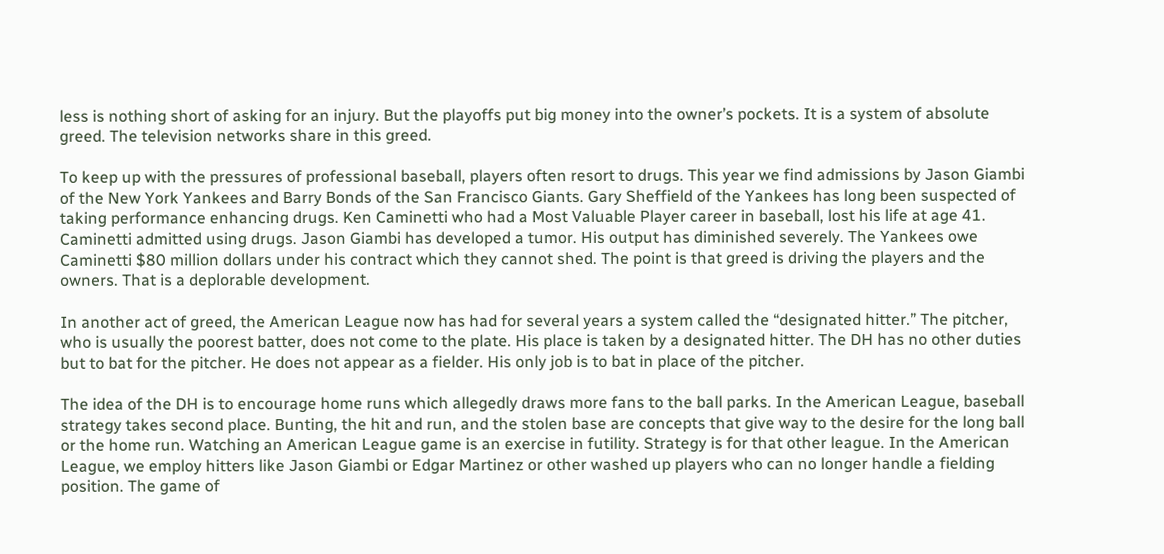less is nothing short of asking for an injury. But the playoffs put big money into the owner’s pockets. It is a system of absolute greed. The television networks share in this greed.

To keep up with the pressures of professional baseball, players often resort to drugs. This year we find admissions by Jason Giambi of the New York Yankees and Barry Bonds of the San Francisco Giants. Gary Sheffield of the Yankees has long been suspected of taking performance enhancing drugs. Ken Caminetti who had a Most Valuable Player career in baseball, lost his life at age 41. Caminetti admitted using drugs. Jason Giambi has developed a tumor. His output has diminished severely. The Yankees owe Caminetti $80 million dollars under his contract which they cannot shed. The point is that greed is driving the players and the owners. That is a deplorable development.

In another act of greed, the American League now has had for several years a system called the “designated hitter.” The pitcher, who is usually the poorest batter, does not come to the plate. His place is taken by a designated hitter. The DH has no other duties but to bat for the pitcher. He does not appear as a fielder. His only job is to bat in place of the pitcher.

The idea of the DH is to encourage home runs which allegedly draws more fans to the ball parks. In the American League, baseball strategy takes second place. Bunting, the hit and run, and the stolen base are concepts that give way to the desire for the long ball or the home run. Watching an American League game is an exercise in futility. Strategy is for that other league. In the American League, we employ hitters like Jason Giambi or Edgar Martinez or other washed up players who can no longer handle a fielding position. The game of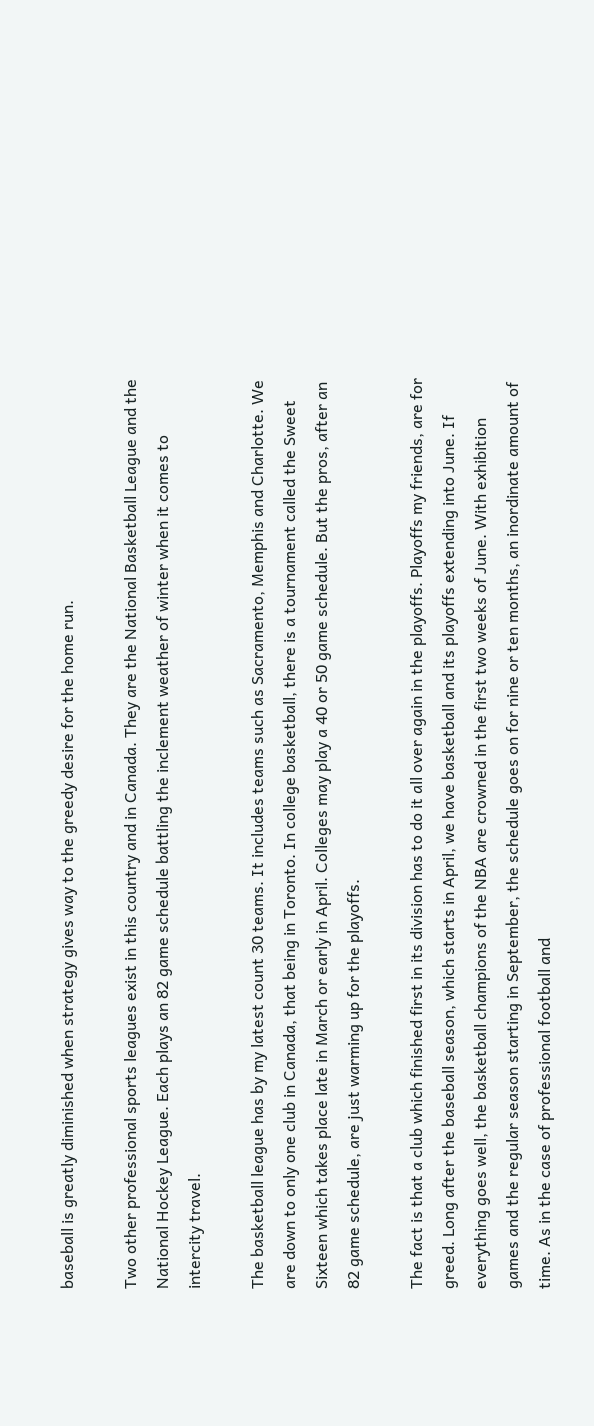baseball is greatly diminished when strategy gives way to the greedy desire for the home run.

Two other professional sports leagues exist in this country and in Canada. They are the National Basketball League and the National Hockey League. Each plays an 82 game schedule battling the inclement weather of winter when it comes to intercity travel.

The basketball league has by my latest count 30 teams. It includes teams such as Sacramento, Memphis and Charlotte. We are down to only one club in Canada, that being in Toronto. In college basketball, there is a tournament called the Sweet Sixteen which takes place late in March or early in April. Colleges may play a 40 or 50 game schedule. But the pros, after an 82 game schedule, are just warming up for the playoffs.

The fact is that a club which finished first in its division has to do it all over again in the playoffs. Playoffs my friends, are for greed. Long after the baseball season, which starts in April, we have basketball and its playoffs extending into June. If everything goes well, the basketball champions of the NBA are crowned in the first two weeks of June. With exhibition games and the regular season starting in September, the schedule goes on for nine or ten months, an inordinate amount of time. As in the case of professional football and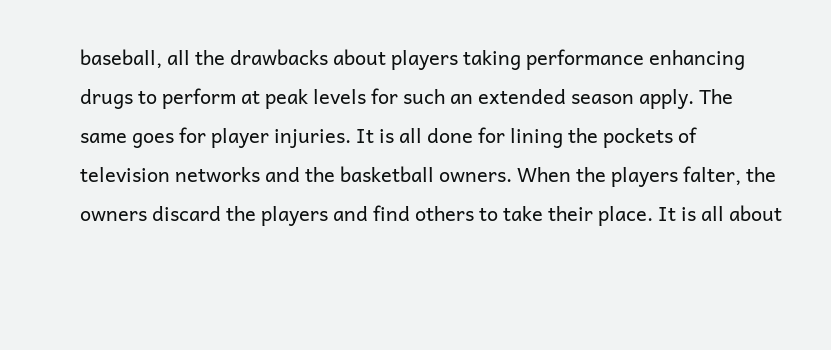baseball, all the drawbacks about players taking performance enhancing drugs to perform at peak levels for such an extended season apply. The same goes for player injuries. It is all done for lining the pockets of television networks and the basketball owners. When the players falter, the owners discard the players and find others to take their place. It is all about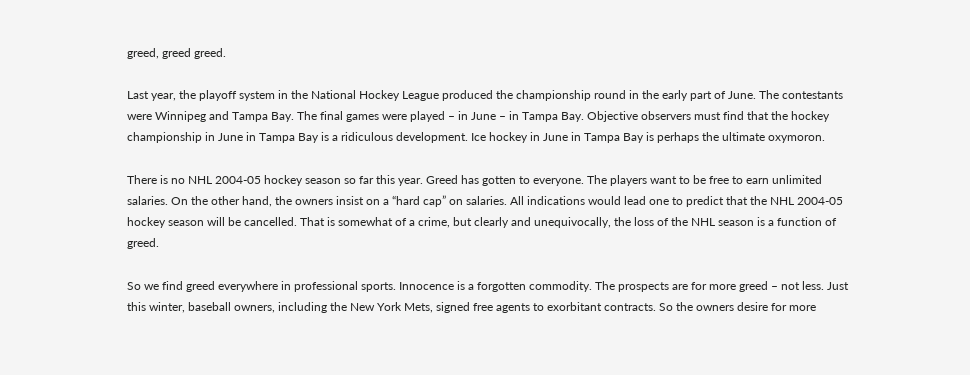greed, greed greed.

Last year, the playoff system in the National Hockey League produced the championship round in the early part of June. The contestants were Winnipeg and Tampa Bay. The final games were played – in June – in Tampa Bay. Objective observers must find that the hockey championship in June in Tampa Bay is a ridiculous development. Ice hockey in June in Tampa Bay is perhaps the ultimate oxymoron.

There is no NHL 2004-05 hockey season so far this year. Greed has gotten to everyone. The players want to be free to earn unlimited salaries. On the other hand, the owners insist on a “hard cap” on salaries. All indications would lead one to predict that the NHL 2004-05 hockey season will be cancelled. That is somewhat of a crime, but clearly and unequivocally, the loss of the NHL season is a function of greed.

So we find greed everywhere in professional sports. Innocence is a forgotten commodity. The prospects are for more greed – not less. Just this winter, baseball owners, including the New York Mets, signed free agents to exorbitant contracts. So the owners desire for more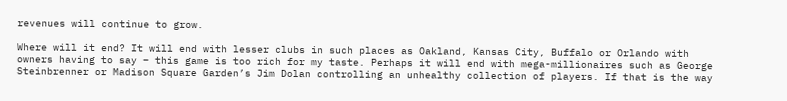revenues will continue to grow.

Where will it end? It will end with lesser clubs in such places as Oakland, Kansas City, Buffalo or Orlando with owners having to say – this game is too rich for my taste. Perhaps it will end with mega-millionaires such as George Steinbrenner or Madison Square Garden’s Jim Dolan controlling an unhealthy collection of players. If that is the way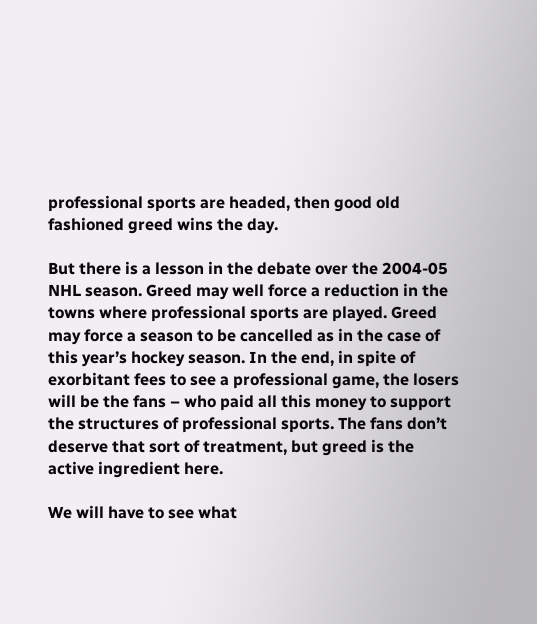professional sports are headed, then good old fashioned greed wins the day.

But there is a lesson in the debate over the 2004-05 NHL season. Greed may well force a reduction in the towns where professional sports are played. Greed may force a season to be cancelled as in the case of this year’s hockey season. In the end, in spite of exorbitant fees to see a professional game, the losers will be the fans – who paid all this money to support the structures of professional sports. The fans don’t deserve that sort of treatment, but greed is the active ingredient here.

We will have to see what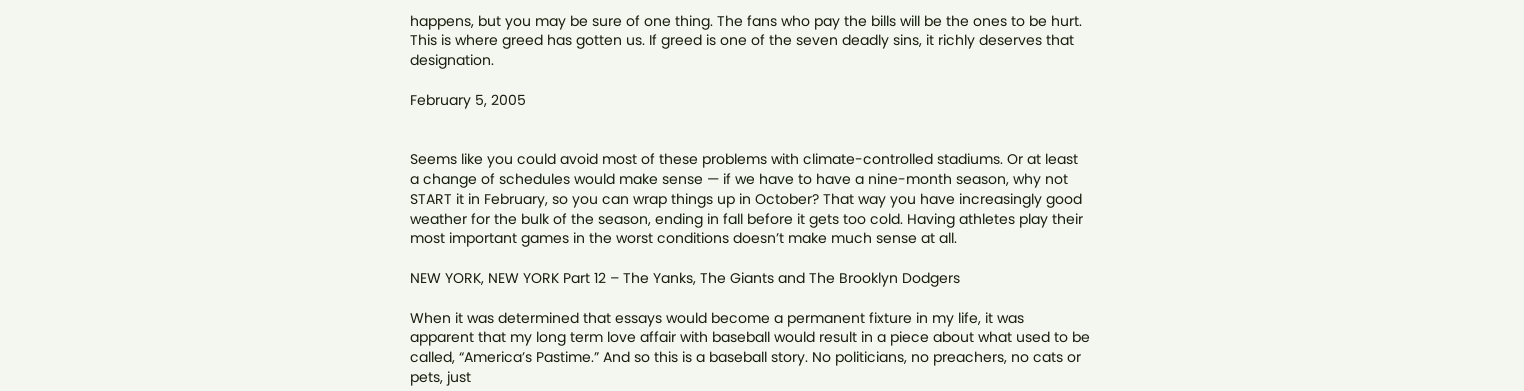happens, but you may be sure of one thing. The fans who pay the bills will be the ones to be hurt. This is where greed has gotten us. If greed is one of the seven deadly sins, it richly deserves that designation.

February 5, 2005


Seems like you could avoid most of these problems with climate-controlled stadiums. Or at least a change of schedules would make sense — if we have to have a nine-month season, why not START it in February, so you can wrap things up in October? That way you have increasingly good weather for the bulk of the season, ending in fall before it gets too cold. Having athletes play their most important games in the worst conditions doesn’t make much sense at all.

NEW YORK, NEW YORK Part 12 – The Yanks, The Giants and The Brooklyn Dodgers

When it was determined that essays would become a permanent fixture in my life, it was apparent that my long term love affair with baseball would result in a piece about what used to be called, “America’s Pastime.” And so this is a baseball story. No politicians, no preachers, no cats or pets, just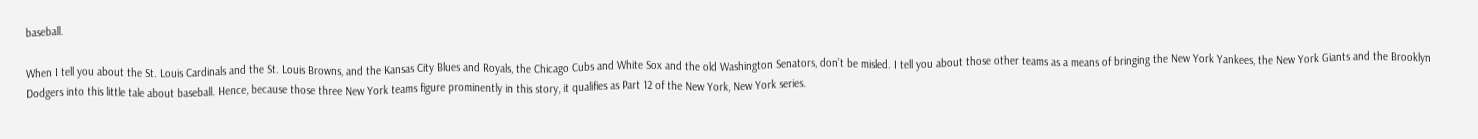baseball.

When I tell you about the St. Louis Cardinals and the St. Louis Browns, and the Kansas City Blues and Royals, the Chicago Cubs and White Sox and the old Washington Senators, don’t be misled. I tell you about those other teams as a means of bringing the New York Yankees, the New York Giants and the Brooklyn Dodgers into this little tale about baseball. Hence, because those three New York teams figure prominently in this story, it qualifies as Part 12 of the New York, New York series.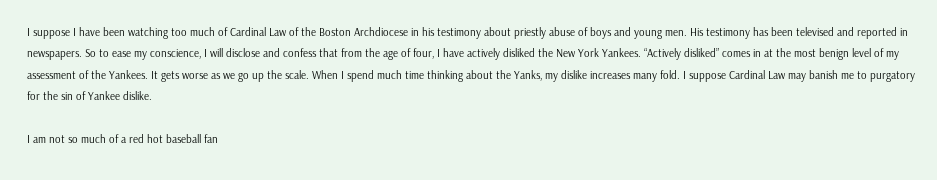I suppose I have been watching too much of Cardinal Law of the Boston Archdiocese in his testimony about priestly abuse of boys and young men. His testimony has been televised and reported in newspapers. So to ease my conscience, I will disclose and confess that from the age of four, I have actively disliked the New York Yankees. “Actively disliked” comes in at the most benign level of my assessment of the Yankees. It gets worse as we go up the scale. When I spend much time thinking about the Yanks, my dislike increases many fold. I suppose Cardinal Law may banish me to purgatory for the sin of Yankee dislike.

I am not so much of a red hot baseball fan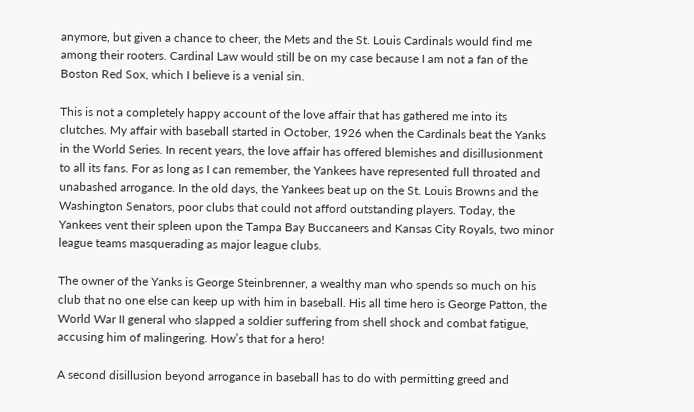anymore, but given a chance to cheer, the Mets and the St. Louis Cardinals would find me among their rooters. Cardinal Law would still be on my case because I am not a fan of the Boston Red Sox, which I believe is a venial sin.

This is not a completely happy account of the love affair that has gathered me into its clutches. My affair with baseball started in October, 1926 when the Cardinals beat the Yanks in the World Series. In recent years, the love affair has offered blemishes and disillusionment to all its fans. For as long as I can remember, the Yankees have represented full throated and unabashed arrogance. In the old days, the Yankees beat up on the St. Louis Browns and the Washington Senators, poor clubs that could not afford outstanding players. Today, the Yankees vent their spleen upon the Tampa Bay Buccaneers and Kansas City Royals, two minor league teams masquerading as major league clubs.

The owner of the Yanks is George Steinbrenner, a wealthy man who spends so much on his club that no one else can keep up with him in baseball. His all time hero is George Patton, the World War II general who slapped a soldier suffering from shell shock and combat fatigue, accusing him of malingering. How’s that for a hero!

A second disillusion beyond arrogance in baseball has to do with permitting greed and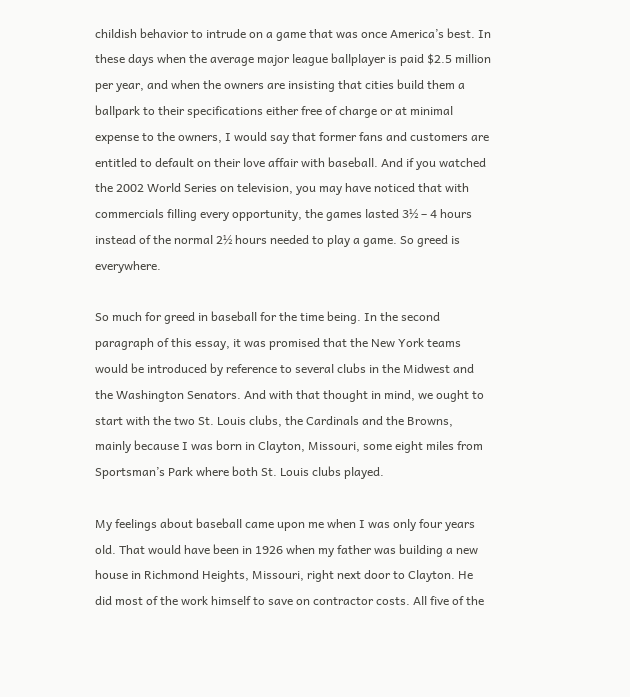childish behavior to intrude on a game that was once America’s best. In these days when the average major league ballplayer is paid $2.5 million per year, and when the owners are insisting that cities build them a ballpark to their specifications either free of charge or at minimal expense to the owners, I would say that former fans and customers are entitled to default on their love affair with baseball. And if you watched the 2002 World Series on television, you may have noticed that with commercials filling every opportunity, the games lasted 3½ – 4 hours instead of the normal 2½ hours needed to play a game. So greed is everywhere.

So much for greed in baseball for the time being. In the second paragraph of this essay, it was promised that the New York teams would be introduced by reference to several clubs in the Midwest and the Washington Senators. And with that thought in mind, we ought to start with the two St. Louis clubs, the Cardinals and the Browns, mainly because I was born in Clayton, Missouri, some eight miles from Sportsman’s Park where both St. Louis clubs played.

My feelings about baseball came upon me when I was only four years old. That would have been in 1926 when my father was building a new house in Richmond Heights, Missouri, right next door to Clayton. He did most of the work himself to save on contractor costs. All five of the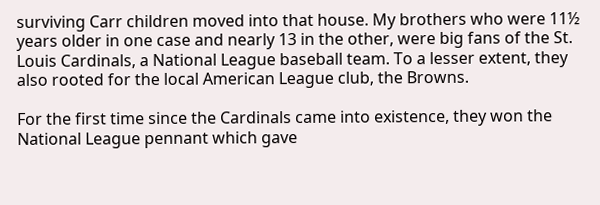surviving Carr children moved into that house. My brothers who were 11½ years older in one case and nearly 13 in the other, were big fans of the St. Louis Cardinals, a National League baseball team. To a lesser extent, they also rooted for the local American League club, the Browns.

For the first time since the Cardinals came into existence, they won the National League pennant which gave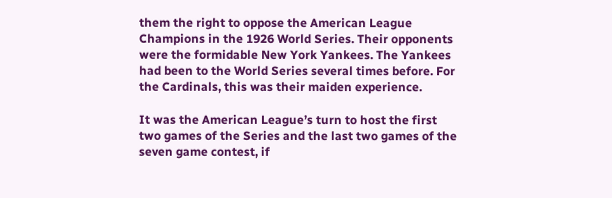them the right to oppose the American League Champions in the 1926 World Series. Their opponents were the formidable New York Yankees. The Yankees had been to the World Series several times before. For the Cardinals, this was their maiden experience.

It was the American League’s turn to host the first two games of the Series and the last two games of the seven game contest, if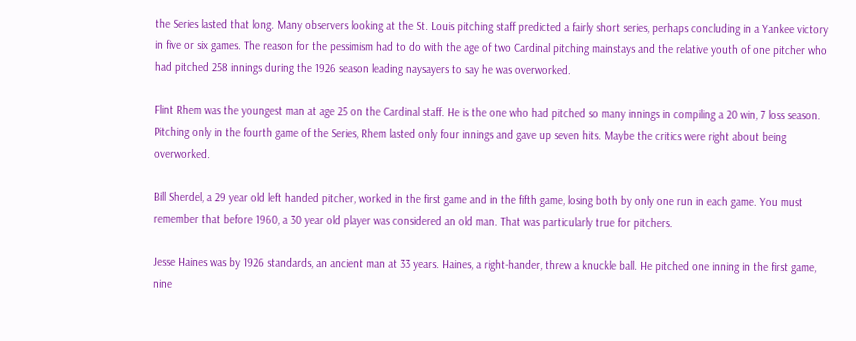the Series lasted that long. Many observers looking at the St. Louis pitching staff predicted a fairly short series, perhaps concluding in a Yankee victory in five or six games. The reason for the pessimism had to do with the age of two Cardinal pitching mainstays and the relative youth of one pitcher who had pitched 258 innings during the 1926 season leading naysayers to say he was overworked.

Flint Rhem was the youngest man at age 25 on the Cardinal staff. He is the one who had pitched so many innings in compiling a 20 win, 7 loss season. Pitching only in the fourth game of the Series, Rhem lasted only four innings and gave up seven hits. Maybe the critics were right about being overworked.

Bill Sherdel, a 29 year old left handed pitcher, worked in the first game and in the fifth game, losing both by only one run in each game. You must remember that before 1960, a 30 year old player was considered an old man. That was particularly true for pitchers.

Jesse Haines was by 1926 standards, an ancient man at 33 years. Haines, a right-hander, threw a knuckle ball. He pitched one inning in the first game, nine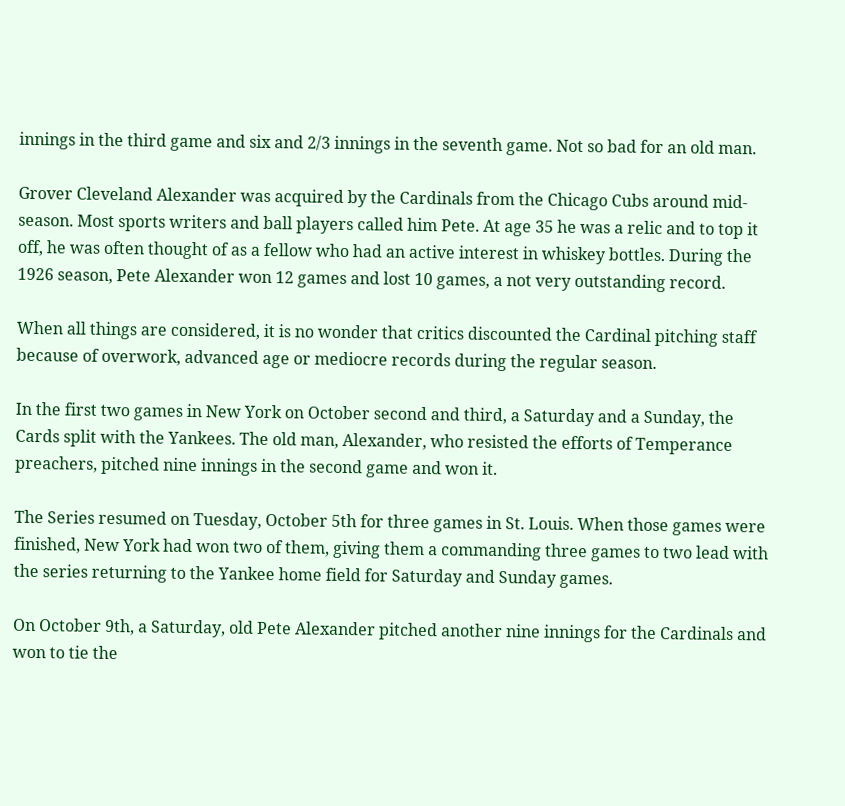innings in the third game and six and 2/3 innings in the seventh game. Not so bad for an old man.

Grover Cleveland Alexander was acquired by the Cardinals from the Chicago Cubs around mid-season. Most sports writers and ball players called him Pete. At age 35 he was a relic and to top it off, he was often thought of as a fellow who had an active interest in whiskey bottles. During the 1926 season, Pete Alexander won 12 games and lost 10 games, a not very outstanding record.

When all things are considered, it is no wonder that critics discounted the Cardinal pitching staff because of overwork, advanced age or mediocre records during the regular season.

In the first two games in New York on October second and third, a Saturday and a Sunday, the Cards split with the Yankees. The old man, Alexander, who resisted the efforts of Temperance preachers, pitched nine innings in the second game and won it.

The Series resumed on Tuesday, October 5th for three games in St. Louis. When those games were finished, New York had won two of them, giving them a commanding three games to two lead with the series returning to the Yankee home field for Saturday and Sunday games.

On October 9th, a Saturday, old Pete Alexander pitched another nine innings for the Cardinals and won to tie the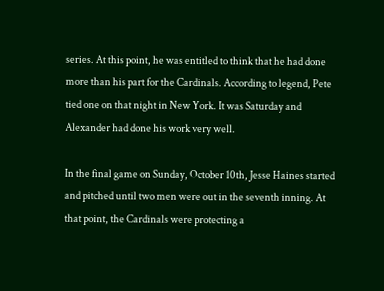series. At this point, he was entitled to think that he had done more than his part for the Cardinals. According to legend, Pete tied one on that night in New York. It was Saturday and Alexander had done his work very well.

In the final game on Sunday, October 10th, Jesse Haines started and pitched until two men were out in the seventh inning. At that point, the Cardinals were protecting a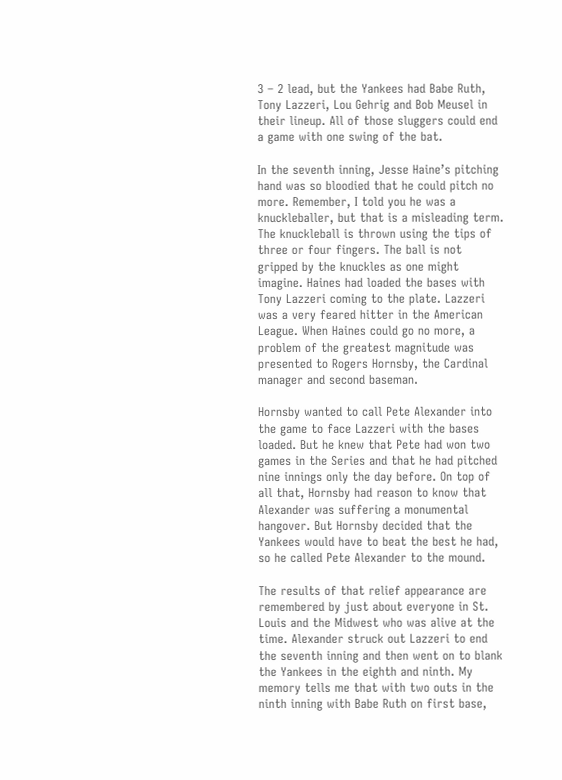3 – 2 lead, but the Yankees had Babe Ruth, Tony Lazzeri, Lou Gehrig and Bob Meusel in their lineup. All of those sluggers could end a game with one swing of the bat.

In the seventh inning, Jesse Haine’s pitching hand was so bloodied that he could pitch no more. Remember, I told you he was a knuckleballer, but that is a misleading term. The knuckleball is thrown using the tips of three or four fingers. The ball is not gripped by the knuckles as one might imagine. Haines had loaded the bases with Tony Lazzeri coming to the plate. Lazzeri was a very feared hitter in the American League. When Haines could go no more, a problem of the greatest magnitude was presented to Rogers Hornsby, the Cardinal manager and second baseman.

Hornsby wanted to call Pete Alexander into the game to face Lazzeri with the bases loaded. But he knew that Pete had won two games in the Series and that he had pitched nine innings only the day before. On top of all that, Hornsby had reason to know that Alexander was suffering a monumental hangover. But Hornsby decided that the Yankees would have to beat the best he had, so he called Pete Alexander to the mound.

The results of that relief appearance are remembered by just about everyone in St. Louis and the Midwest who was alive at the time. Alexander struck out Lazzeri to end the seventh inning and then went on to blank the Yankees in the eighth and ninth. My memory tells me that with two outs in the ninth inning with Babe Ruth on first base,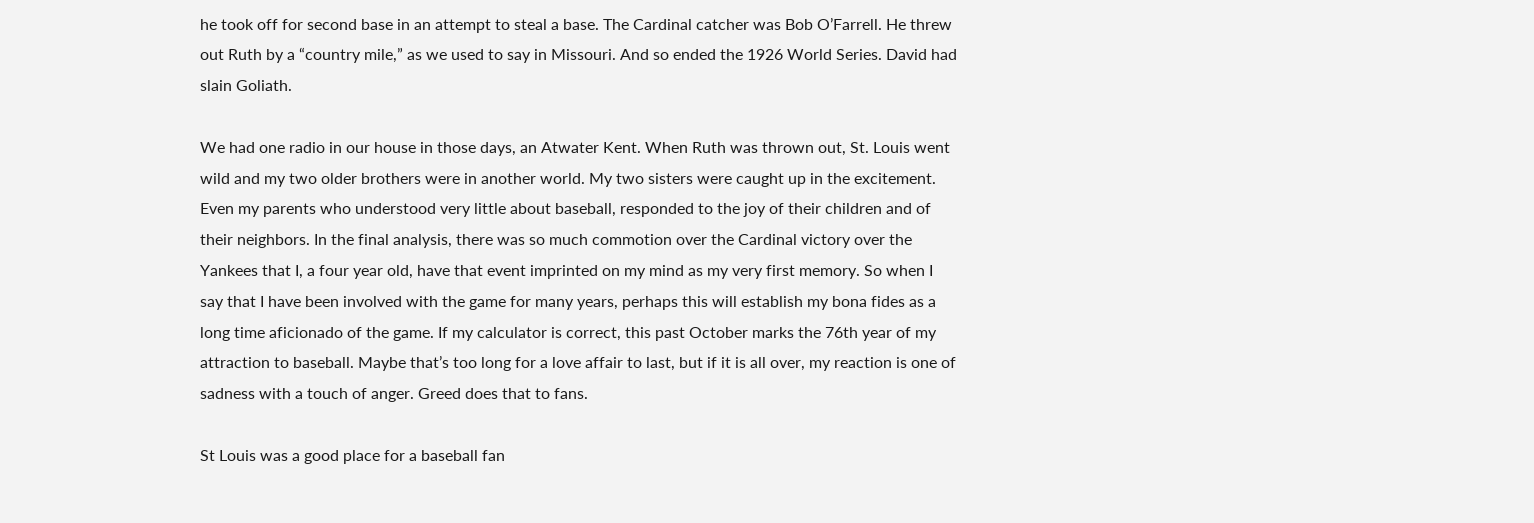he took off for second base in an attempt to steal a base. The Cardinal catcher was Bob O’Farrell. He threw out Ruth by a “country mile,” as we used to say in Missouri. And so ended the 1926 World Series. David had slain Goliath.

We had one radio in our house in those days, an Atwater Kent. When Ruth was thrown out, St. Louis went wild and my two older brothers were in another world. My two sisters were caught up in the excitement. Even my parents who understood very little about baseball, responded to the joy of their children and of their neighbors. In the final analysis, there was so much commotion over the Cardinal victory over the Yankees that I, a four year old, have that event imprinted on my mind as my very first memory. So when I say that I have been involved with the game for many years, perhaps this will establish my bona fides as a long time aficionado of the game. If my calculator is correct, this past October marks the 76th year of my attraction to baseball. Maybe that’s too long for a love affair to last, but if it is all over, my reaction is one of sadness with a touch of anger. Greed does that to fans.

St Louis was a good place for a baseball fan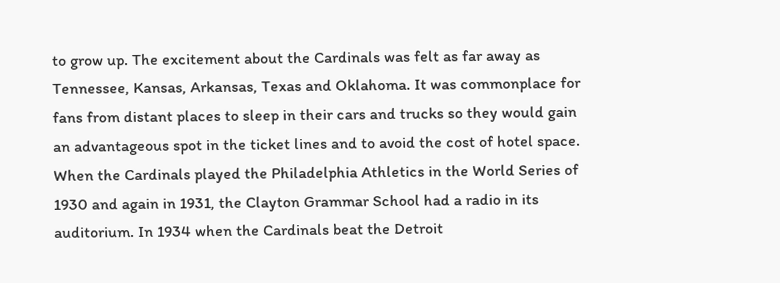to grow up. The excitement about the Cardinals was felt as far away as Tennessee, Kansas, Arkansas, Texas and Oklahoma. It was commonplace for fans from distant places to sleep in their cars and trucks so they would gain an advantageous spot in the ticket lines and to avoid the cost of hotel space. When the Cardinals played the Philadelphia Athletics in the World Series of 1930 and again in 1931, the Clayton Grammar School had a radio in its auditorium. In 1934 when the Cardinals beat the Detroit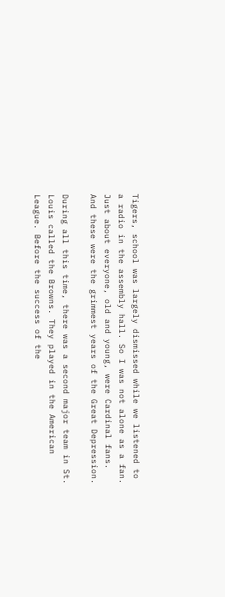Tigers, school was largely dismissed while we listened to a radio in the assembly hall. So I was not alone as a fan. Just about everyone, old and young, were Cardinal fans. And these were the grimmest years of the Great Depression.

During all this time, there was a second major team in St. Louis called the Browns. They played in the American League. Before the success of the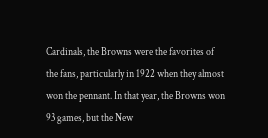Cardinals, the Browns were the favorites of the fans, particularly in 1922 when they almost won the pennant. In that year, the Browns won 93 games, but the New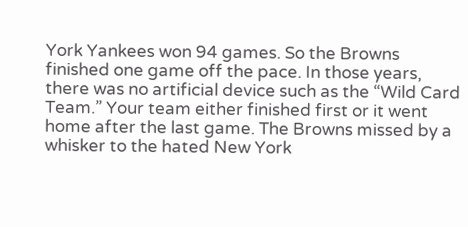York Yankees won 94 games. So the Browns finished one game off the pace. In those years, there was no artificial device such as the “Wild Card Team.” Your team either finished first or it went home after the last game. The Browns missed by a whisker to the hated New York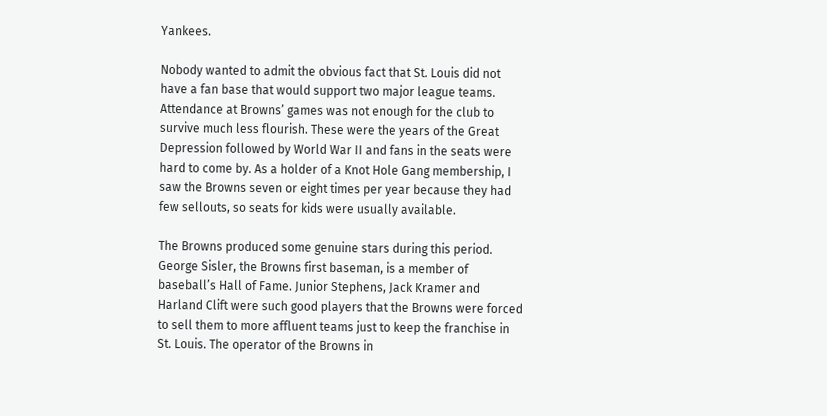Yankees.

Nobody wanted to admit the obvious fact that St. Louis did not have a fan base that would support two major league teams. Attendance at Browns’ games was not enough for the club to survive much less flourish. These were the years of the Great Depression followed by World War II and fans in the seats were hard to come by. As a holder of a Knot Hole Gang membership, I saw the Browns seven or eight times per year because they had few sellouts, so seats for kids were usually available.

The Browns produced some genuine stars during this period. George Sisler, the Browns first baseman, is a member of baseball’s Hall of Fame. Junior Stephens, Jack Kramer and Harland Clift were such good players that the Browns were forced to sell them to more affluent teams just to keep the franchise in St. Louis. The operator of the Browns in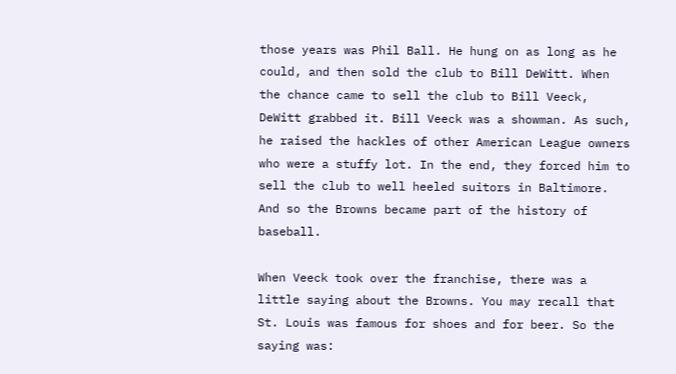those years was Phil Ball. He hung on as long as he could, and then sold the club to Bill DeWitt. When the chance came to sell the club to Bill Veeck, DeWitt grabbed it. Bill Veeck was a showman. As such, he raised the hackles of other American League owners who were a stuffy lot. In the end, they forced him to sell the club to well heeled suitors in Baltimore. And so the Browns became part of the history of baseball.

When Veeck took over the franchise, there was a little saying about the Browns. You may recall that St. Louis was famous for shoes and for beer. So the saying was: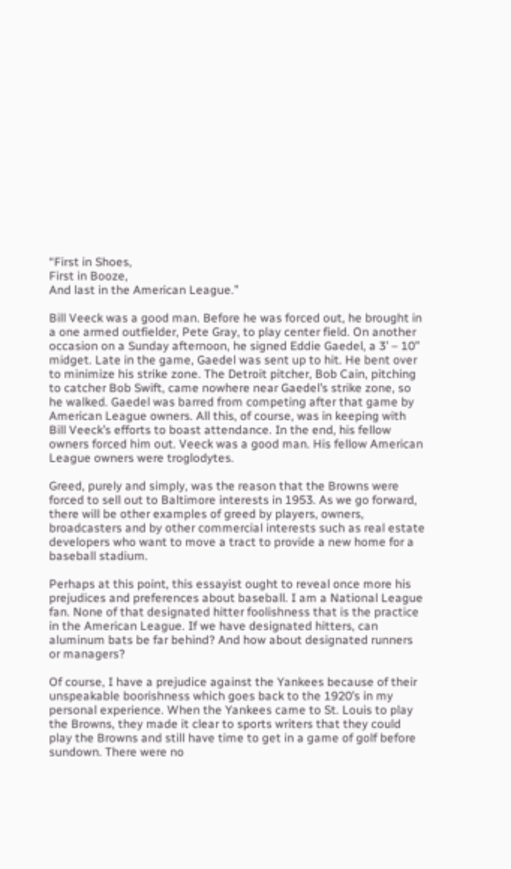“First in Shoes,
First in Booze,
And last in the American League.”

Bill Veeck was a good man. Before he was forced out, he brought in a one armed outfielder, Pete Gray, to play center field. On another occasion on a Sunday afternoon, he signed Eddie Gaedel, a 3’ – 10” midget. Late in the game, Gaedel was sent up to hit. He bent over to minimize his strike zone. The Detroit pitcher, Bob Cain, pitching to catcher Bob Swift, came nowhere near Gaedel’s strike zone, so he walked. Gaedel was barred from competing after that game by American League owners. All this, of course, was in keeping with Bill Veeck’s efforts to boast attendance. In the end, his fellow owners forced him out. Veeck was a good man. His fellow American League owners were troglodytes.

Greed, purely and simply, was the reason that the Browns were forced to sell out to Baltimore interests in 1953. As we go forward, there will be other examples of greed by players, owners, broadcasters and by other commercial interests such as real estate developers who want to move a tract to provide a new home for a baseball stadium.

Perhaps at this point, this essayist ought to reveal once more his prejudices and preferences about baseball. I am a National League fan. None of that designated hitter foolishness that is the practice in the American League. If we have designated hitters, can aluminum bats be far behind? And how about designated runners or managers?

Of course, I have a prejudice against the Yankees because of their unspeakable boorishness which goes back to the 1920’s in my personal experience. When the Yankees came to St. Louis to play the Browns, they made it clear to sports writers that they could play the Browns and still have time to get in a game of golf before sundown. There were no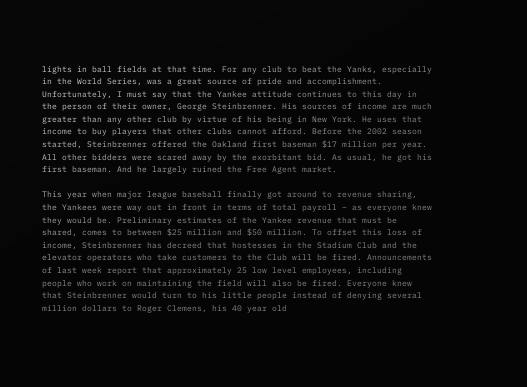lights in ball fields at that time. For any club to beat the Yanks, especially in the World Series, was a great source of pride and accomplishment. Unfortunately, I must say that the Yankee attitude continues to this day in the person of their owner, George Steinbrenner. His sources of income are much greater than any other club by virtue of his being in New York. He uses that income to buy players that other clubs cannot afford. Before the 2002 season started, Steinbrenner offered the Oakland first baseman $17 million per year. All other bidders were scared away by the exorbitant bid. As usual, he got his first baseman. And he largely ruined the Free Agent market.

This year when major league baseball finally got around to revenue sharing, the Yankees were way out in front in terms of total payroll – as everyone knew they would be. Preliminary estimates of the Yankee revenue that must be shared, comes to between $25 million and $50 million. To offset this loss of income, Steinbrenner has decreed that hostesses in the Stadium Club and the elevator operators who take customers to the Club will be fired. Announcements of last week report that approximately 25 low level employees, including people who work on maintaining the field will also be fired. Everyone knew that Steinbrenner would turn to his little people instead of denying several million dollars to Roger Clemens, his 40 year old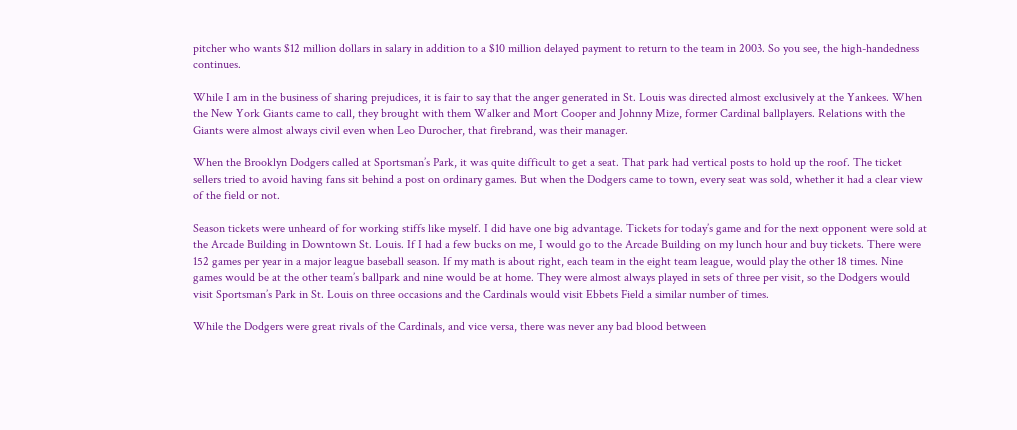pitcher who wants $12 million dollars in salary in addition to a $10 million delayed payment to return to the team in 2003. So you see, the high-handedness continues.

While I am in the business of sharing prejudices, it is fair to say that the anger generated in St. Louis was directed almost exclusively at the Yankees. When the New York Giants came to call, they brought with them Walker and Mort Cooper and Johnny Mize, former Cardinal ballplayers. Relations with the Giants were almost always civil even when Leo Durocher, that firebrand, was their manager.

When the Brooklyn Dodgers called at Sportsman’s Park, it was quite difficult to get a seat. That park had vertical posts to hold up the roof. The ticket sellers tried to avoid having fans sit behind a post on ordinary games. But when the Dodgers came to town, every seat was sold, whether it had a clear view of the field or not.

Season tickets were unheard of for working stiffs like myself. I did have one big advantage. Tickets for today’s game and for the next opponent were sold at the Arcade Building in Downtown St. Louis. If I had a few bucks on me, I would go to the Arcade Building on my lunch hour and buy tickets. There were 152 games per year in a major league baseball season. If my math is about right, each team in the eight team league, would play the other 18 times. Nine games would be at the other team’s ballpark and nine would be at home. They were almost always played in sets of three per visit, so the Dodgers would visit Sportsman’s Park in St. Louis on three occasions and the Cardinals would visit Ebbets Field a similar number of times.

While the Dodgers were great rivals of the Cardinals, and vice versa, there was never any bad blood between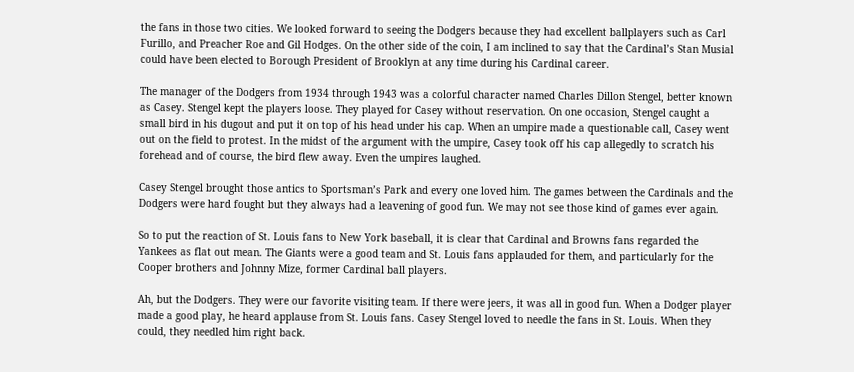the fans in those two cities. We looked forward to seeing the Dodgers because they had excellent ballplayers such as Carl Furillo, and Preacher Roe and Gil Hodges. On the other side of the coin, I am inclined to say that the Cardinal’s Stan Musial could have been elected to Borough President of Brooklyn at any time during his Cardinal career.

The manager of the Dodgers from 1934 through 1943 was a colorful character named Charles Dillon Stengel, better known as Casey. Stengel kept the players loose. They played for Casey without reservation. On one occasion, Stengel caught a small bird in his dugout and put it on top of his head under his cap. When an umpire made a questionable call, Casey went out on the field to protest. In the midst of the argument with the umpire, Casey took off his cap allegedly to scratch his forehead and of course, the bird flew away. Even the umpires laughed.

Casey Stengel brought those antics to Sportsman’s Park and every one loved him. The games between the Cardinals and the Dodgers were hard fought but they always had a leavening of good fun. We may not see those kind of games ever again.

So to put the reaction of St. Louis fans to New York baseball, it is clear that Cardinal and Browns fans regarded the Yankees as flat out mean. The Giants were a good team and St. Louis fans applauded for them, and particularly for the Cooper brothers and Johnny Mize, former Cardinal ball players.

Ah, but the Dodgers. They were our favorite visiting team. If there were jeers, it was all in good fun. When a Dodger player made a good play, he heard applause from St. Louis fans. Casey Stengel loved to needle the fans in St. Louis. When they could, they needled him right back.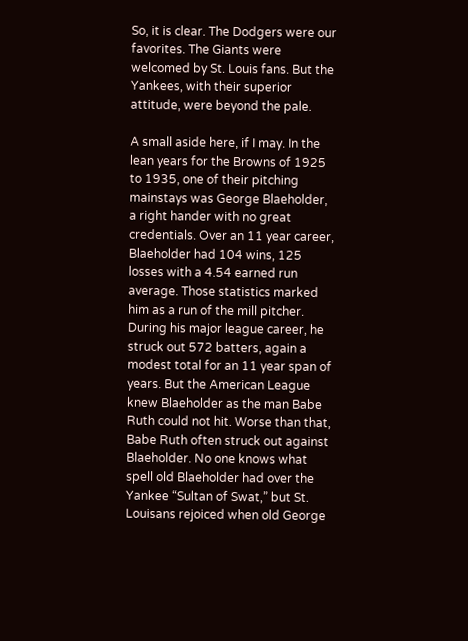So, it is clear. The Dodgers were our favorites. The Giants were welcomed by St. Louis fans. But the Yankees, with their superior attitude, were beyond the pale.

A small aside here, if I may. In the lean years for the Browns of 1925 to 1935, one of their pitching mainstays was George Blaeholder, a right hander with no great credentials. Over an 11 year career, Blaeholder had 104 wins, 125 losses with a 4.54 earned run average. Those statistics marked him as a run of the mill pitcher. During his major league career, he struck out 572 batters, again a modest total for an 11 year span of years. But the American League knew Blaeholder as the man Babe Ruth could not hit. Worse than that, Babe Ruth often struck out against Blaeholder. No one knows what spell old Blaeholder had over the Yankee “Sultan of Swat,” but St. Louisans rejoiced when old George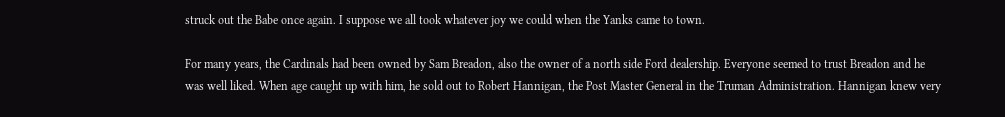struck out the Babe once again. I suppose we all took whatever joy we could when the Yanks came to town.

For many years, the Cardinals had been owned by Sam Breadon, also the owner of a north side Ford dealership. Everyone seemed to trust Breadon and he was well liked. When age caught up with him, he sold out to Robert Hannigan, the Post Master General in the Truman Administration. Hannigan knew very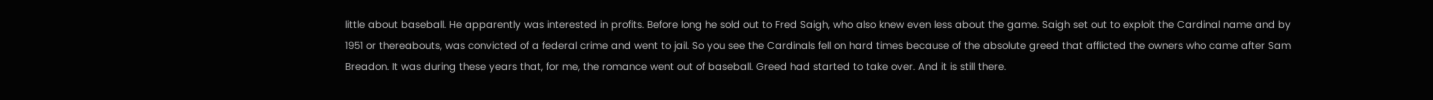little about baseball. He apparently was interested in profits. Before long he sold out to Fred Saigh, who also knew even less about the game. Saigh set out to exploit the Cardinal name and by 1951 or thereabouts, was convicted of a federal crime and went to jail. So you see the Cardinals fell on hard times because of the absolute greed that afflicted the owners who came after Sam Breadon. It was during these years that, for me, the romance went out of baseball. Greed had started to take over. And it is still there.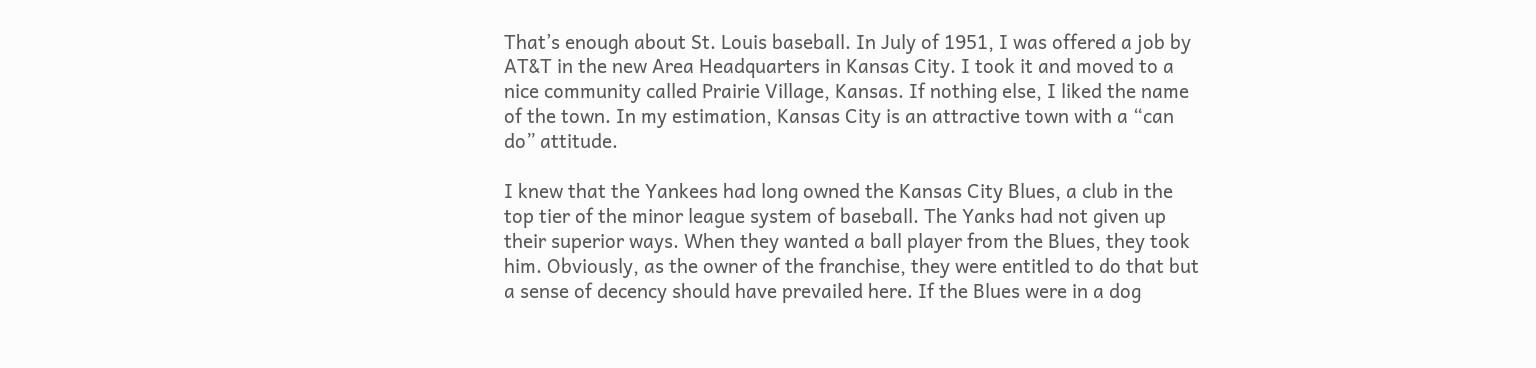That’s enough about St. Louis baseball. In July of 1951, I was offered a job by AT&T in the new Area Headquarters in Kansas City. I took it and moved to a nice community called Prairie Village, Kansas. If nothing else, I liked the name of the town. In my estimation, Kansas City is an attractive town with a “can do” attitude.

I knew that the Yankees had long owned the Kansas City Blues, a club in the top tier of the minor league system of baseball. The Yanks had not given up their superior ways. When they wanted a ball player from the Blues, they took him. Obviously, as the owner of the franchise, they were entitled to do that but a sense of decency should have prevailed here. If the Blues were in a dog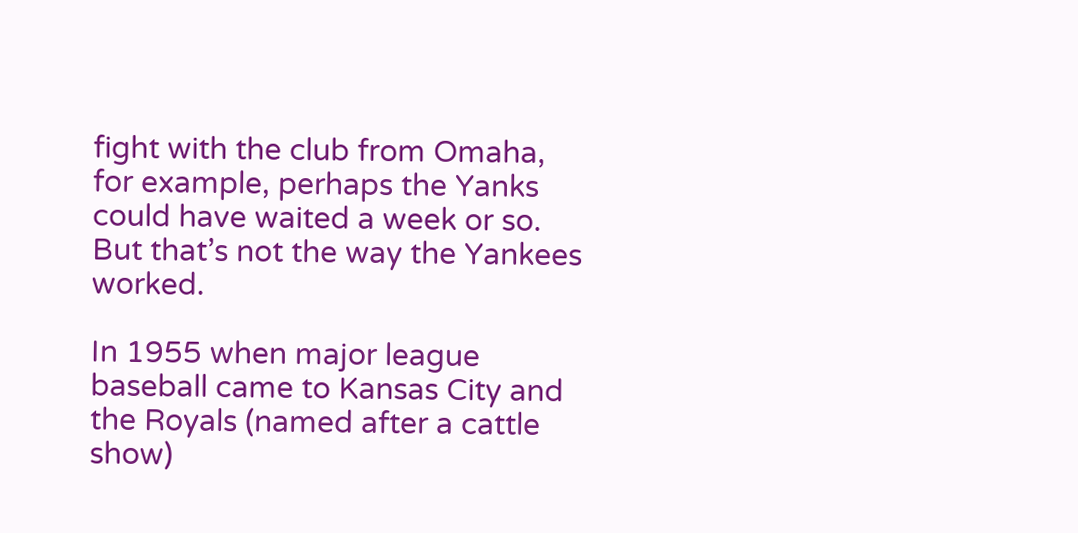fight with the club from Omaha, for example, perhaps the Yanks could have waited a week or so. But that’s not the way the Yankees worked.

In 1955 when major league baseball came to Kansas City and the Royals (named after a cattle show)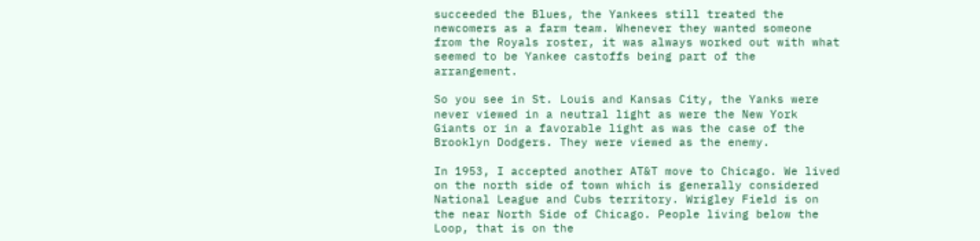succeeded the Blues, the Yankees still treated the newcomers as a farm team. Whenever they wanted someone from the Royals roster, it was always worked out with what seemed to be Yankee castoffs being part of the arrangement.

So you see in St. Louis and Kansas City, the Yanks were never viewed in a neutral light as were the New York Giants or in a favorable light as was the case of the Brooklyn Dodgers. They were viewed as the enemy.

In 1953, I accepted another AT&T move to Chicago. We lived on the north side of town which is generally considered National League and Cubs territory. Wrigley Field is on the near North Side of Chicago. People living below the Loop, that is on the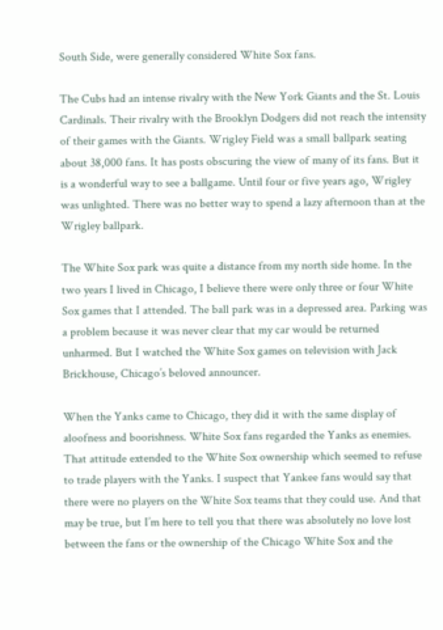South Side, were generally considered White Sox fans.

The Cubs had an intense rivalry with the New York Giants and the St. Louis Cardinals. Their rivalry with the Brooklyn Dodgers did not reach the intensity of their games with the Giants. Wrigley Field was a small ballpark seating about 38,000 fans. It has posts obscuring the view of many of its fans. But it is a wonderful way to see a ballgame. Until four or five years ago, Wrigley was unlighted. There was no better way to spend a lazy afternoon than at the Wrigley ballpark.

The White Sox park was quite a distance from my north side home. In the two years I lived in Chicago, I believe there were only three or four White Sox games that I attended. The ball park was in a depressed area. Parking was a problem because it was never clear that my car would be returned unharmed. But I watched the White Sox games on television with Jack Brickhouse, Chicago’s beloved announcer.

When the Yanks came to Chicago, they did it with the same display of aloofness and boorishness. White Sox fans regarded the Yanks as enemies. That attitude extended to the White Sox ownership which seemed to refuse to trade players with the Yanks. I suspect that Yankee fans would say that there were no players on the White Sox teams that they could use. And that may be true, but I’m here to tell you that there was absolutely no love lost between the fans or the ownership of the Chicago White Sox and the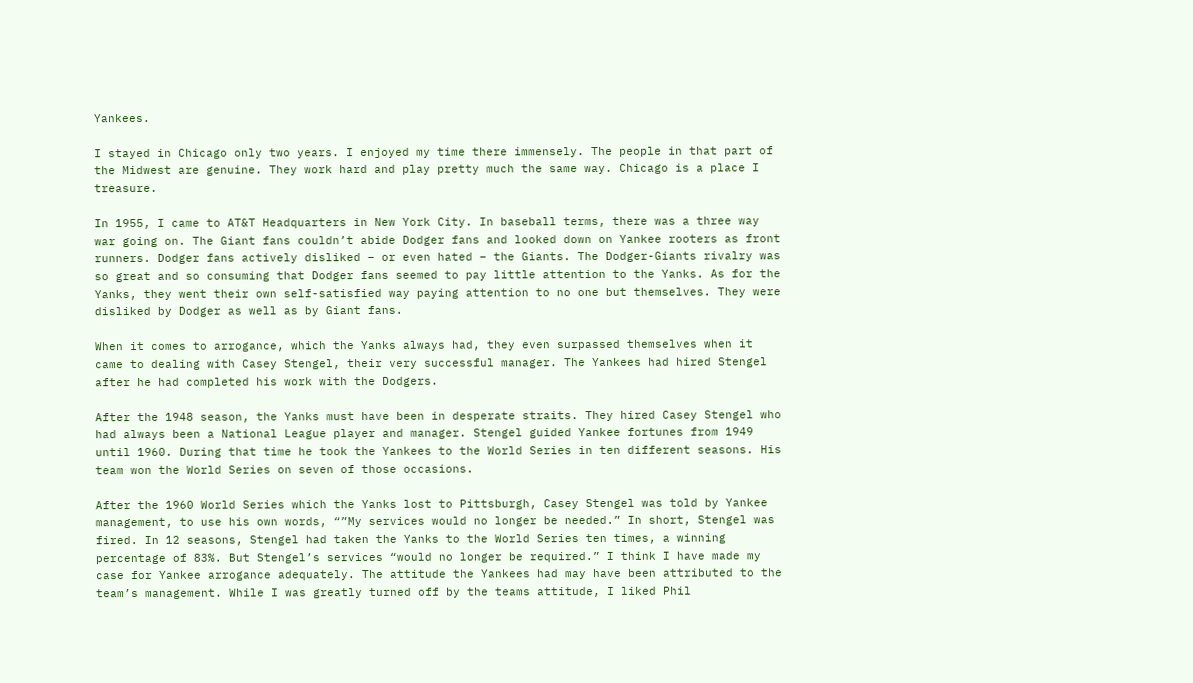Yankees.

I stayed in Chicago only two years. I enjoyed my time there immensely. The people in that part of the Midwest are genuine. They work hard and play pretty much the same way. Chicago is a place I treasure.

In 1955, I came to AT&T Headquarters in New York City. In baseball terms, there was a three way war going on. The Giant fans couldn’t abide Dodger fans and looked down on Yankee rooters as front runners. Dodger fans actively disliked – or even hated – the Giants. The Dodger-Giants rivalry was so great and so consuming that Dodger fans seemed to pay little attention to the Yanks. As for the Yanks, they went their own self-satisfied way paying attention to no one but themselves. They were disliked by Dodger as well as by Giant fans.

When it comes to arrogance, which the Yanks always had, they even surpassed themselves when it came to dealing with Casey Stengel, their very successful manager. The Yankees had hired Stengel after he had completed his work with the Dodgers.

After the 1948 season, the Yanks must have been in desperate straits. They hired Casey Stengel who had always been a National League player and manager. Stengel guided Yankee fortunes from 1949 until 1960. During that time he took the Yankees to the World Series in ten different seasons. His team won the World Series on seven of those occasions.

After the 1960 World Series which the Yanks lost to Pittsburgh, Casey Stengel was told by Yankee management, to use his own words, “”My services would no longer be needed.” In short, Stengel was fired. In 12 seasons, Stengel had taken the Yanks to the World Series ten times, a winning percentage of 83%. But Stengel’s services “would no longer be required.” I think I have made my case for Yankee arrogance adequately. The attitude the Yankees had may have been attributed to the team’s management. While I was greatly turned off by the teams attitude, I liked Phil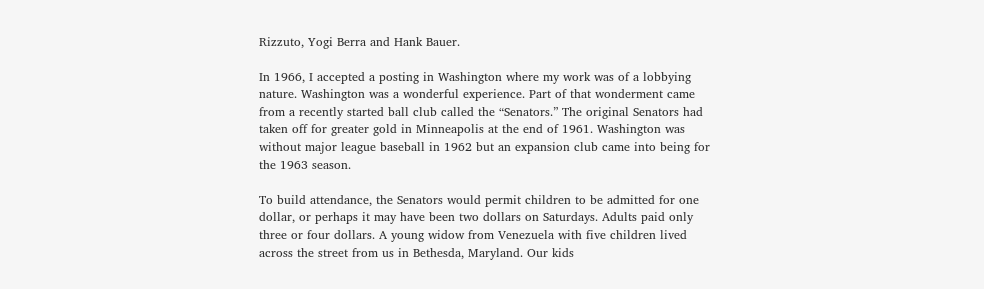Rizzuto, Yogi Berra and Hank Bauer.

In 1966, I accepted a posting in Washington where my work was of a lobbying nature. Washington was a wonderful experience. Part of that wonderment came from a recently started ball club called the “Senators.” The original Senators had taken off for greater gold in Minneapolis at the end of 1961. Washington was without major league baseball in 1962 but an expansion club came into being for the 1963 season.

To build attendance, the Senators would permit children to be admitted for one dollar, or perhaps it may have been two dollars on Saturdays. Adults paid only three or four dollars. A young widow from Venezuela with five children lived across the street from us in Bethesda, Maryland. Our kids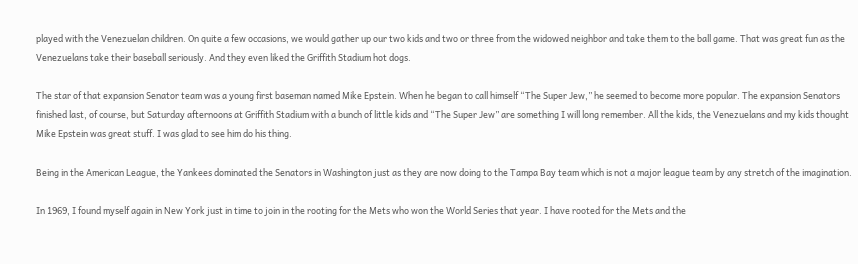played with the Venezuelan children. On quite a few occasions, we would gather up our two kids and two or three from the widowed neighbor and take them to the ball game. That was great fun as the Venezuelans take their baseball seriously. And they even liked the Griffith Stadium hot dogs.

The star of that expansion Senator team was a young first baseman named Mike Epstein. When he began to call himself “The Super Jew,” he seemed to become more popular. The expansion Senators finished last, of course, but Saturday afternoons at Griffith Stadium with a bunch of little kids and “The Super Jew” are something I will long remember. All the kids, the Venezuelans and my kids thought Mike Epstein was great stuff. I was glad to see him do his thing.

Being in the American League, the Yankees dominated the Senators in Washington just as they are now doing to the Tampa Bay team which is not a major league team by any stretch of the imagination.

In 1969, I found myself again in New York just in time to join in the rooting for the Mets who won the World Series that year. I have rooted for the Mets and the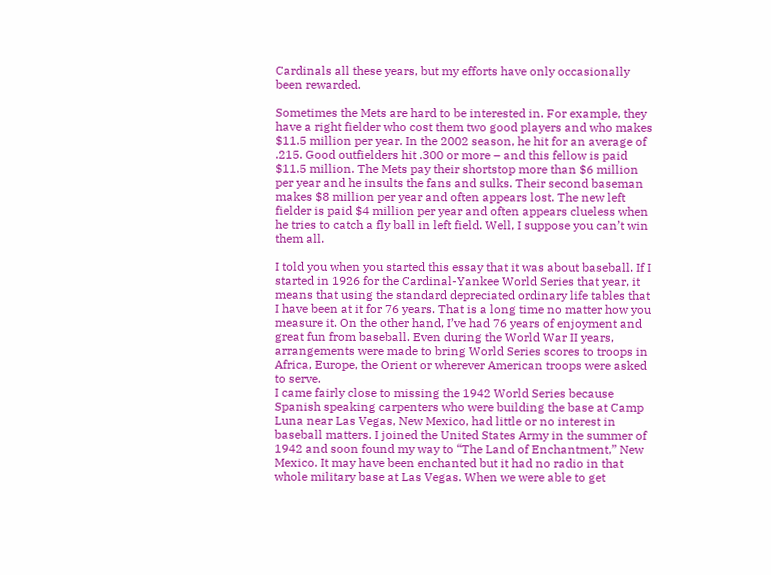Cardinals all these years, but my efforts have only occasionally been rewarded.

Sometimes the Mets are hard to be interested in. For example, they have a right fielder who cost them two good players and who makes $11.5 million per year. In the 2002 season, he hit for an average of .215. Good outfielders hit .300 or more – and this fellow is paid $11.5 million. The Mets pay their shortstop more than $6 million per year and he insults the fans and sulks. Their second baseman makes $8 million per year and often appears lost. The new left fielder is paid $4 million per year and often appears clueless when he tries to catch a fly ball in left field. Well, I suppose you can’t win them all.

I told you when you started this essay that it was about baseball. If I started in 1926 for the Cardinal-Yankee World Series that year, it means that using the standard depreciated ordinary life tables that I have been at it for 76 years. That is a long time no matter how you measure it. On the other hand, I’ve had 76 years of enjoyment and great fun from baseball. Even during the World War II years, arrangements were made to bring World Series scores to troops in Africa, Europe, the Orient or wherever American troops were asked to serve.
I came fairly close to missing the 1942 World Series because Spanish speaking carpenters who were building the base at Camp Luna near Las Vegas, New Mexico, had little or no interest in baseball matters. I joined the United States Army in the summer of 1942 and soon found my way to “The Land of Enchantment,” New Mexico. It may have been enchanted but it had no radio in that whole military base at Las Vegas. When we were able to get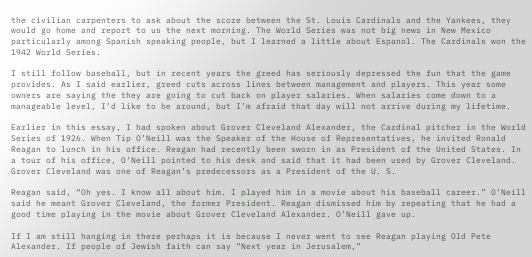the civilian carpenters to ask about the score between the St. Louis Cardinals and the Yankees, they would go home and report to us the next morning. The World Series was not big news in New Mexico particularly among Spanish speaking people, but I learned a little about Espanol. The Cardinals won the 1942 World Series.

I still follow baseball, but in recent years the greed has seriously depressed the fun that the game provides. As I said earlier, greed cuts across lines between management and players. This year some owners are saying the they are going to cut back on player salaries. When salaries come down to a manageable level, I’d like to be around, but I’m afraid that day will not arrive during my lifetime.

Earlier in this essay, I had spoken about Grover Cleveland Alexander, the Cardinal pitcher in the World Series of 1926. When Tip O’Neill was the Speaker of the House of Representatives, he invited Ronald Reagan to lunch in his office. Reagan had recently been sworn in as President of the United States. In a tour of his office, O’Neill pointed to his desk and said that it had been used by Grover Cleveland. Grover Cleveland was one of Reagan’s predecessors as a President of the U. S.

Reagan said, “Oh yes. I know all about him. I played him in a movie about his baseball career.” O’Neill said he meant Grover Cleveland, the former President. Reagan dismissed him by repeating that he had a good time playing in the movie about Grover Cleveland Alexander. O’Neill gave up.

If I am still hanging in there perhaps it is because I never went to see Reagan playing Old Pete Alexander. If people of Jewish faith can say “Next year in Jerusalem,”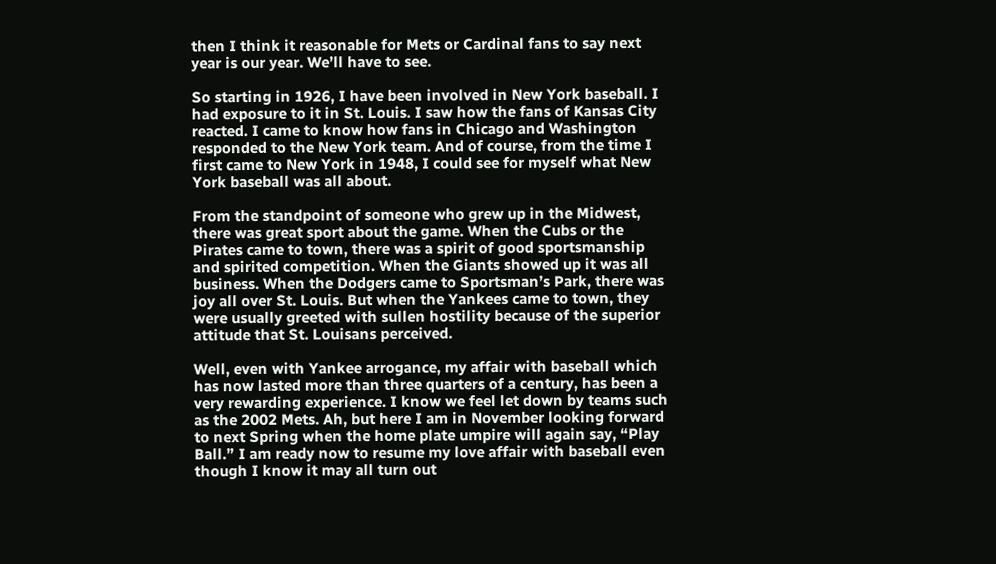then I think it reasonable for Mets or Cardinal fans to say next year is our year. We’ll have to see.

So starting in 1926, I have been involved in New York baseball. I had exposure to it in St. Louis. I saw how the fans of Kansas City reacted. I came to know how fans in Chicago and Washington responded to the New York team. And of course, from the time I first came to New York in 1948, I could see for myself what New York baseball was all about.

From the standpoint of someone who grew up in the Midwest, there was great sport about the game. When the Cubs or the Pirates came to town, there was a spirit of good sportsmanship and spirited competition. When the Giants showed up it was all business. When the Dodgers came to Sportsman’s Park, there was joy all over St. Louis. But when the Yankees came to town, they were usually greeted with sullen hostility because of the superior attitude that St. Louisans perceived.

Well, even with Yankee arrogance, my affair with baseball which has now lasted more than three quarters of a century, has been a very rewarding experience. I know we feel let down by teams such as the 2002 Mets. Ah, but here I am in November looking forward to next Spring when the home plate umpire will again say, “Play Ball.” I am ready now to resume my love affair with baseball even though I know it may all turn out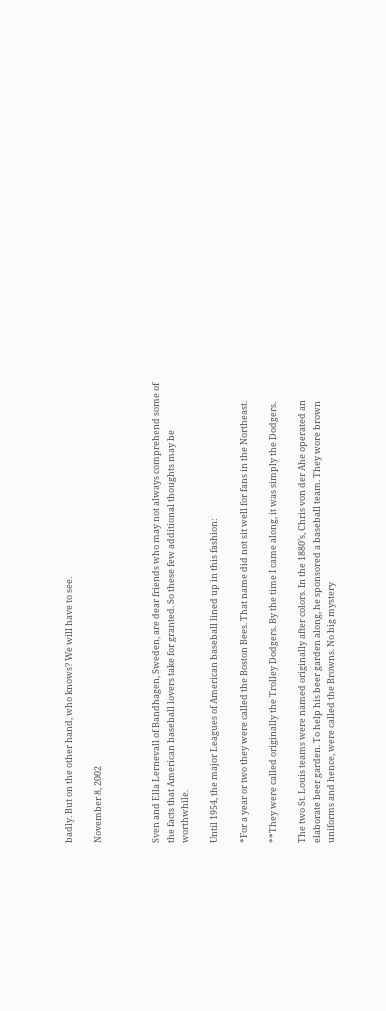badly. But on the other hand, who knows? We will have to see.

November 8, 2002



Sven and Ella Lernevall of Bandhagen, Sweden, are dear friends who may not always comprehend some of the facts that American baseball lovers take for granted. So these few additional thoughts may be worthwhile.

Until 1954, the major Leagues of American baseball lined up in this fashion:

*For a year or two they were called the Boston Bees. That name did not sit well for fans in the Northeast.

**They were called originally the Trolley Dodgers. By the time I came along, it was simply the Dodgers.

The two St. Louis teams were named originally after colors. In the 1880’s, Chris von der Ahe operated an elaborate beer garden. To help his beer garden along, he sponsored a baseball team. They wore brown uniforms and hence, were called the Browns. No big mystery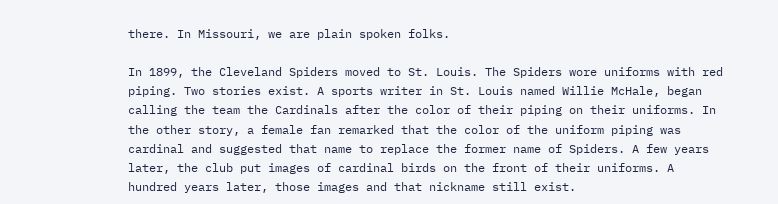there. In Missouri, we are plain spoken folks.

In 1899, the Cleveland Spiders moved to St. Louis. The Spiders wore uniforms with red piping. Two stories exist. A sports writer in St. Louis named Willie McHale, began calling the team the Cardinals after the color of their piping on their uniforms. In the other story, a female fan remarked that the color of the uniform piping was cardinal and suggested that name to replace the former name of Spiders. A few years later, the club put images of cardinal birds on the front of their uniforms. A hundred years later, those images and that nickname still exist.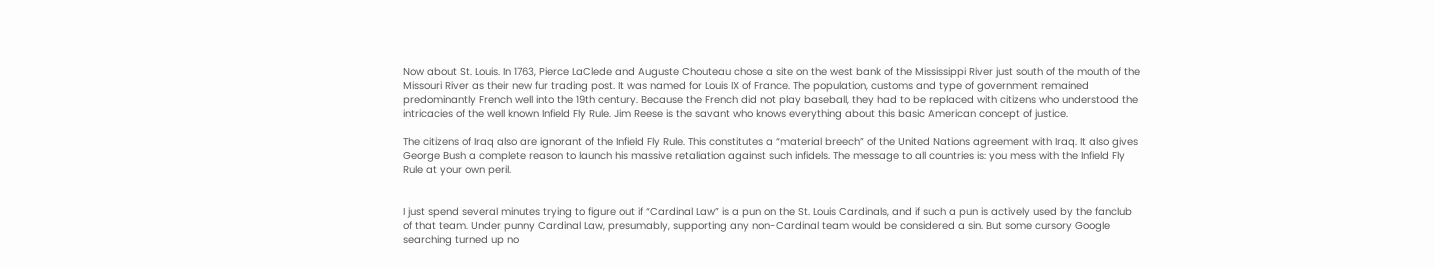Now about St. Louis. In 1763, Pierce LaClede and Auguste Chouteau chose a site on the west bank of the Mississippi River just south of the mouth of the Missouri River as their new fur trading post. It was named for Louis IX of France. The population, customs and type of government remained predominantly French well into the 19th century. Because the French did not play baseball, they had to be replaced with citizens who understood the intricacies of the well known Infield Fly Rule. Jim Reese is the savant who knows everything about this basic American concept of justice.

The citizens of Iraq also are ignorant of the Infield Fly Rule. This constitutes a “material breech” of the United Nations agreement with Iraq. It also gives George Bush a complete reason to launch his massive retaliation against such infidels. The message to all countries is: you mess with the Infield Fly Rule at your own peril.


I just spend several minutes trying to figure out if “Cardinal Law” is a pun on the St. Louis Cardinals, and if such a pun is actively used by the fanclub of that team. Under punny Cardinal Law, presumably, supporting any non-Cardinal team would be considered a sin. But some cursory Google searching turned up no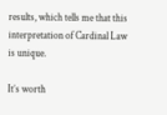results, which tells me that this interpretation of Cardinal Law is unique.

It’s worth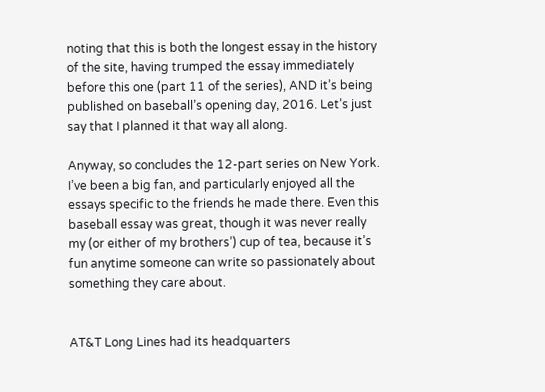noting that this is both the longest essay in the history of the site, having trumped the essay immediately before this one (part 11 of the series), AND it’s being published on baseball’s opening day, 2016. Let’s just say that I planned it that way all along.

Anyway, so concludes the 12-part series on New York. I’ve been a big fan, and particularly enjoyed all the essays specific to the friends he made there. Even this baseball essay was great, though it was never really my (or either of my brothers’) cup of tea, because it’s fun anytime someone can write so passionately about something they care about.


AT&T Long Lines had its headquarters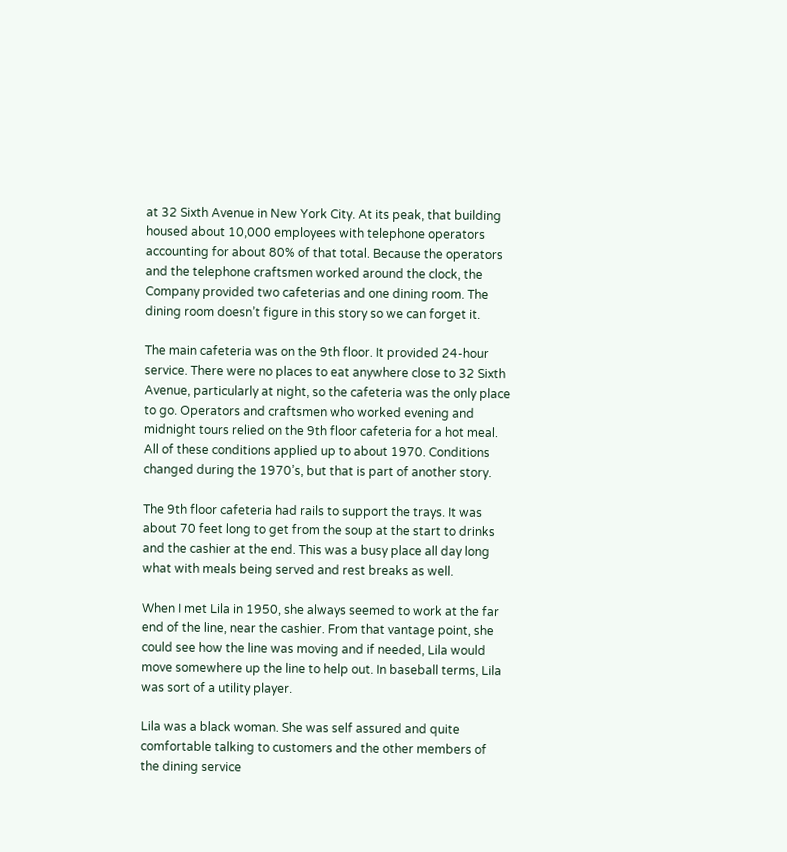at 32 Sixth Avenue in New York City. At its peak, that building housed about 10,000 employees with telephone operators accounting for about 80% of that total. Because the operators and the telephone craftsmen worked around the clock, the Company provided two cafeterias and one dining room. The dining room doesn’t figure in this story so we can forget it.

The main cafeteria was on the 9th floor. It provided 24-hour service. There were no places to eat anywhere close to 32 Sixth Avenue, particularly at night, so the cafeteria was the only place to go. Operators and craftsmen who worked evening and midnight tours relied on the 9th floor cafeteria for a hot meal. All of these conditions applied up to about 1970. Conditions changed during the 1970’s, but that is part of another story.

The 9th floor cafeteria had rails to support the trays. It was about 70 feet long to get from the soup at the start to drinks and the cashier at the end. This was a busy place all day long what with meals being served and rest breaks as well.

When I met Lila in 1950, she always seemed to work at the far end of the line, near the cashier. From that vantage point, she could see how the line was moving and if needed, Lila would move somewhere up the line to help out. In baseball terms, Lila was sort of a utility player.

Lila was a black woman. She was self assured and quite comfortable talking to customers and the other members of the dining service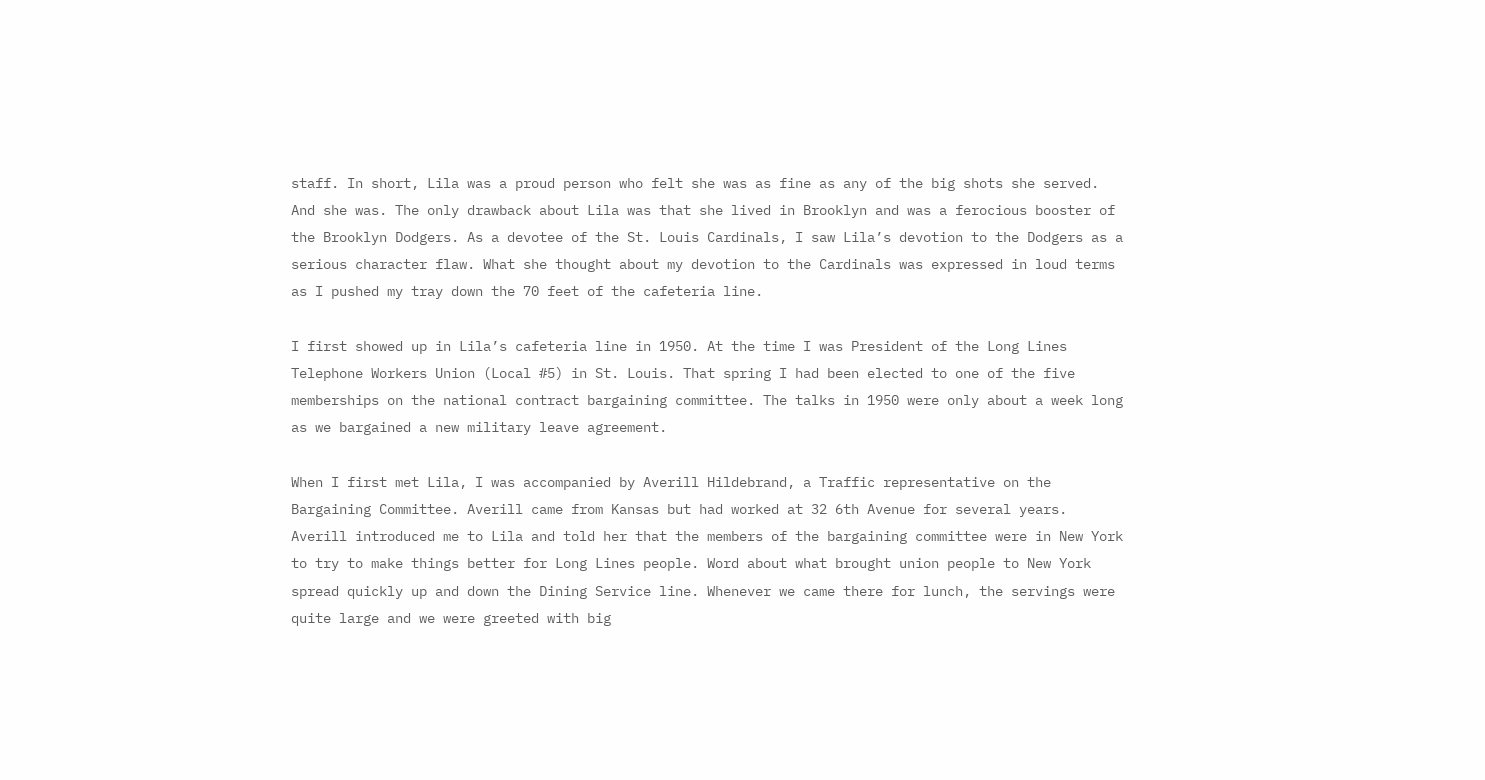staff. In short, Lila was a proud person who felt she was as fine as any of the big shots she served. And she was. The only drawback about Lila was that she lived in Brooklyn and was a ferocious booster of the Brooklyn Dodgers. As a devotee of the St. Louis Cardinals, I saw Lila’s devotion to the Dodgers as a serious character flaw. What she thought about my devotion to the Cardinals was expressed in loud terms as I pushed my tray down the 70 feet of the cafeteria line.

I first showed up in Lila’s cafeteria line in 1950. At the time I was President of the Long Lines Telephone Workers Union (Local #5) in St. Louis. That spring I had been elected to one of the five memberships on the national contract bargaining committee. The talks in 1950 were only about a week long as we bargained a new military leave agreement.

When I first met Lila, I was accompanied by Averill Hildebrand, a Traffic representative on the Bargaining Committee. Averill came from Kansas but had worked at 32 6th Avenue for several years. Averill introduced me to Lila and told her that the members of the bargaining committee were in New York to try to make things better for Long Lines people. Word about what brought union people to New York spread quickly up and down the Dining Service line. Whenever we came there for lunch, the servings were quite large and we were greeted with big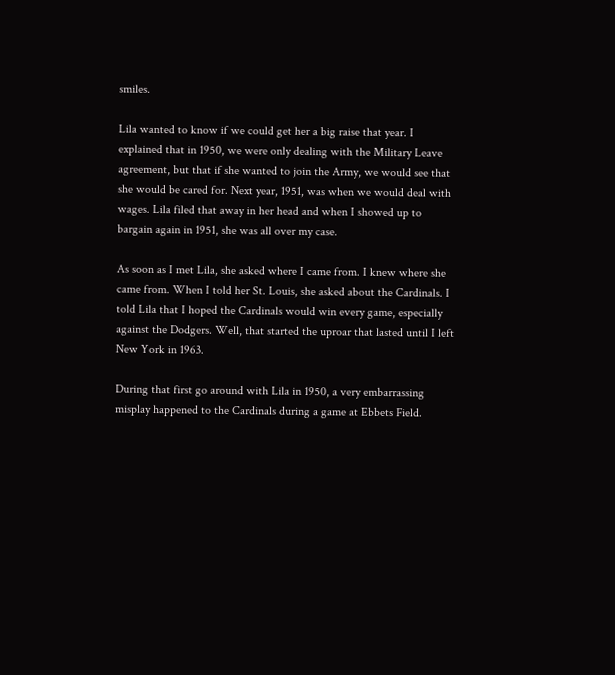smiles.

Lila wanted to know if we could get her a big raise that year. I explained that in 1950, we were only dealing with the Military Leave agreement, but that if she wanted to join the Army, we would see that she would be cared for. Next year, 1951, was when we would deal with wages. Lila filed that away in her head and when I showed up to bargain again in 1951, she was all over my case.

As soon as I met Lila, she asked where I came from. I knew where she came from. When I told her St. Louis, she asked about the Cardinals. I told Lila that I hoped the Cardinals would win every game, especially against the Dodgers. Well, that started the uproar that lasted until I left New York in 1963.

During that first go around with Lila in 1950, a very embarrassing misplay happened to the Cardinals during a game at Ebbets Field.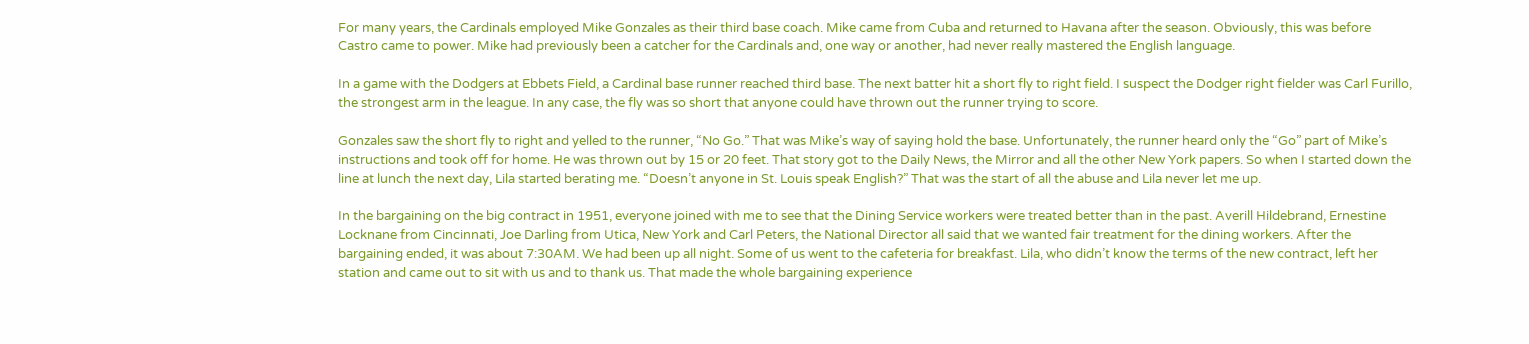For many years, the Cardinals employed Mike Gonzales as their third base coach. Mike came from Cuba and returned to Havana after the season. Obviously, this was before Castro came to power. Mike had previously been a catcher for the Cardinals and, one way or another, had never really mastered the English language.

In a game with the Dodgers at Ebbets Field, a Cardinal base runner reached third base. The next batter hit a short fly to right field. I suspect the Dodger right fielder was Carl Furillo, the strongest arm in the league. In any case, the fly was so short that anyone could have thrown out the runner trying to score.

Gonzales saw the short fly to right and yelled to the runner, “No Go.” That was Mike’s way of saying hold the base. Unfortunately, the runner heard only the “Go” part of Mike’s instructions and took off for home. He was thrown out by 15 or 20 feet. That story got to the Daily News, the Mirror and all the other New York papers. So when I started down the line at lunch the next day, Lila started berating me. “Doesn’t anyone in St. Louis speak English?” That was the start of all the abuse and Lila never let me up.

In the bargaining on the big contract in 1951, everyone joined with me to see that the Dining Service workers were treated better than in the past. Averill Hildebrand, Ernestine Locknane from Cincinnati, Joe Darling from Utica, New York and Carl Peters, the National Director all said that we wanted fair treatment for the dining workers. After the bargaining ended, it was about 7:30AM. We had been up all night. Some of us went to the cafeteria for breakfast. Lila, who didn’t know the terms of the new contract, left her station and came out to sit with us and to thank us. That made the whole bargaining experience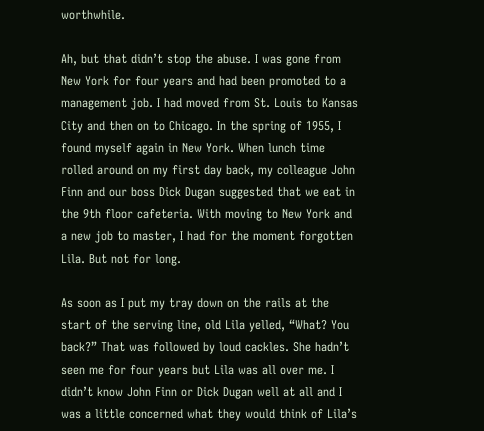worthwhile.

Ah, but that didn’t stop the abuse. I was gone from New York for four years and had been promoted to a management job. I had moved from St. Louis to Kansas City and then on to Chicago. In the spring of 1955, I found myself again in New York. When lunch time rolled around on my first day back, my colleague John Finn and our boss Dick Dugan suggested that we eat in the 9th floor cafeteria. With moving to New York and a new job to master, I had for the moment forgotten Lila. But not for long.

As soon as I put my tray down on the rails at the start of the serving line, old Lila yelled, “What? You back?” That was followed by loud cackles. She hadn’t seen me for four years but Lila was all over me. I didn’t know John Finn or Dick Dugan well at all and I was a little concerned what they would think of Lila’s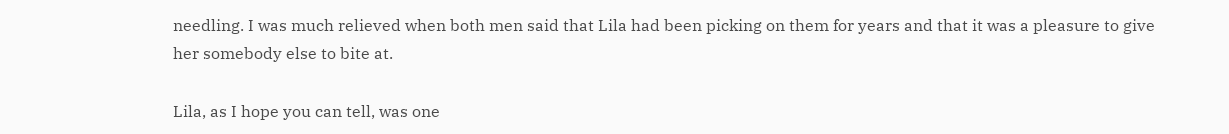needling. I was much relieved when both men said that Lila had been picking on them for years and that it was a pleasure to give her somebody else to bite at.

Lila, as I hope you can tell, was one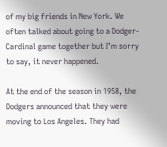of my big friends in New York. We often talked about going to a Dodger-Cardinal game together but I’m sorry to say, it never happened.

At the end of the season in 1958, the Dodgers announced that they were moving to Los Angeles. They had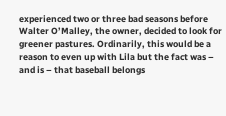experienced two or three bad seasons before Walter O’Malley, the owner, decided to look for greener pastures. Ordinarily, this would be a reason to even up with Lila but the fact was – and is – that baseball belongs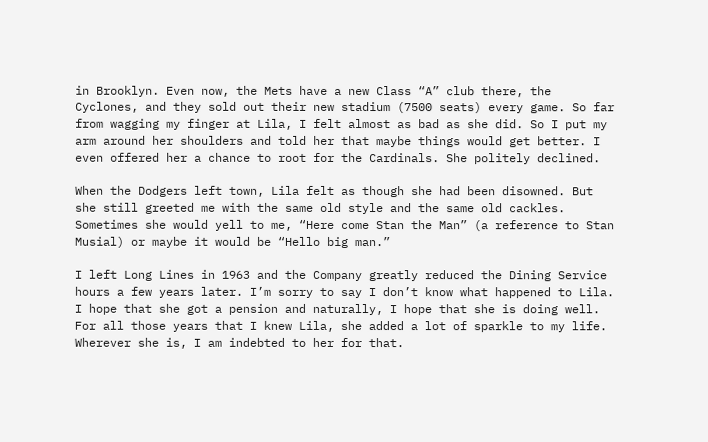in Brooklyn. Even now, the Mets have a new Class “A” club there, the Cyclones, and they sold out their new stadium (7500 seats) every game. So far from wagging my finger at Lila, I felt almost as bad as she did. So I put my arm around her shoulders and told her that maybe things would get better. I even offered her a chance to root for the Cardinals. She politely declined.

When the Dodgers left town, Lila felt as though she had been disowned. But she still greeted me with the same old style and the same old cackles. Sometimes she would yell to me, “Here come Stan the Man” (a reference to Stan Musial) or maybe it would be “Hello big man.”

I left Long Lines in 1963 and the Company greatly reduced the Dining Service hours a few years later. I’m sorry to say I don’t know what happened to Lila. I hope that she got a pension and naturally, I hope that she is doing well. For all those years that I knew Lila, she added a lot of sparkle to my life. Wherever she is, I am indebted to her for that.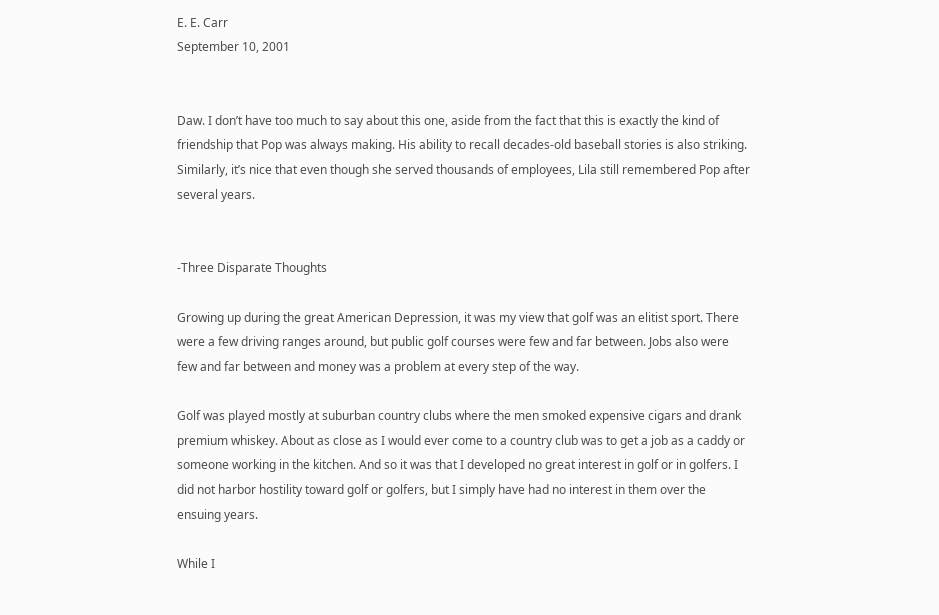E. E. Carr
September 10, 2001


Daw. I don’t have too much to say about this one, aside from the fact that this is exactly the kind of friendship that Pop was always making. His ability to recall decades-old baseball stories is also striking. Similarly, it’s nice that even though she served thousands of employees, Lila still remembered Pop after several years.


-Three Disparate Thoughts

Growing up during the great American Depression, it was my view that golf was an elitist sport. There were a few driving ranges around, but public golf courses were few and far between. Jobs also were few and far between and money was a problem at every step of the way.

Golf was played mostly at suburban country clubs where the men smoked expensive cigars and drank premium whiskey. About as close as I would ever come to a country club was to get a job as a caddy or someone working in the kitchen. And so it was that I developed no great interest in golf or in golfers. I did not harbor hostility toward golf or golfers, but I simply have had no interest in them over the ensuing years.

While I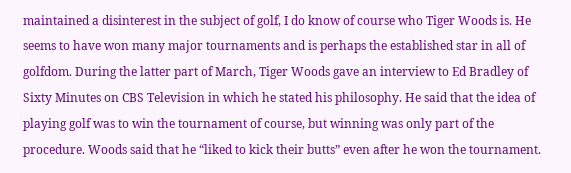maintained a disinterest in the subject of golf, I do know of course who Tiger Woods is. He seems to have won many major tournaments and is perhaps the established star in all of golfdom. During the latter part of March, Tiger Woods gave an interview to Ed Bradley of Sixty Minutes on CBS Television in which he stated his philosophy. He said that the idea of playing golf was to win the tournament of course, but winning was only part of the procedure. Woods said that he “liked to kick their butts” even after he won the tournament.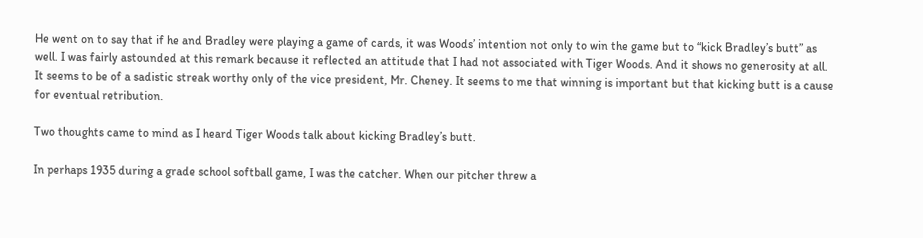He went on to say that if he and Bradley were playing a game of cards, it was Woods’ intention not only to win the game but to “kick Bradley’s butt” as well. I was fairly astounded at this remark because it reflected an attitude that I had not associated with Tiger Woods. And it shows no generosity at all. It seems to be of a sadistic streak worthy only of the vice president, Mr. Cheney. It seems to me that winning is important but that kicking butt is a cause for eventual retribution.

Two thoughts came to mind as I heard Tiger Woods talk about kicking Bradley’s butt.

In perhaps 1935 during a grade school softball game, I was the catcher. When our pitcher threw a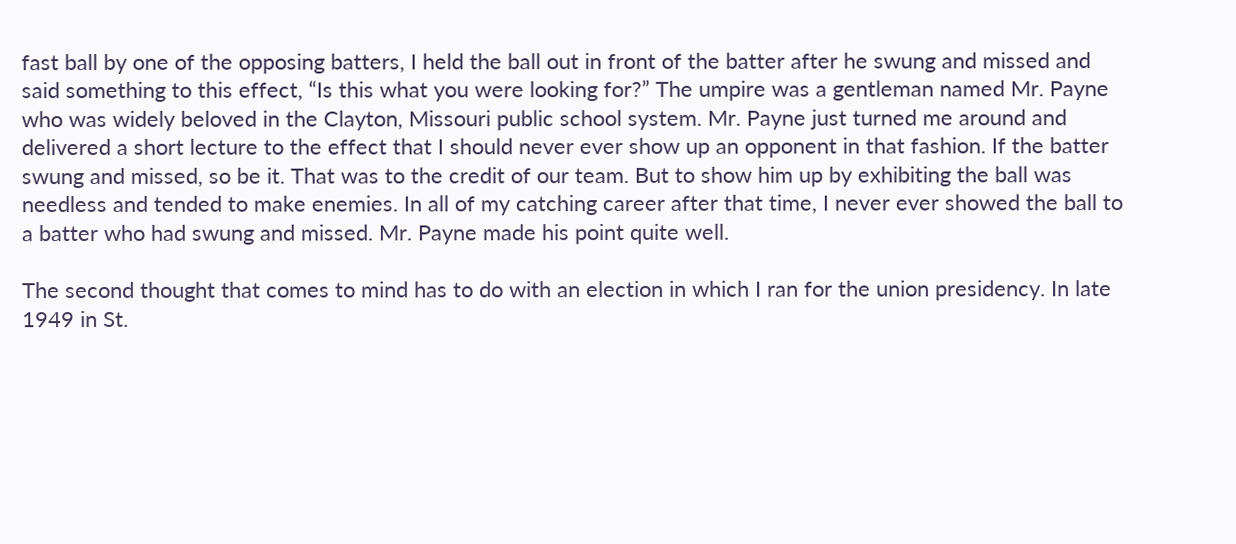fast ball by one of the opposing batters, I held the ball out in front of the batter after he swung and missed and said something to this effect, “Is this what you were looking for?” The umpire was a gentleman named Mr. Payne who was widely beloved in the Clayton, Missouri public school system. Mr. Payne just turned me around and delivered a short lecture to the effect that I should never ever show up an opponent in that fashion. If the batter swung and missed, so be it. That was to the credit of our team. But to show him up by exhibiting the ball was needless and tended to make enemies. In all of my catching career after that time, I never ever showed the ball to a batter who had swung and missed. Mr. Payne made his point quite well.

The second thought that comes to mind has to do with an election in which I ran for the union presidency. In late 1949 in St.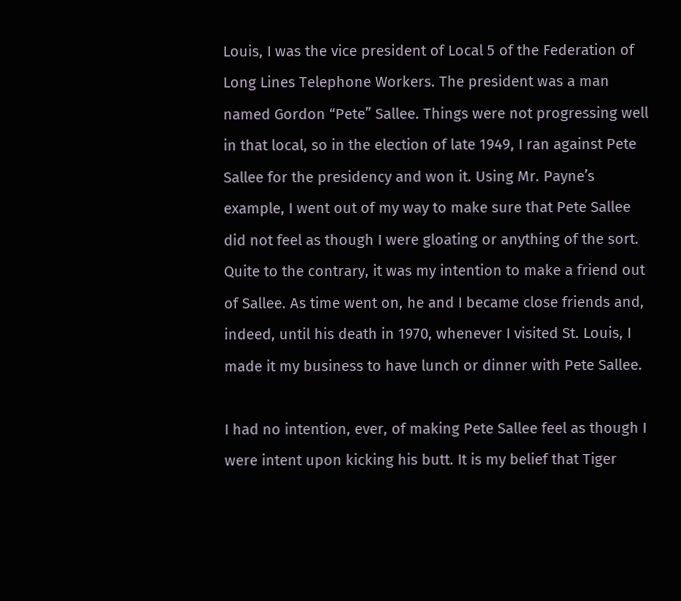Louis, I was the vice president of Local 5 of the Federation of Long Lines Telephone Workers. The president was a man named Gordon “Pete” Sallee. Things were not progressing well in that local, so in the election of late 1949, I ran against Pete Sallee for the presidency and won it. Using Mr. Payne’s example, I went out of my way to make sure that Pete Sallee did not feel as though I were gloating or anything of the sort. Quite to the contrary, it was my intention to make a friend out of Sallee. As time went on, he and I became close friends and, indeed, until his death in 1970, whenever I visited St. Louis, I made it my business to have lunch or dinner with Pete Sallee.

I had no intention, ever, of making Pete Sallee feel as though I were intent upon kicking his butt. It is my belief that Tiger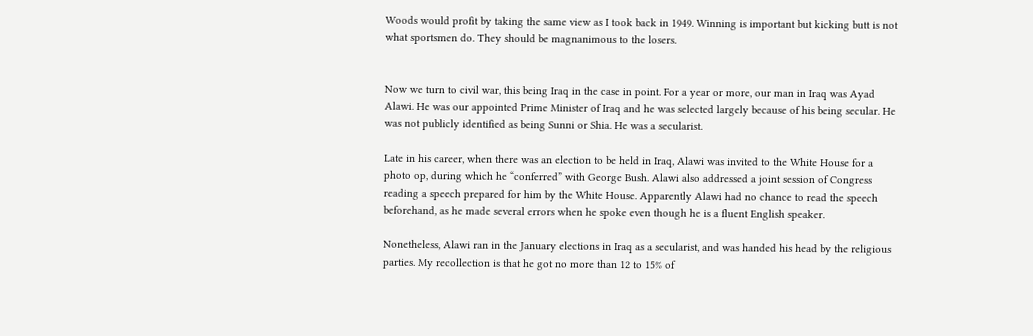Woods would profit by taking the same view as I took back in 1949. Winning is important but kicking butt is not what sportsmen do. They should be magnanimous to the losers.


Now we turn to civil war, this being Iraq in the case in point. For a year or more, our man in Iraq was Ayad Alawi. He was our appointed Prime Minister of Iraq and he was selected largely because of his being secular. He was not publicly identified as being Sunni or Shia. He was a secularist.

Late in his career, when there was an election to be held in Iraq, Alawi was invited to the White House for a photo op, during which he “conferred” with George Bush. Alawi also addressed a joint session of Congress reading a speech prepared for him by the White House. Apparently Alawi had no chance to read the speech beforehand, as he made several errors when he spoke even though he is a fluent English speaker.

Nonetheless, Alawi ran in the January elections in Iraq as a secularist, and was handed his head by the religious parties. My recollection is that he got no more than 12 to 15% of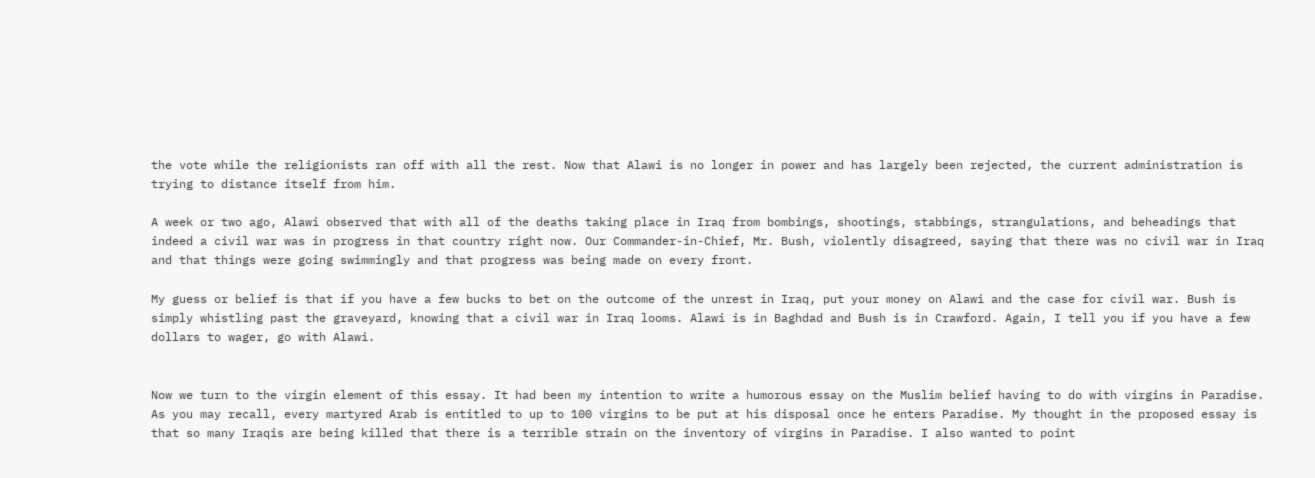the vote while the religionists ran off with all the rest. Now that Alawi is no longer in power and has largely been rejected, the current administration is trying to distance itself from him.

A week or two ago, Alawi observed that with all of the deaths taking place in Iraq from bombings, shootings, stabbings, strangulations, and beheadings that indeed a civil war was in progress in that country right now. Our Commander-in-Chief, Mr. Bush, violently disagreed, saying that there was no civil war in Iraq and that things were going swimmingly and that progress was being made on every front.

My guess or belief is that if you have a few bucks to bet on the outcome of the unrest in Iraq, put your money on Alawi and the case for civil war. Bush is simply whistling past the graveyard, knowing that a civil war in Iraq looms. Alawi is in Baghdad and Bush is in Crawford. Again, I tell you if you have a few dollars to wager, go with Alawi.


Now we turn to the virgin element of this essay. It had been my intention to write a humorous essay on the Muslim belief having to do with virgins in Paradise. As you may recall, every martyred Arab is entitled to up to 100 virgins to be put at his disposal once he enters Paradise. My thought in the proposed essay is that so many Iraqis are being killed that there is a terrible strain on the inventory of virgins in Paradise. I also wanted to point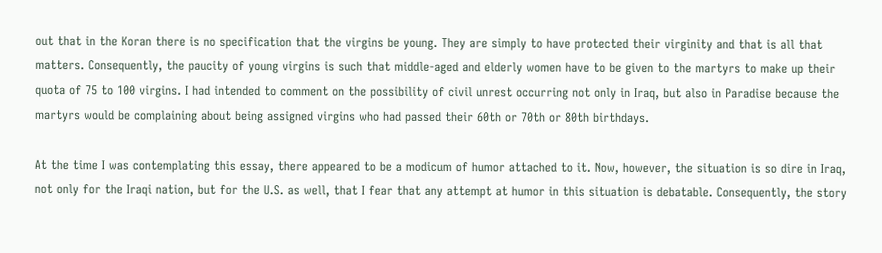out that in the Koran there is no specification that the virgins be young. They are simply to have protected their virginity and that is all that matters. Consequently, the paucity of young virgins is such that middle-aged and elderly women have to be given to the martyrs to make up their quota of 75 to 100 virgins. I had intended to comment on the possibility of civil unrest occurring not only in Iraq, but also in Paradise because the martyrs would be complaining about being assigned virgins who had passed their 60th or 70th or 80th birthdays.

At the time I was contemplating this essay, there appeared to be a modicum of humor attached to it. Now, however, the situation is so dire in Iraq, not only for the Iraqi nation, but for the U.S. as well, that I fear that any attempt at humor in this situation is debatable. Consequently, the story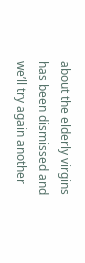about the elderly virgins has been dismissed and we’ll try again another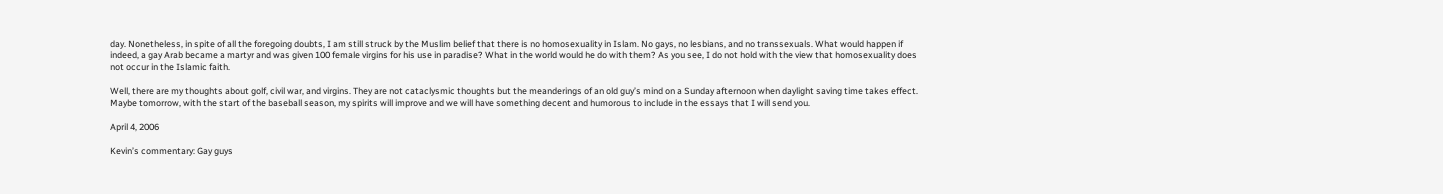day. Nonetheless, in spite of all the foregoing doubts, I am still struck by the Muslim belief that there is no homosexuality in Islam. No gays, no lesbians, and no transsexuals. What would happen if indeed, a gay Arab became a martyr and was given 100 female virgins for his use in paradise? What in the world would he do with them? As you see, I do not hold with the view that homosexuality does not occur in the Islamic faith.

Well, there are my thoughts about golf, civil war, and virgins. They are not cataclysmic thoughts but the meanderings of an old guy’s mind on a Sunday afternoon when daylight saving time takes effect. Maybe tomorrow, with the start of the baseball season, my spirits will improve and we will have something decent and humorous to include in the essays that I will send you.

April 4, 2006

Kevin’s commentary: Gay guys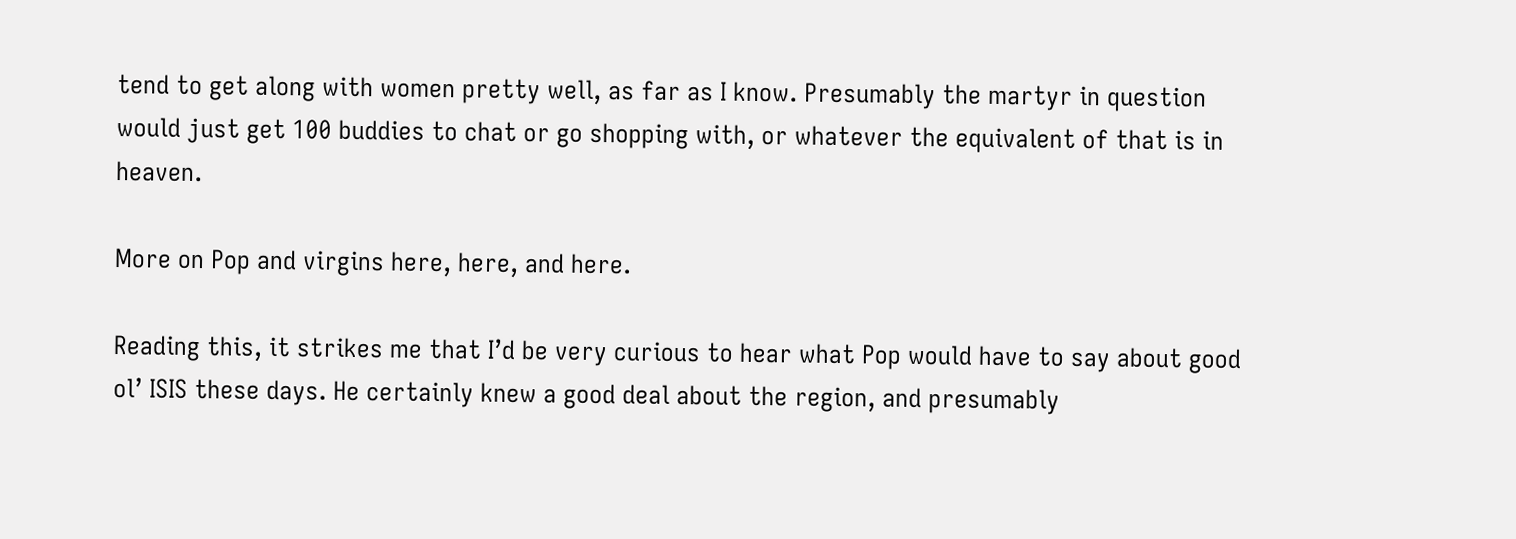tend to get along with women pretty well, as far as I know. Presumably the martyr in question would just get 100 buddies to chat or go shopping with, or whatever the equivalent of that is in heaven.

More on Pop and virgins here, here, and here.

Reading this, it strikes me that I’d be very curious to hear what Pop would have to say about good ol’ ISIS these days. He certainly knew a good deal about the region, and presumably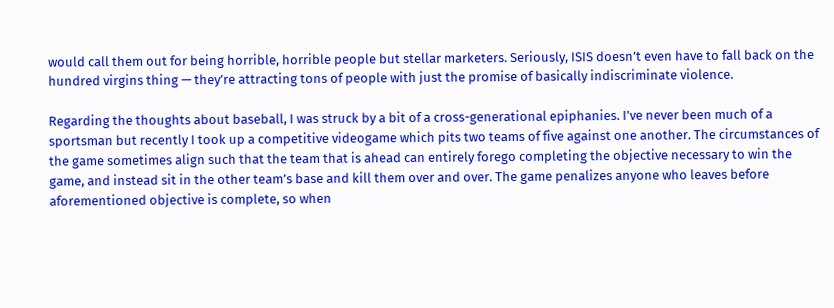would call them out for being horrible, horrible people but stellar marketers. Seriously, ISIS doesn’t even have to fall back on the hundred virgins thing — they’re attracting tons of people with just the promise of basically indiscriminate violence.

Regarding the thoughts about baseball, I was struck by a bit of a cross-generational epiphanies. I’ve never been much of a sportsman but recently I took up a competitive videogame which pits two teams of five against one another. The circumstances of the game sometimes align such that the team that is ahead can entirely forego completing the objective necessary to win the game, and instead sit in the other team’s base and kill them over and over. The game penalizes anyone who leaves before aforementioned objective is complete, so when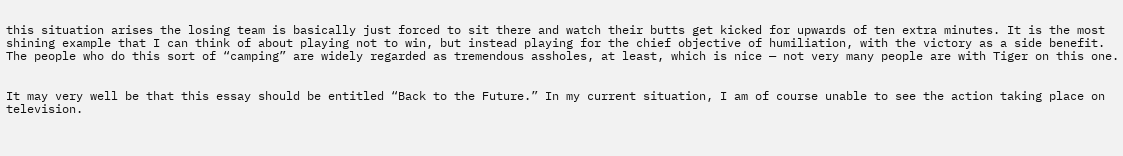this situation arises the losing team is basically just forced to sit there and watch their butts get kicked for upwards of ten extra minutes. It is the most shining example that I can think of about playing not to win, but instead playing for the chief objective of humiliation, with the victory as a side benefit. The people who do this sort of “camping” are widely regarded as tremendous assholes, at least, which is nice — not very many people are with Tiger on this one.


It may very well be that this essay should be entitled “Back to the Future.” In my current situation, I am of course unable to see the action taking place on television.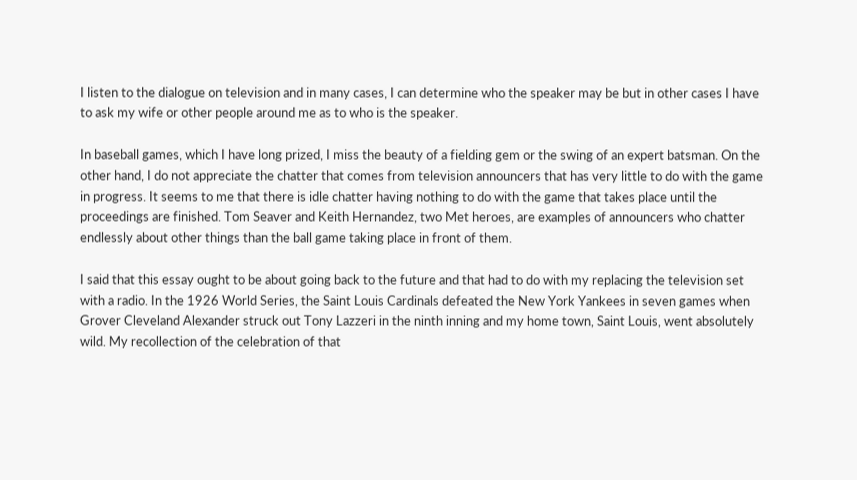I listen to the dialogue on television and in many cases, I can determine who the speaker may be but in other cases I have to ask my wife or other people around me as to who is the speaker.

In baseball games, which I have long prized, I miss the beauty of a fielding gem or the swing of an expert batsman. On the other hand, I do not appreciate the chatter that comes from television announcers that has very little to do with the game in progress. It seems to me that there is idle chatter having nothing to do with the game that takes place until the proceedings are finished. Tom Seaver and Keith Hernandez, two Met heroes, are examples of announcers who chatter endlessly about other things than the ball game taking place in front of them.

I said that this essay ought to be about going back to the future and that had to do with my replacing the television set with a radio. In the 1926 World Series, the Saint Louis Cardinals defeated the New York Yankees in seven games when Grover Cleveland Alexander struck out Tony Lazzeri in the ninth inning and my home town, Saint Louis, went absolutely wild. My recollection of the celebration of that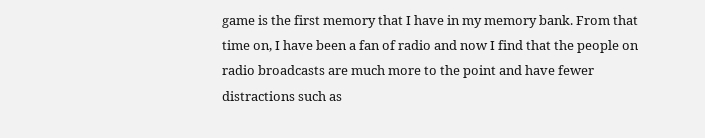game is the first memory that I have in my memory bank. From that time on, I have been a fan of radio and now I find that the people on radio broadcasts are much more to the point and have fewer distractions such as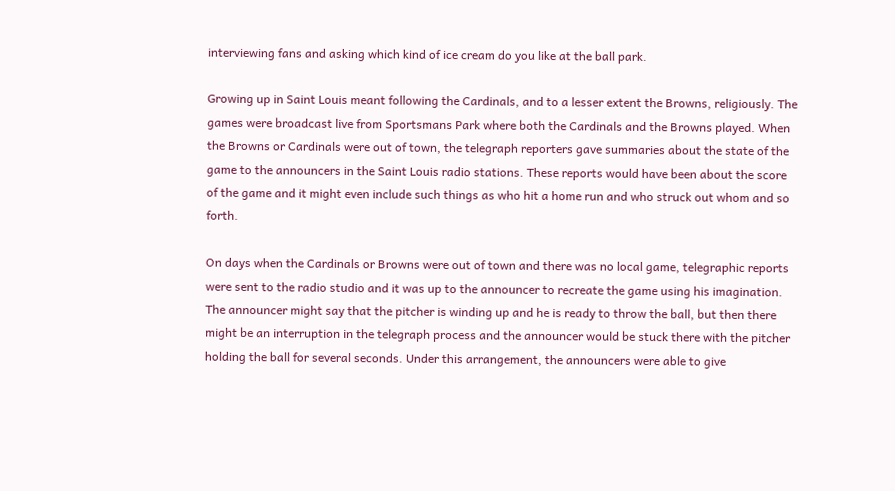interviewing fans and asking which kind of ice cream do you like at the ball park.

Growing up in Saint Louis meant following the Cardinals, and to a lesser extent the Browns, religiously. The games were broadcast live from Sportsmans Park where both the Cardinals and the Browns played. When the Browns or Cardinals were out of town, the telegraph reporters gave summaries about the state of the game to the announcers in the Saint Louis radio stations. These reports would have been about the score of the game and it might even include such things as who hit a home run and who struck out whom and so forth.

On days when the Cardinals or Browns were out of town and there was no local game, telegraphic reports were sent to the radio studio and it was up to the announcer to recreate the game using his imagination. The announcer might say that the pitcher is winding up and he is ready to throw the ball, but then there might be an interruption in the telegraph process and the announcer would be stuck there with the pitcher holding the ball for several seconds. Under this arrangement, the announcers were able to give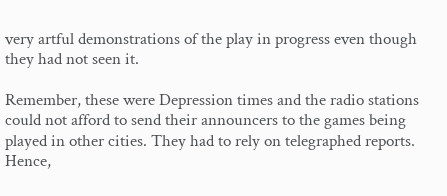very artful demonstrations of the play in progress even though they had not seen it.

Remember, these were Depression times and the radio stations could not afford to send their announcers to the games being played in other cities. They had to rely on telegraphed reports. Hence,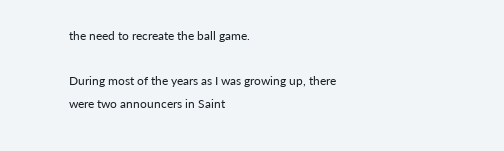the need to recreate the ball game.

During most of the years as I was growing up, there were two announcers in Saint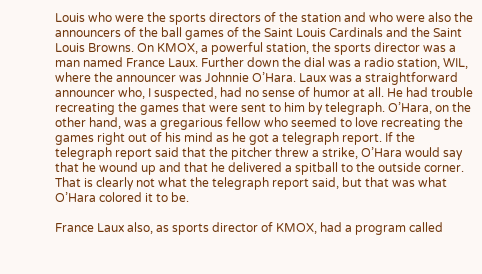Louis who were the sports directors of the station and who were also the announcers of the ball games of the Saint Louis Cardinals and the Saint Louis Browns. On KMOX, a powerful station, the sports director was a man named France Laux. Further down the dial was a radio station, WIL, where the announcer was Johnnie O’Hara. Laux was a straightforward announcer who, I suspected, had no sense of humor at all. He had trouble recreating the games that were sent to him by telegraph. O’Hara, on the other hand, was a gregarious fellow who seemed to love recreating the games right out of his mind as he got a telegraph report. If the telegraph report said that the pitcher threw a strike, O’Hara would say that he wound up and that he delivered a spitball to the outside corner. That is clearly not what the telegraph report said, but that was what O’Hara colored it to be.

France Laux also, as sports director of KMOX, had a program called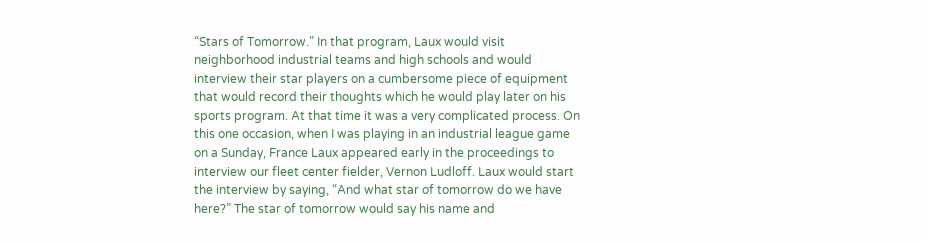“Stars of Tomorrow.” In that program, Laux would visit neighborhood industrial teams and high schools and would interview their star players on a cumbersome piece of equipment that would record their thoughts which he would play later on his sports program. At that time it was a very complicated process. On this one occasion, when I was playing in an industrial league game on a Sunday, France Laux appeared early in the proceedings to interview our fleet center fielder, Vernon Ludloff. Laux would start the interview by saying, “And what star of tomorrow do we have here?” The star of tomorrow would say his name and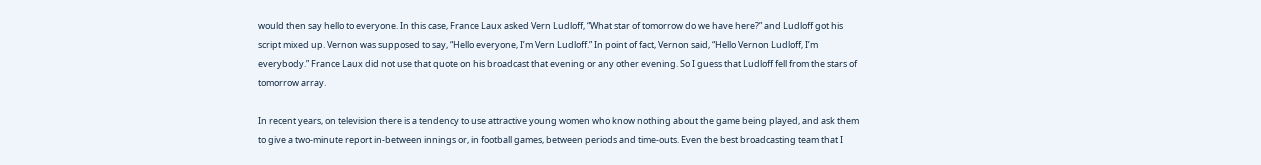would then say hello to everyone. In this case, France Laux asked Vern Ludloff, “What star of tomorrow do we have here?” and Ludloff got his script mixed up. Vernon was supposed to say, “Hello everyone, I’m Vern Ludloff.” In point of fact, Vernon said, “Hello Vernon Ludloff, I’m everybody.” France Laux did not use that quote on his broadcast that evening or any other evening. So I guess that Ludloff fell from the stars of tomorrow array.

In recent years, on television there is a tendency to use attractive young women who know nothing about the game being played, and ask them to give a two-minute report in-between innings or, in football games, between periods and time-outs. Even the best broadcasting team that I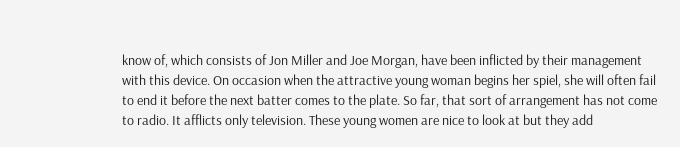know of, which consists of Jon Miller and Joe Morgan, have been inflicted by their management with this device. On occasion when the attractive young woman begins her spiel, she will often fail to end it before the next batter comes to the plate. So far, that sort of arrangement has not come to radio. It afflicts only television. These young women are nice to look at but they add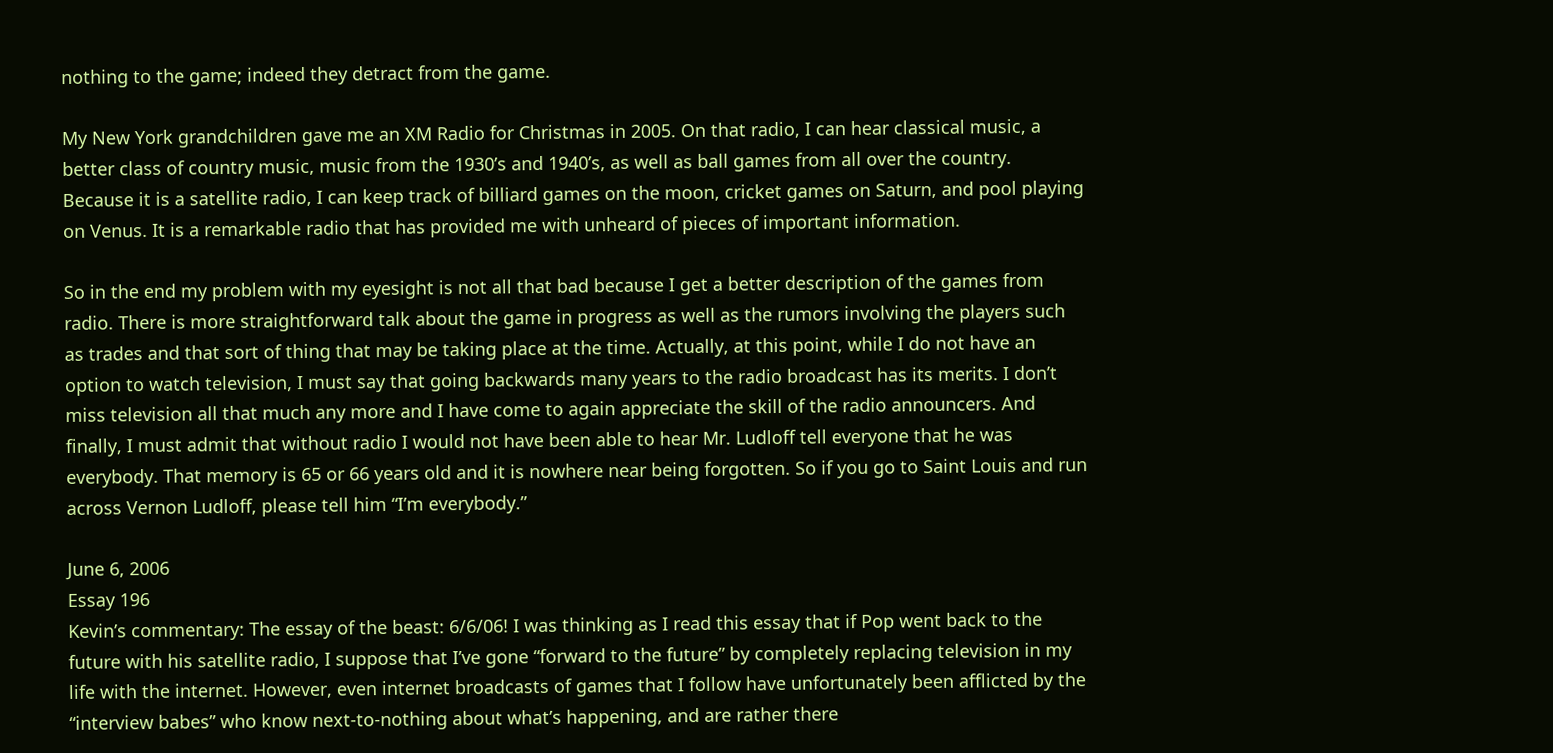nothing to the game; indeed they detract from the game.

My New York grandchildren gave me an XM Radio for Christmas in 2005. On that radio, I can hear classical music, a better class of country music, music from the 1930’s and 1940’s, as well as ball games from all over the country. Because it is a satellite radio, I can keep track of billiard games on the moon, cricket games on Saturn, and pool playing on Venus. It is a remarkable radio that has provided me with unheard of pieces of important information.

So in the end my problem with my eyesight is not all that bad because I get a better description of the games from radio. There is more straightforward talk about the game in progress as well as the rumors involving the players such as trades and that sort of thing that may be taking place at the time. Actually, at this point, while I do not have an option to watch television, I must say that going backwards many years to the radio broadcast has its merits. I don’t miss television all that much any more and I have come to again appreciate the skill of the radio announcers. And finally, I must admit that without radio I would not have been able to hear Mr. Ludloff tell everyone that he was everybody. That memory is 65 or 66 years old and it is nowhere near being forgotten. So if you go to Saint Louis and run across Vernon Ludloff, please tell him “I’m everybody.”

June 6, 2006
Essay 196
Kevin’s commentary: The essay of the beast: 6/6/06! I was thinking as I read this essay that if Pop went back to the future with his satellite radio, I suppose that I’ve gone “forward to the future” by completely replacing television in my life with the internet. However, even internet broadcasts of games that I follow have unfortunately been afflicted by the “interview babes” who know next-to-nothing about what’s happening, and are rather there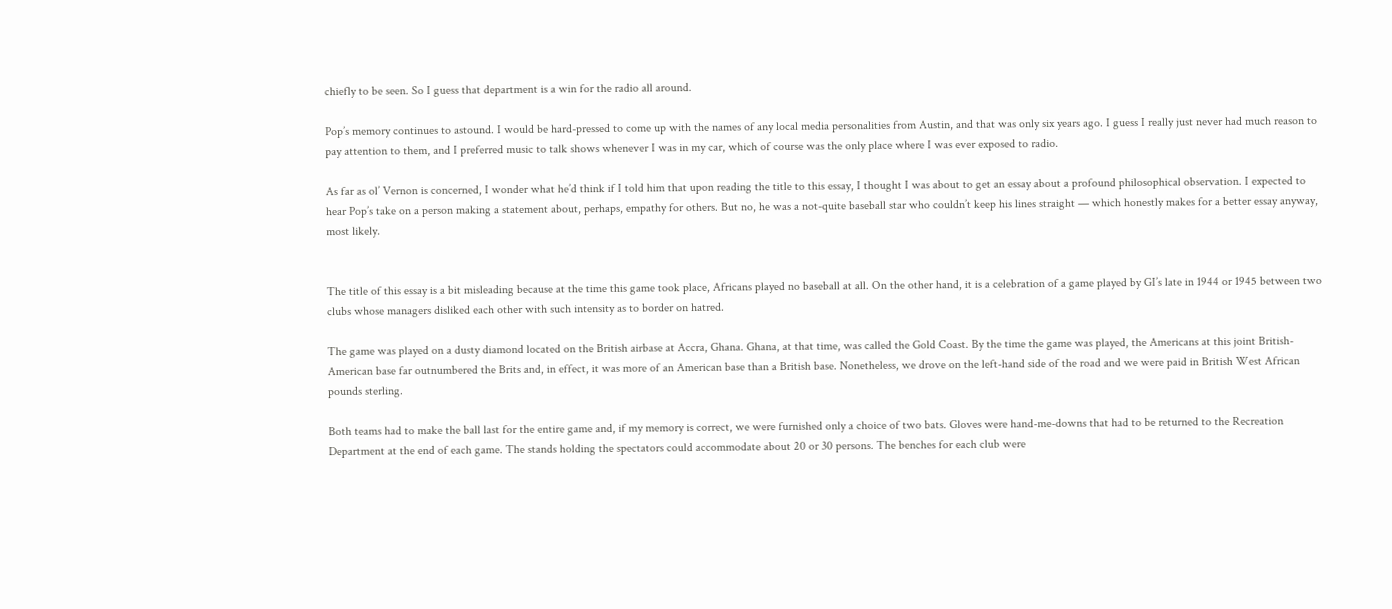chiefly to be seen. So I guess that department is a win for the radio all around.

Pop’s memory continues to astound. I would be hard-pressed to come up with the names of any local media personalities from Austin, and that was only six years ago. I guess I really just never had much reason to pay attention to them, and I preferred music to talk shows whenever I was in my car, which of course was the only place where I was ever exposed to radio.

As far as ol’ Vernon is concerned, I wonder what he’d think if I told him that upon reading the title to this essay, I thought I was about to get an essay about a profound philosophical observation. I expected to hear Pop’s take on a person making a statement about, perhaps, empathy for others. But no, he was a not-quite baseball star who couldn’t keep his lines straight — which honestly makes for a better essay anyway, most likely.


The title of this essay is a bit misleading because at the time this game took place, Africans played no baseball at all. On the other hand, it is a celebration of a game played by GI’s late in 1944 or 1945 between two clubs whose managers disliked each other with such intensity as to border on hatred.

The game was played on a dusty diamond located on the British airbase at Accra, Ghana. Ghana, at that time, was called the Gold Coast. By the time the game was played, the Americans at this joint British-American base far outnumbered the Brits and, in effect, it was more of an American base than a British base. Nonetheless, we drove on the left-hand side of the road and we were paid in British West African pounds sterling.

Both teams had to make the ball last for the entire game and, if my memory is correct, we were furnished only a choice of two bats. Gloves were hand-me-downs that had to be returned to the Recreation Department at the end of each game. The stands holding the spectators could accommodate about 20 or 30 persons. The benches for each club were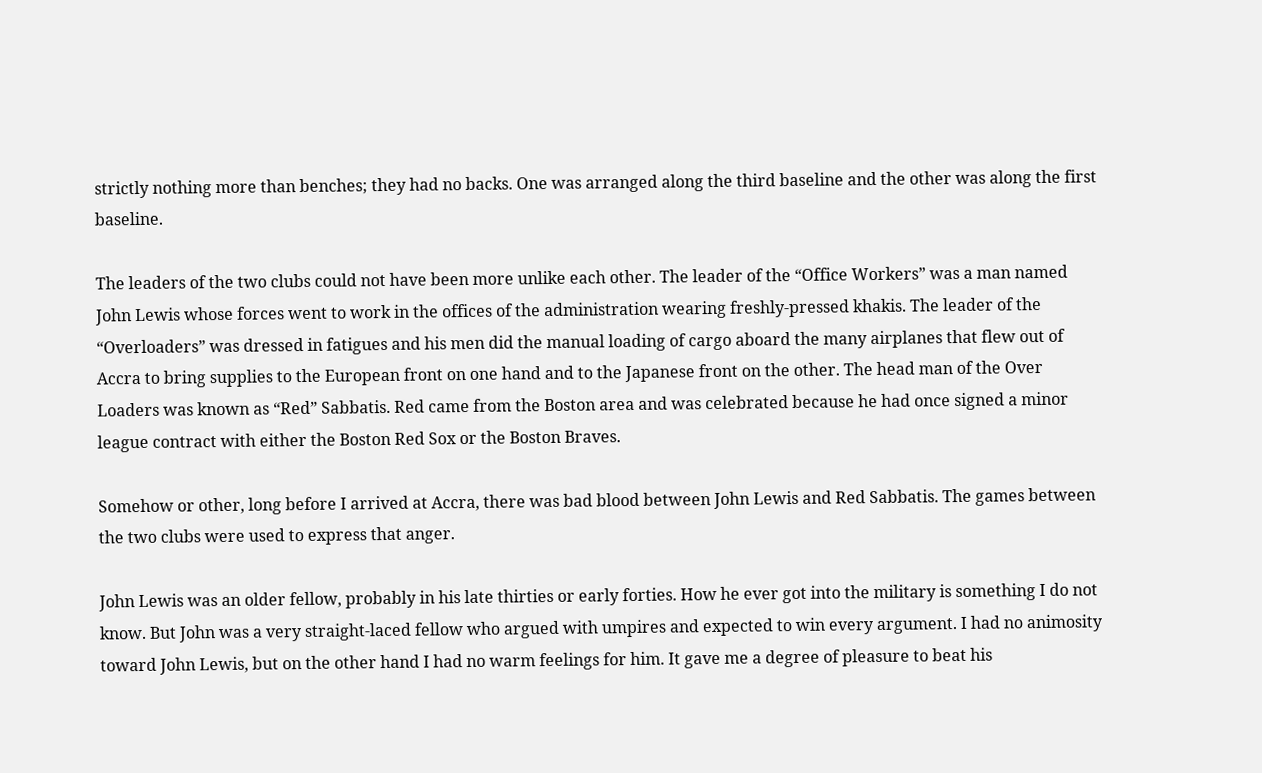strictly nothing more than benches; they had no backs. One was arranged along the third baseline and the other was along the first baseline.

The leaders of the two clubs could not have been more unlike each other. The leader of the “Office Workers” was a man named John Lewis whose forces went to work in the offices of the administration wearing freshly-pressed khakis. The leader of the “Overloaders” was dressed in fatigues and his men did the manual loading of cargo aboard the many airplanes that flew out of Accra to bring supplies to the European front on one hand and to the Japanese front on the other. The head man of the Over Loaders was known as “Red” Sabbatis. Red came from the Boston area and was celebrated because he had once signed a minor league contract with either the Boston Red Sox or the Boston Braves.

Somehow or other, long before I arrived at Accra, there was bad blood between John Lewis and Red Sabbatis. The games between the two clubs were used to express that anger.

John Lewis was an older fellow, probably in his late thirties or early forties. How he ever got into the military is something I do not know. But John was a very straight-laced fellow who argued with umpires and expected to win every argument. I had no animosity toward John Lewis, but on the other hand I had no warm feelings for him. It gave me a degree of pleasure to beat his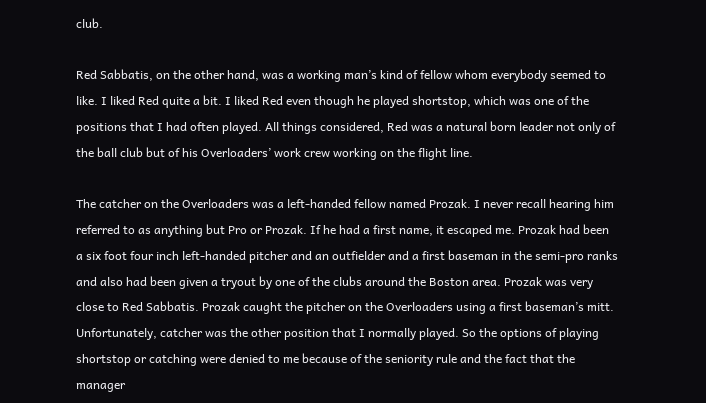club.

Red Sabbatis, on the other hand, was a working man’s kind of fellow whom everybody seemed to like. I liked Red quite a bit. I liked Red even though he played shortstop, which was one of the positions that I had often played. All things considered, Red was a natural born leader not only of the ball club but of his Overloaders’ work crew working on the flight line.

The catcher on the Overloaders was a left-handed fellow named Prozak. I never recall hearing him referred to as anything but Pro or Prozak. If he had a first name, it escaped me. Prozak had been a six foot four inch left-handed pitcher and an outfielder and a first baseman in the semi-pro ranks and also had been given a tryout by one of the clubs around the Boston area. Prozak was very close to Red Sabbatis. Prozak caught the pitcher on the Overloaders using a first baseman’s mitt. Unfortunately, catcher was the other position that I normally played. So the options of playing shortstop or catching were denied to me because of the seniority rule and the fact that the manager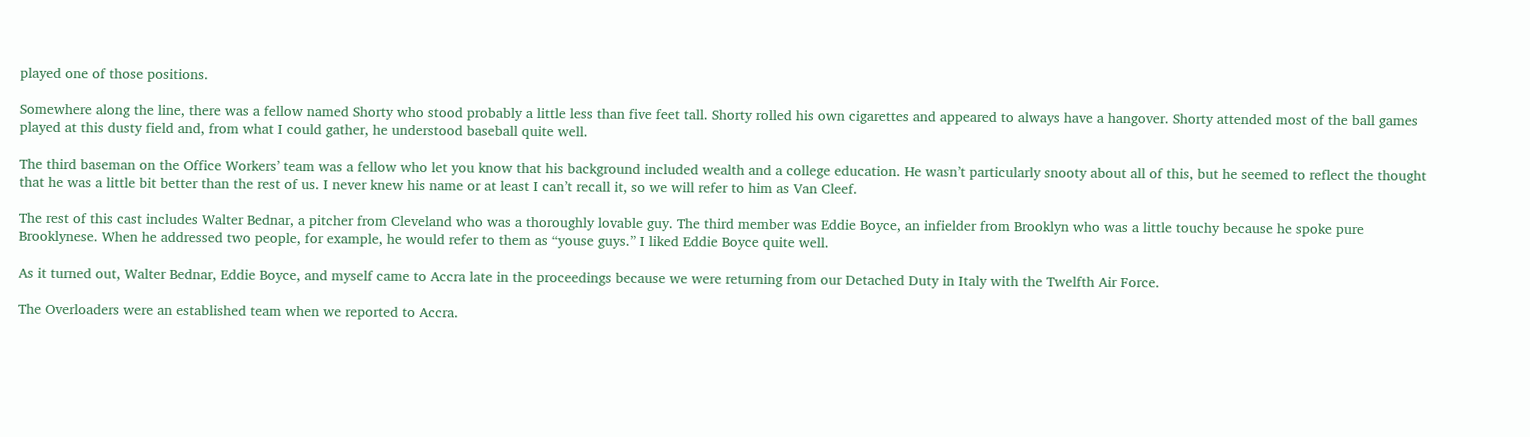played one of those positions.

Somewhere along the line, there was a fellow named Shorty who stood probably a little less than five feet tall. Shorty rolled his own cigarettes and appeared to always have a hangover. Shorty attended most of the ball games played at this dusty field and, from what I could gather, he understood baseball quite well.

The third baseman on the Office Workers’ team was a fellow who let you know that his background included wealth and a college education. He wasn’t particularly snooty about all of this, but he seemed to reflect the thought that he was a little bit better than the rest of us. I never knew his name or at least I can’t recall it, so we will refer to him as Van Cleef.

The rest of this cast includes Walter Bednar, a pitcher from Cleveland who was a thoroughly lovable guy. The third member was Eddie Boyce, an infielder from Brooklyn who was a little touchy because he spoke pure Brooklynese. When he addressed two people, for example, he would refer to them as “youse guys.” I liked Eddie Boyce quite well.

As it turned out, Walter Bednar, Eddie Boyce, and myself came to Accra late in the proceedings because we were returning from our Detached Duty in Italy with the Twelfth Air Force.

The Overloaders were an established team when we reported to Accra.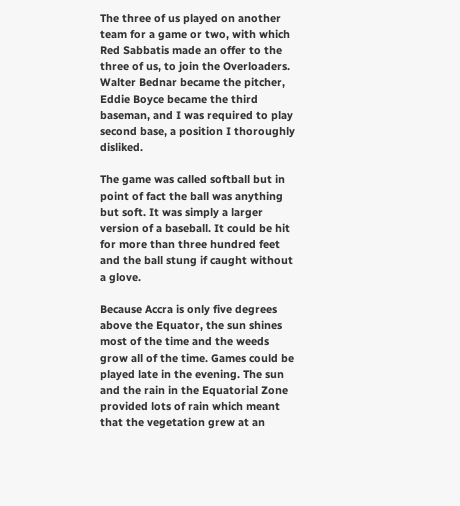The three of us played on another team for a game or two, with which Red Sabbatis made an offer to the three of us, to join the Overloaders. Walter Bednar became the pitcher, Eddie Boyce became the third baseman, and I was required to play second base, a position I thoroughly disliked.

The game was called softball but in point of fact the ball was anything but soft. It was simply a larger version of a baseball. It could be hit for more than three hundred feet and the ball stung if caught without a glove.

Because Accra is only five degrees above the Equator, the sun shines most of the time and the weeds grow all of the time. Games could be played late in the evening. The sun and the rain in the Equatorial Zone provided lots of rain which meant that the vegetation grew at an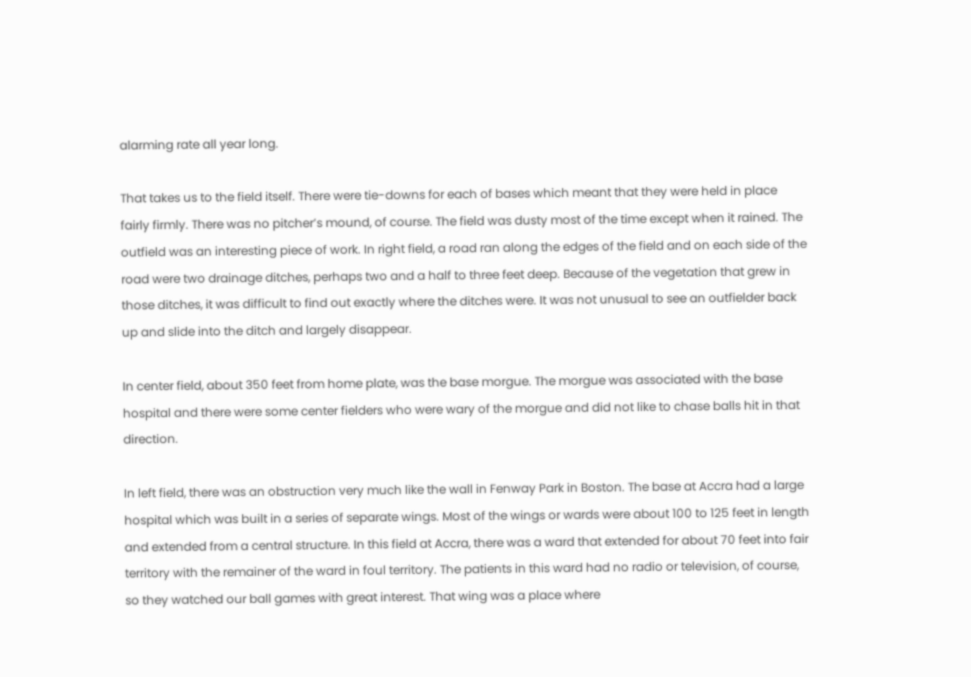alarming rate all year long.

That takes us to the field itself. There were tie-downs for each of bases which meant that they were held in place fairly firmly. There was no pitcher’s mound, of course. The field was dusty most of the time except when it rained. The outfield was an interesting piece of work. In right field, a road ran along the edges of the field and on each side of the road were two drainage ditches, perhaps two and a half to three feet deep. Because of the vegetation that grew in those ditches, it was difficult to find out exactly where the ditches were. It was not unusual to see an outfielder back up and slide into the ditch and largely disappear.

In center field, about 350 feet from home plate, was the base morgue. The morgue was associated with the base hospital and there were some center fielders who were wary of the morgue and did not like to chase balls hit in that direction.

In left field, there was an obstruction very much like the wall in Fenway Park in Boston. The base at Accra had a large hospital which was built in a series of separate wings. Most of the wings or wards were about 100 to 125 feet in length and extended from a central structure. In this field at Accra, there was a ward that extended for about 70 feet into fair territory with the remainer of the ward in foul territory. The patients in this ward had no radio or television, of course, so they watched our ball games with great interest. That wing was a place where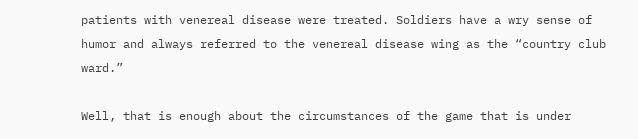patients with venereal disease were treated. Soldiers have a wry sense of humor and always referred to the venereal disease wing as the “country club ward.”

Well, that is enough about the circumstances of the game that is under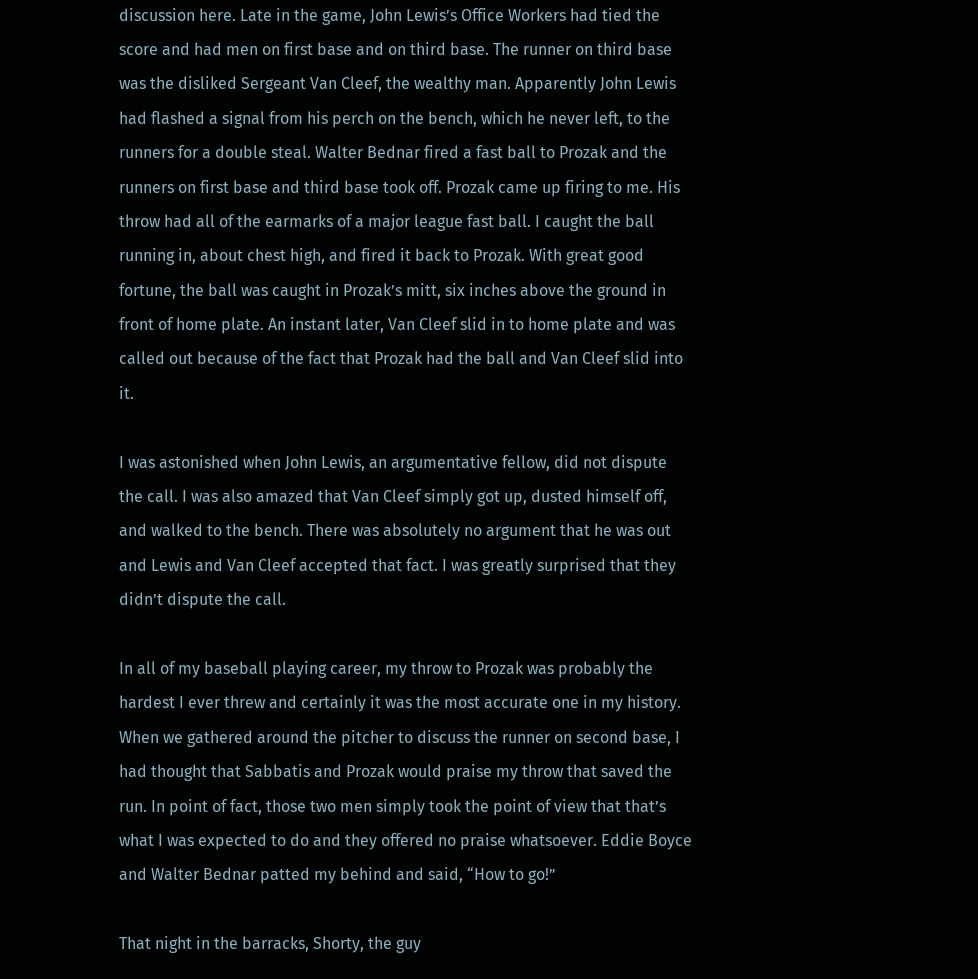discussion here. Late in the game, John Lewis’s Office Workers had tied the score and had men on first base and on third base. The runner on third base was the disliked Sergeant Van Cleef, the wealthy man. Apparently John Lewis had flashed a signal from his perch on the bench, which he never left, to the runners for a double steal. Walter Bednar fired a fast ball to Prozak and the runners on first base and third base took off. Prozak came up firing to me. His throw had all of the earmarks of a major league fast ball. I caught the ball running in, about chest high, and fired it back to Prozak. With great good fortune, the ball was caught in Prozak’s mitt, six inches above the ground in front of home plate. An instant later, Van Cleef slid in to home plate and was called out because of the fact that Prozak had the ball and Van Cleef slid into it.

I was astonished when John Lewis, an argumentative fellow, did not dispute the call. I was also amazed that Van Cleef simply got up, dusted himself off, and walked to the bench. There was absolutely no argument that he was out and Lewis and Van Cleef accepted that fact. I was greatly surprised that they didn’t dispute the call.

In all of my baseball playing career, my throw to Prozak was probably the hardest I ever threw and certainly it was the most accurate one in my history. When we gathered around the pitcher to discuss the runner on second base, I had thought that Sabbatis and Prozak would praise my throw that saved the run. In point of fact, those two men simply took the point of view that that’s what I was expected to do and they offered no praise whatsoever. Eddie Boyce and Walter Bednar patted my behind and said, “How to go!”

That night in the barracks, Shorty, the guy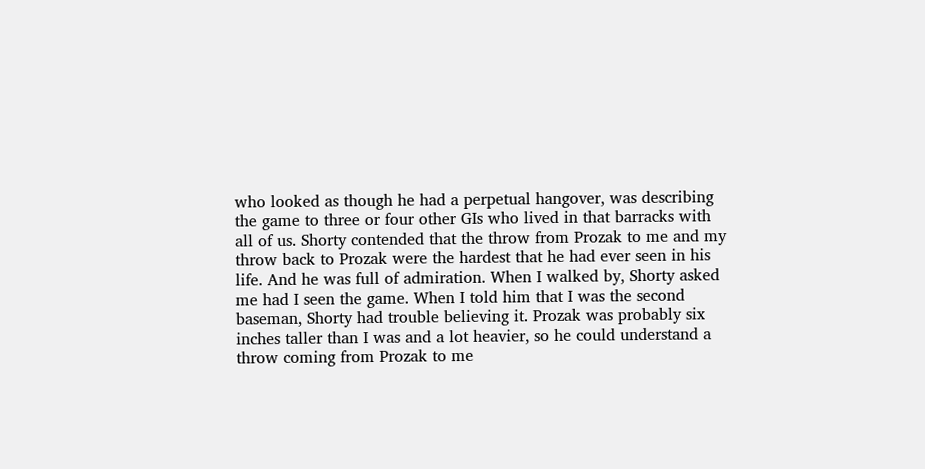who looked as though he had a perpetual hangover, was describing the game to three or four other GIs who lived in that barracks with all of us. Shorty contended that the throw from Prozak to me and my throw back to Prozak were the hardest that he had ever seen in his life. And he was full of admiration. When I walked by, Shorty asked me had I seen the game. When I told him that I was the second baseman, Shorty had trouble believing it. Prozak was probably six inches taller than I was and a lot heavier, so he could understand a throw coming from Prozak to me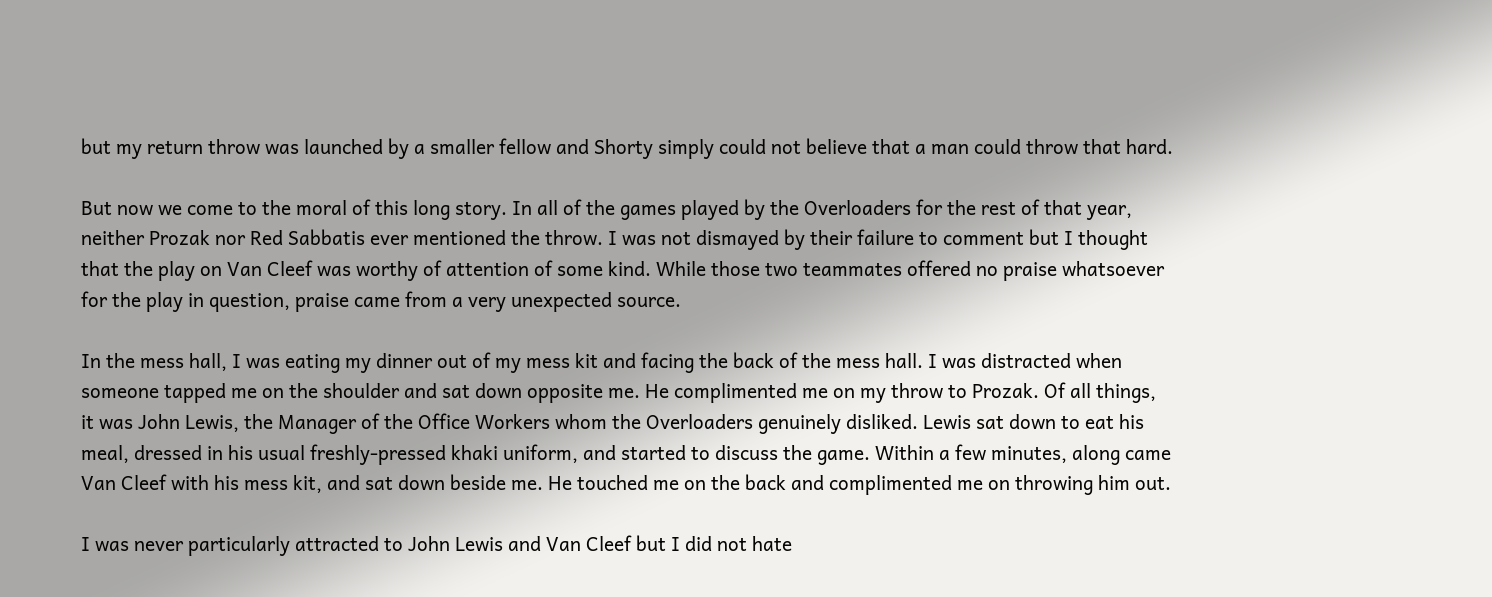but my return throw was launched by a smaller fellow and Shorty simply could not believe that a man could throw that hard.

But now we come to the moral of this long story. In all of the games played by the Overloaders for the rest of that year, neither Prozak nor Red Sabbatis ever mentioned the throw. I was not dismayed by their failure to comment but I thought that the play on Van Cleef was worthy of attention of some kind. While those two teammates offered no praise whatsoever for the play in question, praise came from a very unexpected source.

In the mess hall, I was eating my dinner out of my mess kit and facing the back of the mess hall. I was distracted when someone tapped me on the shoulder and sat down opposite me. He complimented me on my throw to Prozak. Of all things, it was John Lewis, the Manager of the Office Workers whom the Overloaders genuinely disliked. Lewis sat down to eat his meal, dressed in his usual freshly-pressed khaki uniform, and started to discuss the game. Within a few minutes, along came Van Cleef with his mess kit, and sat down beside me. He touched me on the back and complimented me on throwing him out.

I was never particularly attracted to John Lewis and Van Cleef but I did not hate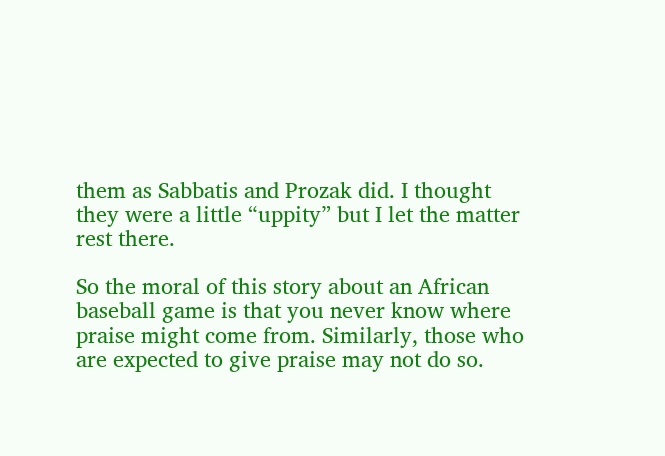them as Sabbatis and Prozak did. I thought they were a little “uppity” but I let the matter rest there.

So the moral of this story about an African baseball game is that you never know where praise might come from. Similarly, those who are expected to give praise may not do so.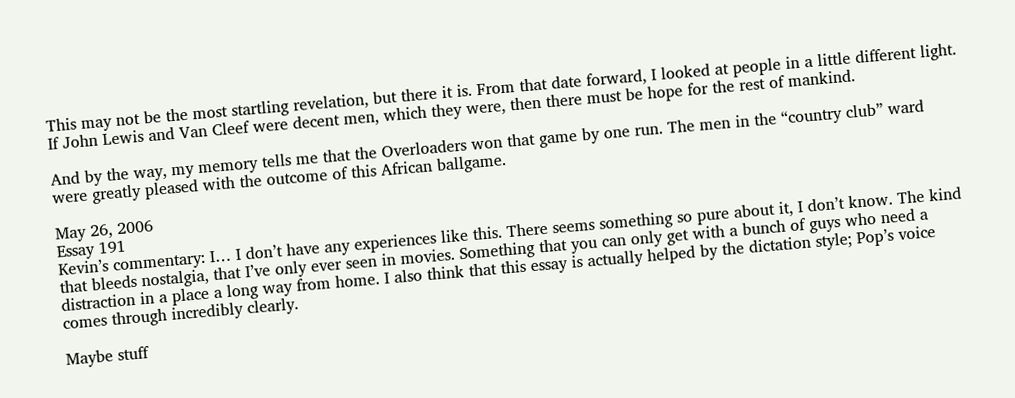This may not be the most startling revelation, but there it is. From that date forward, I looked at people in a little different light. If John Lewis and Van Cleef were decent men, which they were, then there must be hope for the rest of mankind.

And by the way, my memory tells me that the Overloaders won that game by one run. The men in the “country club” ward were greatly pleased with the outcome of this African ballgame.

May 26, 2006
Essay 191
Kevin’s commentary: I… I don’t have any experiences like this. There seems something so pure about it, I don’t know. The kind that bleeds nostalgia, that I’ve only ever seen in movies. Something that you can only get with a bunch of guys who need a distraction in a place a long way from home. I also think that this essay is actually helped by the dictation style; Pop’s voice comes through incredibly clearly.

Maybe stuff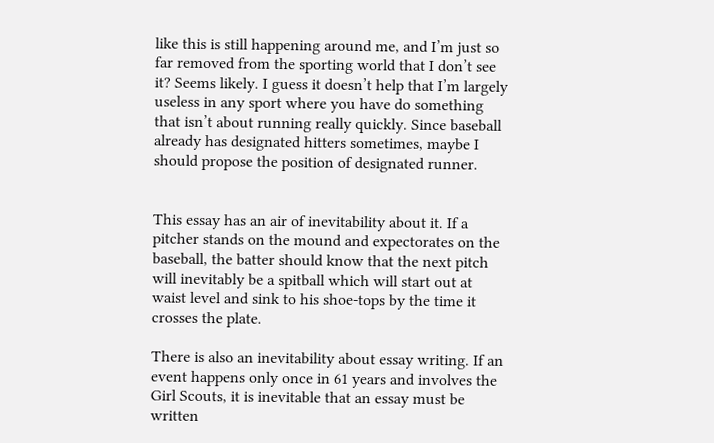like this is still happening around me, and I’m just so far removed from the sporting world that I don’t see it? Seems likely. I guess it doesn’t help that I’m largely useless in any sport where you have do something that isn’t about running really quickly. Since baseball already has designated hitters sometimes, maybe I should propose the position of designated runner.


This essay has an air of inevitability about it. If a pitcher stands on the mound and expectorates on the baseball, the batter should know that the next pitch will inevitably be a spitball which will start out at waist level and sink to his shoe-tops by the time it crosses the plate.

There is also an inevitability about essay writing. If an event happens only once in 61 years and involves the Girl Scouts, it is inevitable that an essay must be written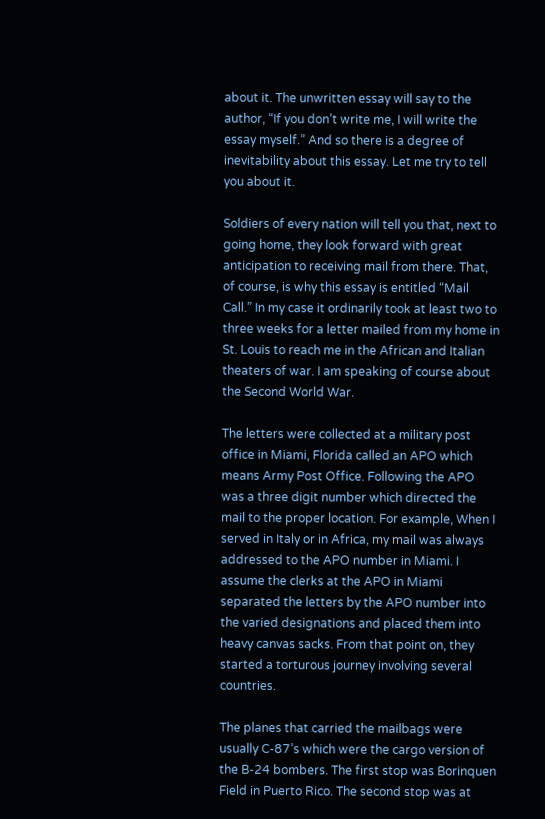about it. The unwritten essay will say to the author, “If you don’t write me, I will write the essay myself.” And so there is a degree of inevitability about this essay. Let me try to tell you about it.

Soldiers of every nation will tell you that, next to going home, they look forward with great anticipation to receiving mail from there. That, of course, is why this essay is entitled “Mail Call.” In my case it ordinarily took at least two to three weeks for a letter mailed from my home in St. Louis to reach me in the African and Italian theaters of war. I am speaking of course about the Second World War.

The letters were collected at a military post office in Miami, Florida called an APO which means Army Post Office. Following the APO was a three digit number which directed the mail to the proper location. For example, When I served in Italy or in Africa, my mail was always addressed to the APO number in Miami. I assume the clerks at the APO in Miami separated the letters by the APO number into the varied designations and placed them into heavy canvas sacks. From that point on, they started a torturous journey involving several countries.

The planes that carried the mailbags were usually C-87’s which were the cargo version of the B-24 bombers. The first stop was Borinquen Field in Puerto Rico. The second stop was at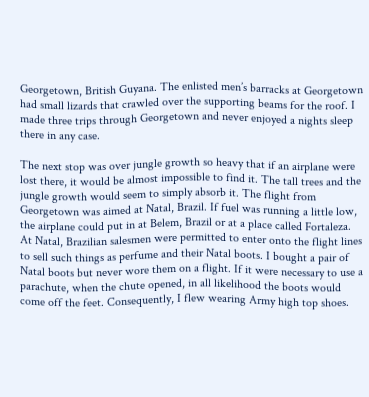Georgetown, British Guyana. The enlisted men’s barracks at Georgetown had small lizards that crawled over the supporting beams for the roof. I made three trips through Georgetown and never enjoyed a nights sleep there in any case.

The next stop was over jungle growth so heavy that if an airplane were lost there, it would be almost impossible to find it. The tall trees and the jungle growth would seem to simply absorb it. The flight from Georgetown was aimed at Natal, Brazil. If fuel was running a little low, the airplane could put in at Belem, Brazil or at a place called Fortaleza. At Natal, Brazilian salesmen were permitted to enter onto the flight lines to sell such things as perfume and their Natal boots. I bought a pair of Natal boots but never wore them on a flight. If it were necessary to use a parachute, when the chute opened, in all likelihood the boots would come off the feet. Consequently, I flew wearing Army high top shoes.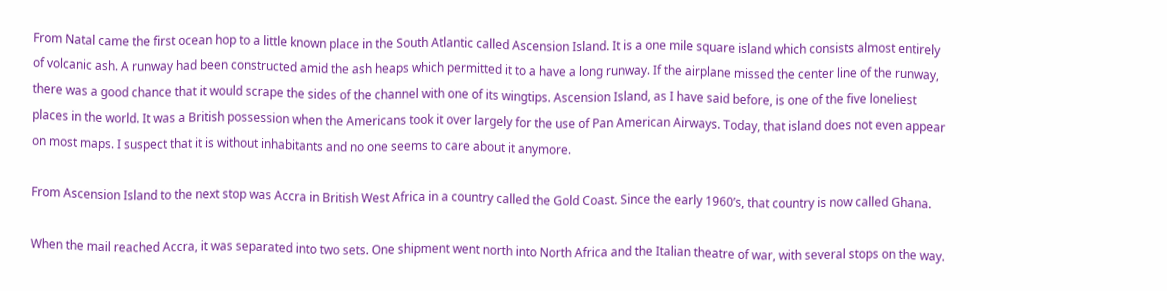From Natal came the first ocean hop to a little known place in the South Atlantic called Ascension Island. It is a one mile square island which consists almost entirely of volcanic ash. A runway had been constructed amid the ash heaps which permitted it to a have a long runway. If the airplane missed the center line of the runway, there was a good chance that it would scrape the sides of the channel with one of its wingtips. Ascension Island, as I have said before, is one of the five loneliest places in the world. It was a British possession when the Americans took it over largely for the use of Pan American Airways. Today, that island does not even appear on most maps. I suspect that it is without inhabitants and no one seems to care about it anymore.

From Ascension Island to the next stop was Accra in British West Africa in a country called the Gold Coast. Since the early 1960’s, that country is now called Ghana.

When the mail reached Accra, it was separated into two sets. One shipment went north into North Africa and the Italian theatre of war, with several stops on the way.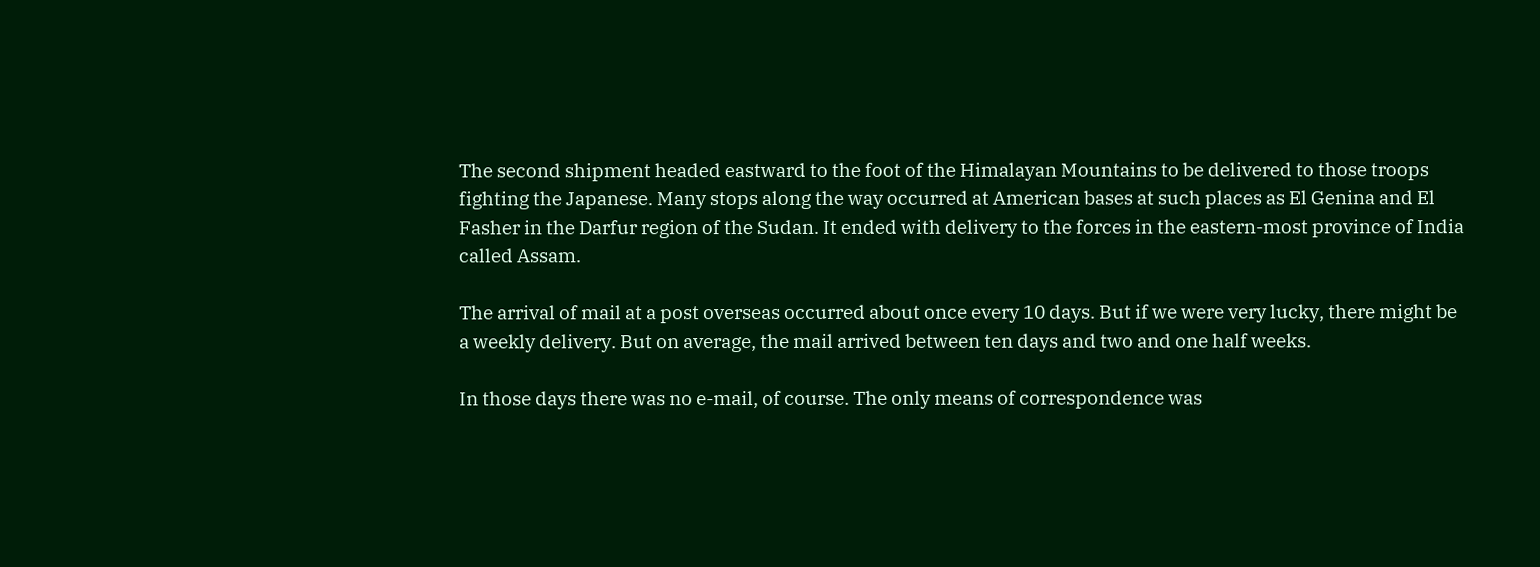The second shipment headed eastward to the foot of the Himalayan Mountains to be delivered to those troops fighting the Japanese. Many stops along the way occurred at American bases at such places as El Genina and El Fasher in the Darfur region of the Sudan. It ended with delivery to the forces in the eastern-most province of India called Assam.

The arrival of mail at a post overseas occurred about once every 10 days. But if we were very lucky, there might be a weekly delivery. But on average, the mail arrived between ten days and two and one half weeks.

In those days there was no e-mail, of course. The only means of correspondence was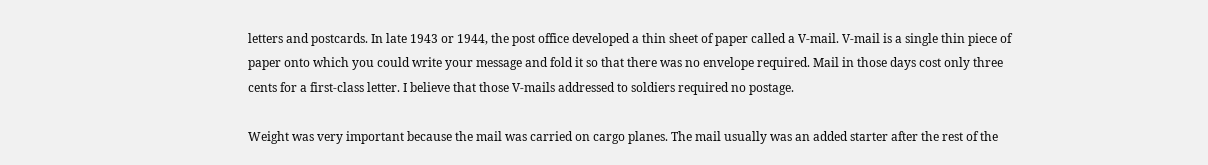letters and postcards. In late 1943 or 1944, the post office developed a thin sheet of paper called a V-mail. V-mail is a single thin piece of paper onto which you could write your message and fold it so that there was no envelope required. Mail in those days cost only three cents for a first-class letter. I believe that those V-mails addressed to soldiers required no postage.

Weight was very important because the mail was carried on cargo planes. The mail usually was an added starter after the rest of the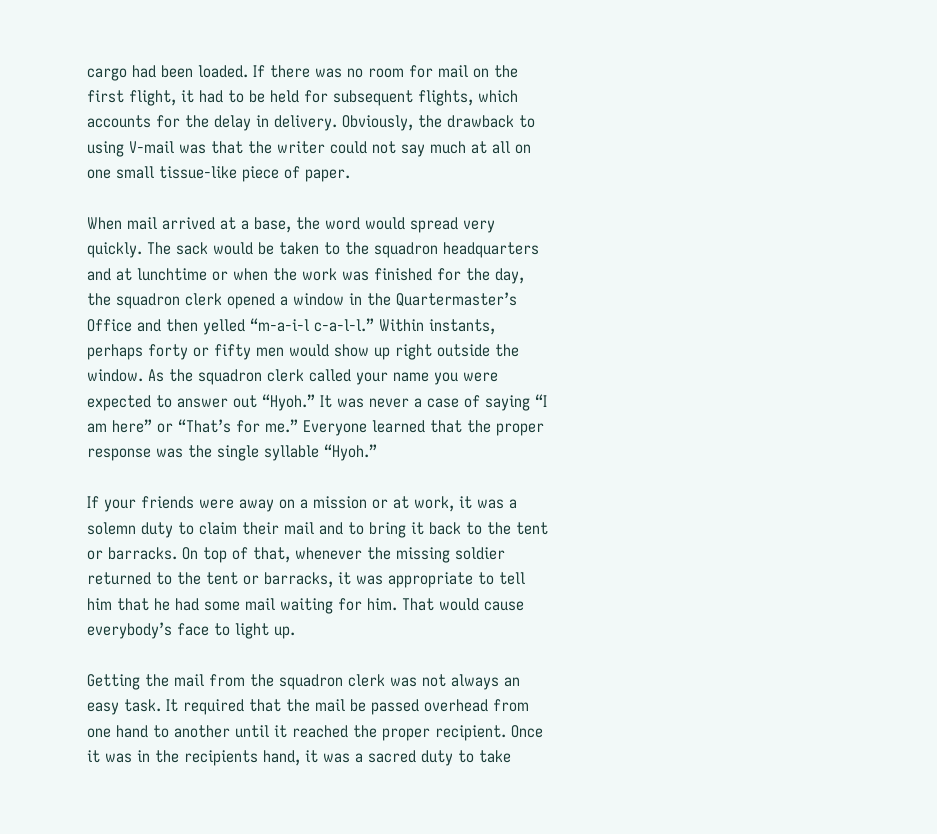cargo had been loaded. If there was no room for mail on the first flight, it had to be held for subsequent flights, which accounts for the delay in delivery. Obviously, the drawback to using V-mail was that the writer could not say much at all on one small tissue-like piece of paper.

When mail arrived at a base, the word would spread very quickly. The sack would be taken to the squadron headquarters and at lunchtime or when the work was finished for the day, the squadron clerk opened a window in the Quartermaster’s Office and then yelled “m-a-i-l c-a-l-l.” Within instants, perhaps forty or fifty men would show up right outside the window. As the squadron clerk called your name you were expected to answer out “Hyoh.” It was never a case of saying “I am here” or “That’s for me.” Everyone learned that the proper response was the single syllable “Hyoh.”

If your friends were away on a mission or at work, it was a solemn duty to claim their mail and to bring it back to the tent or barracks. On top of that, whenever the missing soldier returned to the tent or barracks, it was appropriate to tell him that he had some mail waiting for him. That would cause everybody’s face to light up.

Getting the mail from the squadron clerk was not always an easy task. It required that the mail be passed overhead from one hand to another until it reached the proper recipient. Once it was in the recipients hand, it was a sacred duty to take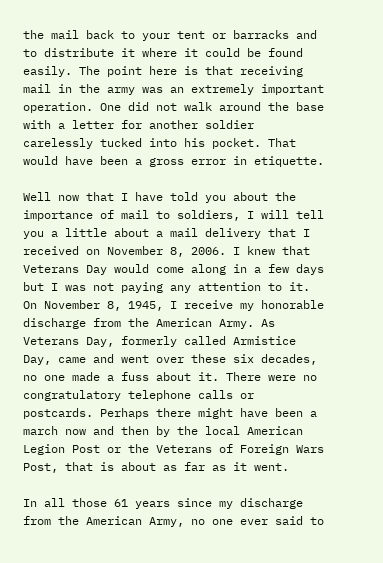the mail back to your tent or barracks and to distribute it where it could be found easily. The point here is that receiving mail in the army was an extremely important operation. One did not walk around the base with a letter for another soldier carelessly tucked into his pocket. That would have been a gross error in etiquette.

Well now that I have told you about the importance of mail to soldiers, I will tell you a little about a mail delivery that I received on November 8, 2006. I knew that Veterans Day would come along in a few days but I was not paying any attention to it. On November 8, 1945, I receive my honorable discharge from the American Army. As Veterans Day, formerly called Armistice Day, came and went over these six decades, no one made a fuss about it. There were no congratulatory telephone calls or postcards. Perhaps there might have been a march now and then by the local American Legion Post or the Veterans of Foreign Wars Post, that is about as far as it went.

In all those 61 years since my discharge from the American Army, no one ever said to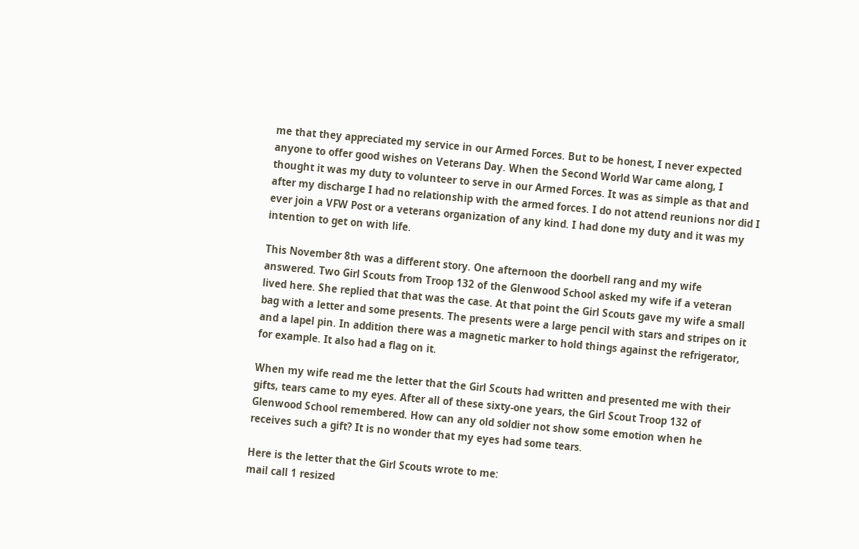me that they appreciated my service in our Armed Forces. But to be honest, I never expected anyone to offer good wishes on Veterans Day. When the Second World War came along, I thought it was my duty to volunteer to serve in our Armed Forces. It was as simple as that and after my discharge I had no relationship with the armed forces. I do not attend reunions nor did I ever join a VFW Post or a veterans organization of any kind. I had done my duty and it was my intention to get on with life.

This November 8th was a different story. One afternoon the doorbell rang and my wife answered. Two Girl Scouts from Troop 132 of the Glenwood School asked my wife if a veteran lived here. She replied that that was the case. At that point the Girl Scouts gave my wife a small bag with a letter and some presents. The presents were a large pencil with stars and stripes on it and a lapel pin. In addition there was a magnetic marker to hold things against the refrigerator, for example. It also had a flag on it.

When my wife read me the letter that the Girl Scouts had written and presented me with their gifts, tears came to my eyes. After all of these sixty-one years, the Girl Scout Troop 132 of Glenwood School remembered. How can any old soldier not show some emotion when he receives such a gift? It is no wonder that my eyes had some tears.

Here is the letter that the Girl Scouts wrote to me:
mail call 1 resized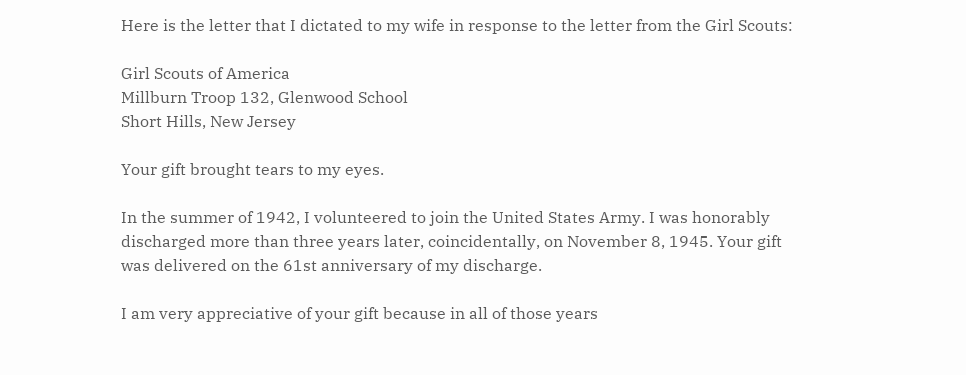Here is the letter that I dictated to my wife in response to the letter from the Girl Scouts:

Girl Scouts of America
Millburn Troop 132, Glenwood School
Short Hills, New Jersey

Your gift brought tears to my eyes.

In the summer of 1942, I volunteered to join the United States Army. I was honorably discharged more than three years later, coincidentally, on November 8, 1945. Your gift was delivered on the 61st anniversary of my discharge.

I am very appreciative of your gift because in all of those years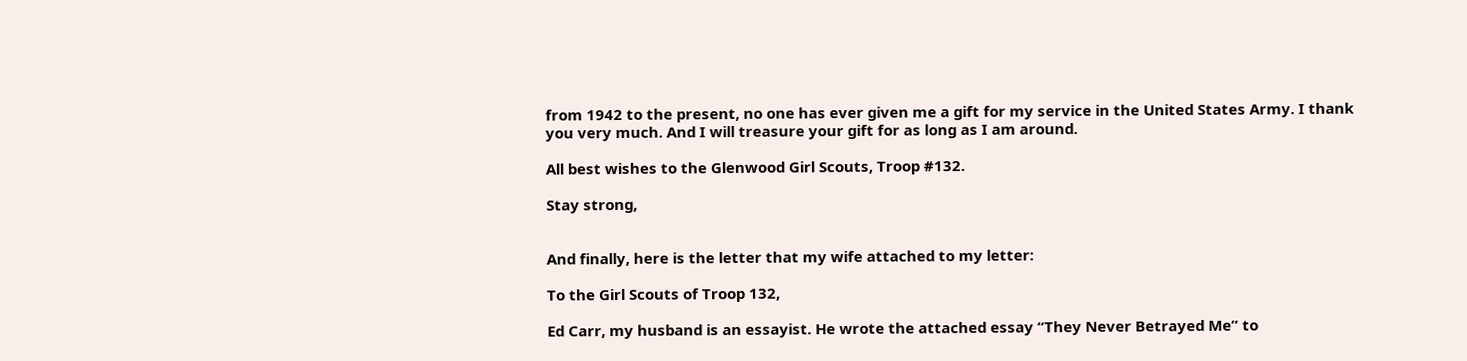from 1942 to the present, no one has ever given me a gift for my service in the United States Army. I thank you very much. And I will treasure your gift for as long as I am around.

All best wishes to the Glenwood Girl Scouts, Troop #132.

Stay strong,


And finally, here is the letter that my wife attached to my letter:

To the Girl Scouts of Troop 132,

Ed Carr, my husband is an essayist. He wrote the attached essay “They Never Betrayed Me” to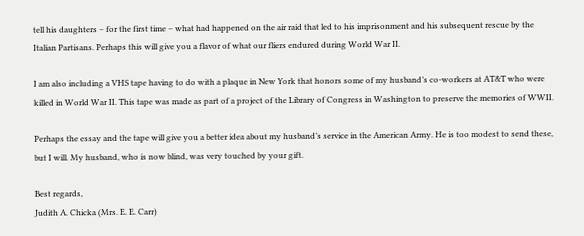tell his daughters – for the first time – what had happened on the air raid that led to his imprisonment and his subsequent rescue by the Italian Partisans. Perhaps this will give you a flavor of what our fliers endured during World War II.

I am also including a VHS tape having to do with a plaque in New York that honors some of my husband’s co-workers at AT&T who were killed in World War II. This tape was made as part of a project of the Library of Congress in Washington to preserve the memories of WWII.

Perhaps the essay and the tape will give you a better idea about my husband’s service in the American Army. He is too modest to send these, but I will. My husband, who is now blind, was very touched by your gift.

Best regards,
Judith A. Chicka (Mrs. E. E. Carr)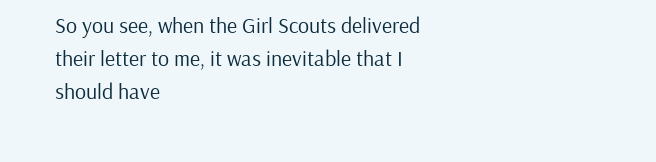So you see, when the Girl Scouts delivered their letter to me, it was inevitable that I should have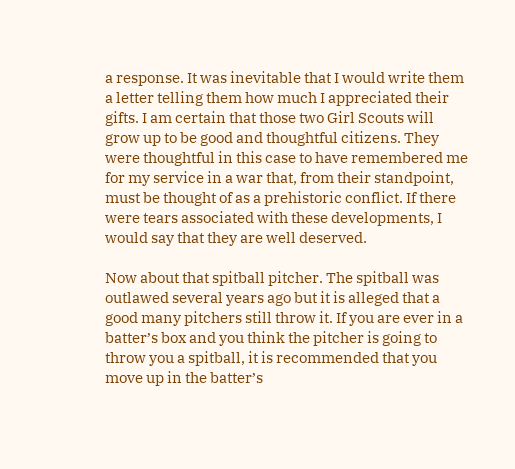a response. It was inevitable that I would write them a letter telling them how much I appreciated their gifts. I am certain that those two Girl Scouts will grow up to be good and thoughtful citizens. They were thoughtful in this case to have remembered me for my service in a war that, from their standpoint, must be thought of as a prehistoric conflict. If there were tears associated with these developments, I would say that they are well deserved.

Now about that spitball pitcher. The spitball was outlawed several years ago but it is alleged that a good many pitchers still throw it. If you are ever in a batter’s box and you think the pitcher is going to throw you a spitball, it is recommended that you move up in the batter’s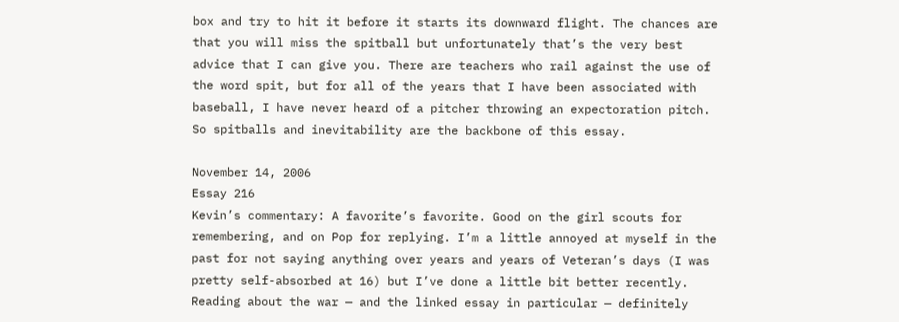box and try to hit it before it starts its downward flight. The chances are that you will miss the spitball but unfortunately that’s the very best advice that I can give you. There are teachers who rail against the use of the word spit, but for all of the years that I have been associated with baseball, I have never heard of a pitcher throwing an expectoration pitch. So spitballs and inevitability are the backbone of this essay.

November 14, 2006
Essay 216
Kevin’s commentary: A favorite’s favorite. Good on the girl scouts for remembering, and on Pop for replying. I’m a little annoyed at myself in the past for not saying anything over years and years of Veteran’s days (I was pretty self-absorbed at 16) but I’ve done a little bit better recently. Reading about the war — and the linked essay in particular — definitely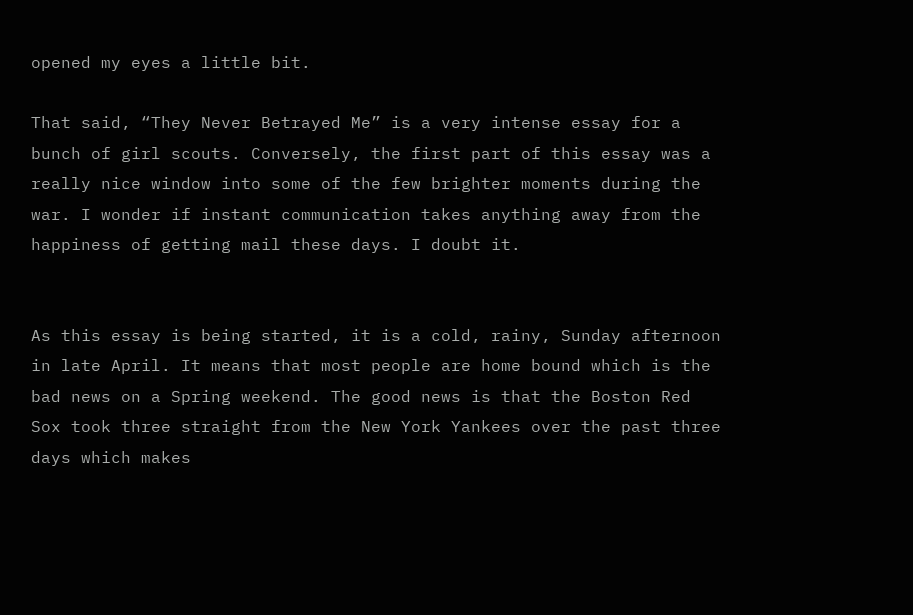opened my eyes a little bit.

That said, “They Never Betrayed Me” is a very intense essay for a bunch of girl scouts. Conversely, the first part of this essay was a really nice window into some of the few brighter moments during the war. I wonder if instant communication takes anything away from the happiness of getting mail these days. I doubt it.


As this essay is being started, it is a cold, rainy, Sunday afternoon in late April. It means that most people are home bound which is the bad news on a Spring weekend. The good news is that the Boston Red Sox took three straight from the New York Yankees over the past three days which makes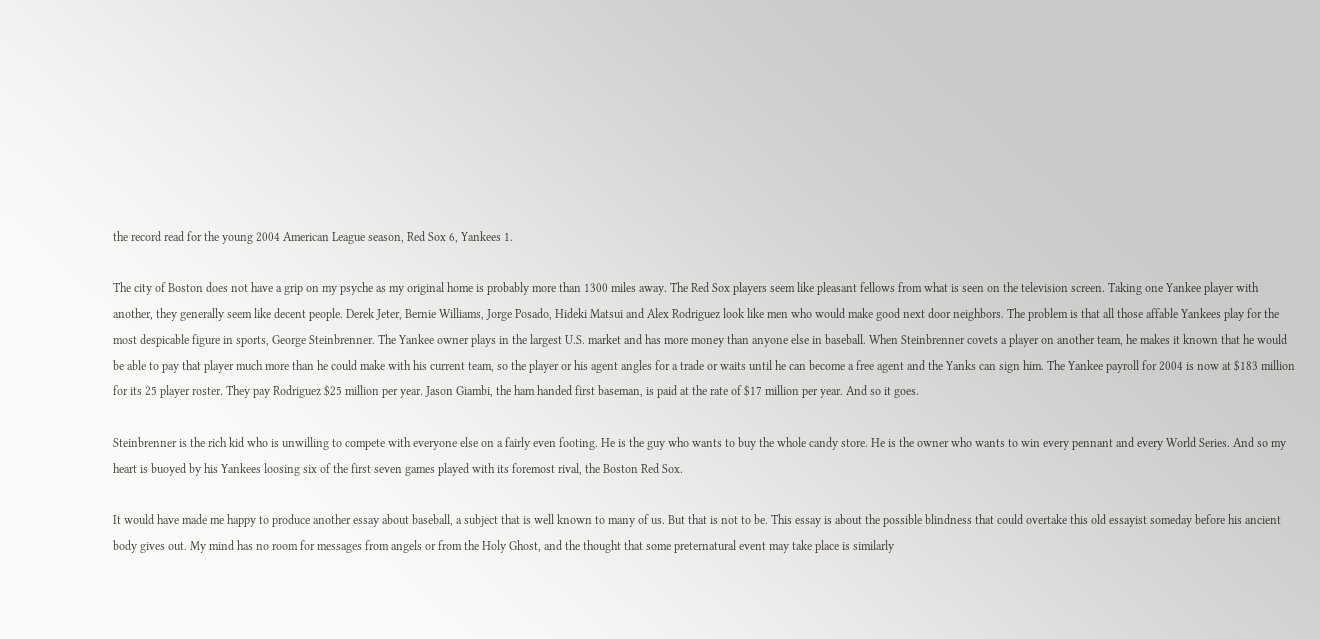the record read for the young 2004 American League season, Red Sox 6, Yankees 1.

The city of Boston does not have a grip on my psyche as my original home is probably more than 1300 miles away. The Red Sox players seem like pleasant fellows from what is seen on the television screen. Taking one Yankee player with another, they generally seem like decent people. Derek Jeter, Bernie Williams, Jorge Posado, Hideki Matsui and Alex Rodriguez look like men who would make good next door neighbors. The problem is that all those affable Yankees play for the most despicable figure in sports, George Steinbrenner. The Yankee owner plays in the largest U.S. market and has more money than anyone else in baseball. When Steinbrenner covets a player on another team, he makes it known that he would be able to pay that player much more than he could make with his current team, so the player or his agent angles for a trade or waits until he can become a free agent and the Yanks can sign him. The Yankee payroll for 2004 is now at $183 million for its 25 player roster. They pay Rodriguez $25 million per year. Jason Giambi, the ham handed first baseman, is paid at the rate of $17 million per year. And so it goes.

Steinbrenner is the rich kid who is unwilling to compete with everyone else on a fairly even footing. He is the guy who wants to buy the whole candy store. He is the owner who wants to win every pennant and every World Series. And so my heart is buoyed by his Yankees loosing six of the first seven games played with its foremost rival, the Boston Red Sox.

It would have made me happy to produce another essay about baseball, a subject that is well known to many of us. But that is not to be. This essay is about the possible blindness that could overtake this old essayist someday before his ancient body gives out. My mind has no room for messages from angels or from the Holy Ghost, and the thought that some preternatural event may take place is similarly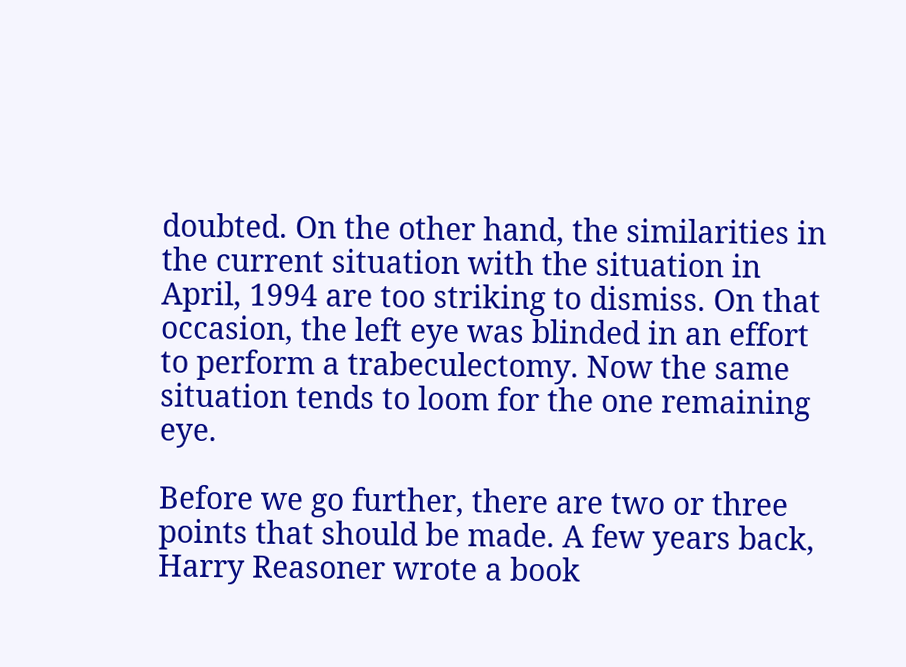doubted. On the other hand, the similarities in the current situation with the situation in April, 1994 are too striking to dismiss. On that occasion, the left eye was blinded in an effort to perform a trabeculectomy. Now the same situation tends to loom for the one remaining eye.

Before we go further, there are two or three points that should be made. A few years back, Harry Reasoner wrote a book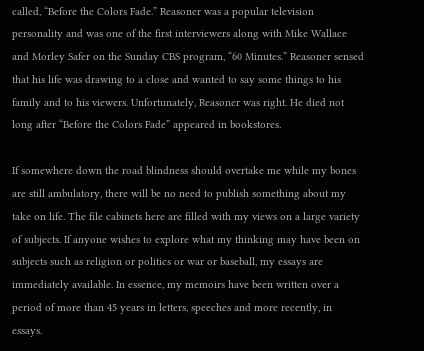called, “Before the Colors Fade.” Reasoner was a popular television personality and was one of the first interviewers along with Mike Wallace and Morley Safer on the Sunday CBS program, “60 Minutes.” Reasoner sensed that his life was drawing to a close and wanted to say some things to his family and to his viewers. Unfortunately, Reasoner was right. He died not long after “Before the Colors Fade” appeared in bookstores.

If somewhere down the road blindness should overtake me while my bones are still ambulatory, there will be no need to publish something about my take on life. The file cabinets here are filled with my views on a large variety of subjects. If anyone wishes to explore what my thinking may have been on subjects such as religion or politics or war or baseball, my essays are immediately available. In essence, my memoirs have been written over a period of more than 45 years in letters, speeches and more recently, in essays.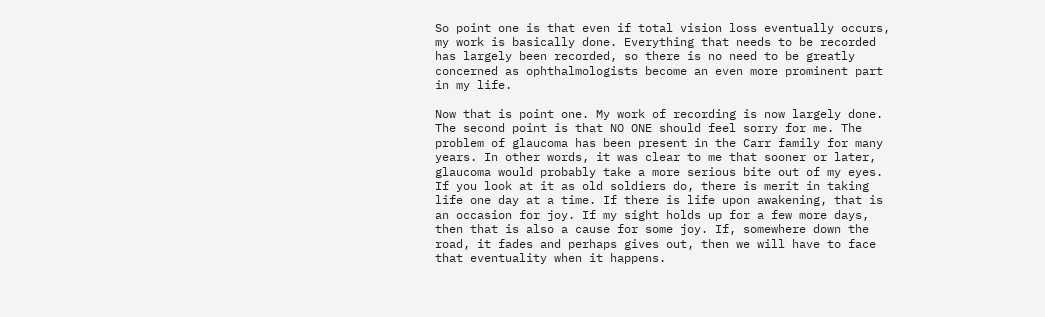So point one is that even if total vision loss eventually occurs, my work is basically done. Everything that needs to be recorded has largely been recorded, so there is no need to be greatly concerned as ophthalmologists become an even more prominent part in my life.

Now that is point one. My work of recording is now largely done. The second point is that NO ONE should feel sorry for me. The problem of glaucoma has been present in the Carr family for many years. In other words, it was clear to me that sooner or later, glaucoma would probably take a more serious bite out of my eyes. If you look at it as old soldiers do, there is merit in taking life one day at a time. If there is life upon awakening, that is an occasion for joy. If my sight holds up for a few more days, then that is also a cause for some joy. If, somewhere down the road, it fades and perhaps gives out, then we will have to face that eventuality when it happens.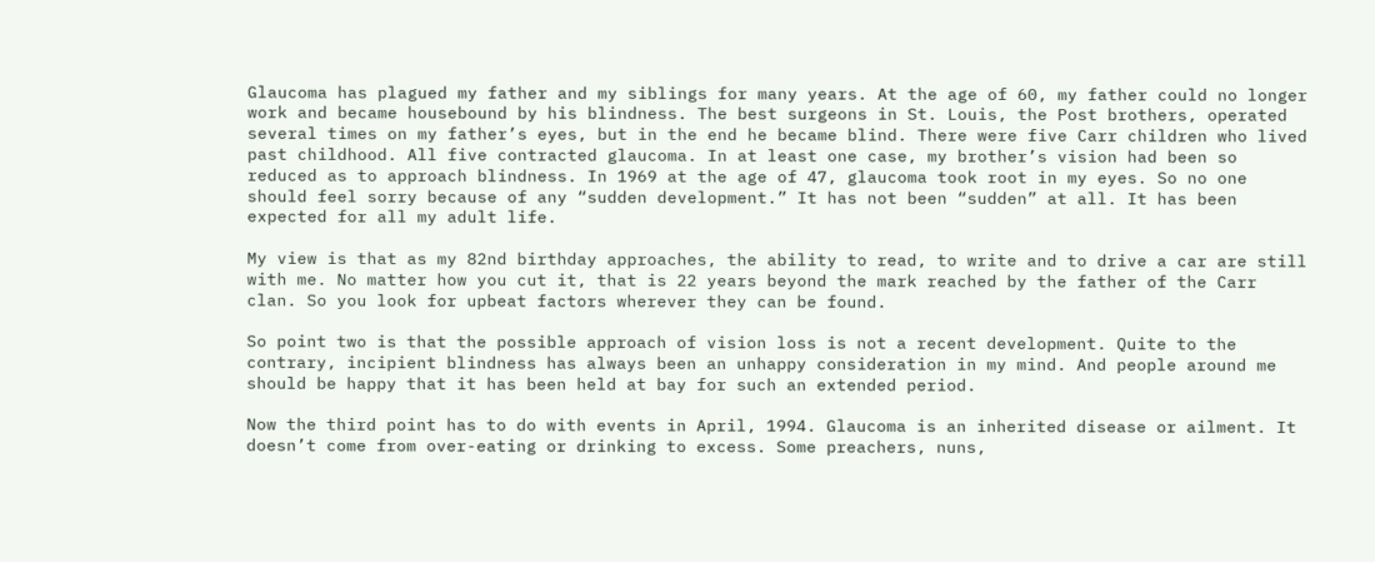Glaucoma has plagued my father and my siblings for many years. At the age of 60, my father could no longer work and became housebound by his blindness. The best surgeons in St. Louis, the Post brothers, operated several times on my father’s eyes, but in the end he became blind. There were five Carr children who lived past childhood. All five contracted glaucoma. In at least one case, my brother’s vision had been so reduced as to approach blindness. In 1969 at the age of 47, glaucoma took root in my eyes. So no one should feel sorry because of any “sudden development.” It has not been “sudden” at all. It has been expected for all my adult life.

My view is that as my 82nd birthday approaches, the ability to read, to write and to drive a car are still with me. No matter how you cut it, that is 22 years beyond the mark reached by the father of the Carr clan. So you look for upbeat factors wherever they can be found.

So point two is that the possible approach of vision loss is not a recent development. Quite to the contrary, incipient blindness has always been an unhappy consideration in my mind. And people around me should be happy that it has been held at bay for such an extended period.

Now the third point has to do with events in April, 1994. Glaucoma is an inherited disease or ailment. It doesn’t come from over-eating or drinking to excess. Some preachers, nuns,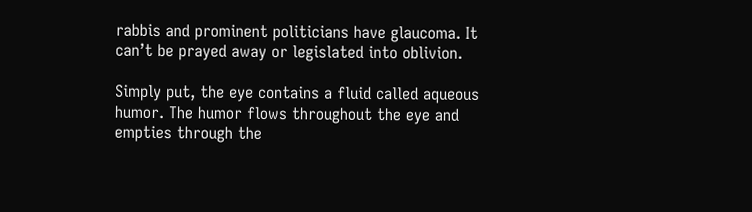rabbis and prominent politicians have glaucoma. It can’t be prayed away or legislated into oblivion.

Simply put, the eye contains a fluid called aqueous humor. The humor flows throughout the eye and empties through the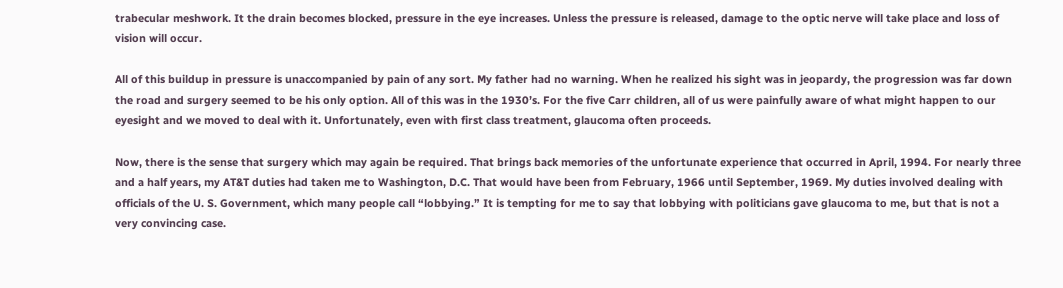trabecular meshwork. It the drain becomes blocked, pressure in the eye increases. Unless the pressure is released, damage to the optic nerve will take place and loss of vision will occur.

All of this buildup in pressure is unaccompanied by pain of any sort. My father had no warning. When he realized his sight was in jeopardy, the progression was far down the road and surgery seemed to be his only option. All of this was in the 1930’s. For the five Carr children, all of us were painfully aware of what might happen to our eyesight and we moved to deal with it. Unfortunately, even with first class treatment, glaucoma often proceeds.

Now, there is the sense that surgery which may again be required. That brings back memories of the unfortunate experience that occurred in April, 1994. For nearly three and a half years, my AT&T duties had taken me to Washington, D.C. That would have been from February, 1966 until September, 1969. My duties involved dealing with officials of the U. S. Government, which many people call “lobbying.” It is tempting for me to say that lobbying with politicians gave glaucoma to me, but that is not a very convincing case.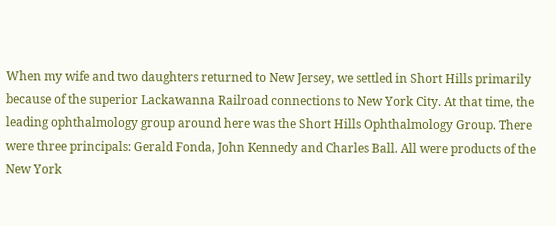When my wife and two daughters returned to New Jersey, we settled in Short Hills primarily because of the superior Lackawanna Railroad connections to New York City. At that time, the leading ophthalmology group around here was the Short Hills Ophthalmology Group. There were three principals: Gerald Fonda, John Kennedy and Charles Ball. All were products of the New York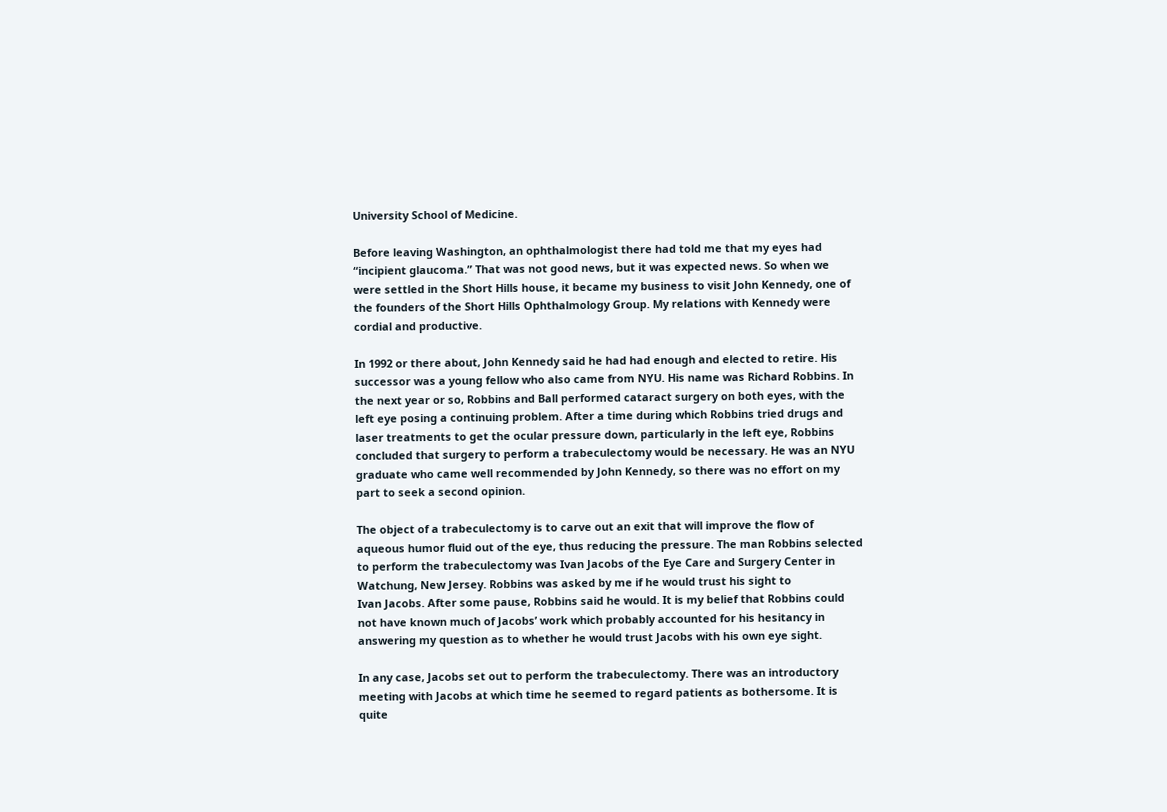University School of Medicine.

Before leaving Washington, an ophthalmologist there had told me that my eyes had “incipient glaucoma.” That was not good news, but it was expected news. So when we were settled in the Short Hills house, it became my business to visit John Kennedy, one of the founders of the Short Hills Ophthalmology Group. My relations with Kennedy were cordial and productive.

In 1992 or there about, John Kennedy said he had had enough and elected to retire. His successor was a young fellow who also came from NYU. His name was Richard Robbins. In the next year or so, Robbins and Ball performed cataract surgery on both eyes, with the left eye posing a continuing problem. After a time during which Robbins tried drugs and laser treatments to get the ocular pressure down, particularly in the left eye, Robbins concluded that surgery to perform a trabeculectomy would be necessary. He was an NYU graduate who came well recommended by John Kennedy, so there was no effort on my part to seek a second opinion.

The object of a trabeculectomy is to carve out an exit that will improve the flow of aqueous humor fluid out of the eye, thus reducing the pressure. The man Robbins selected to perform the trabeculectomy was Ivan Jacobs of the Eye Care and Surgery Center in Watchung, New Jersey. Robbins was asked by me if he would trust his sight to
Ivan Jacobs. After some pause, Robbins said he would. It is my belief that Robbins could not have known much of Jacobs’ work which probably accounted for his hesitancy in answering my question as to whether he would trust Jacobs with his own eye sight.

In any case, Jacobs set out to perform the trabeculectomy. There was an introductory meeting with Jacobs at which time he seemed to regard patients as bothersome. It is quite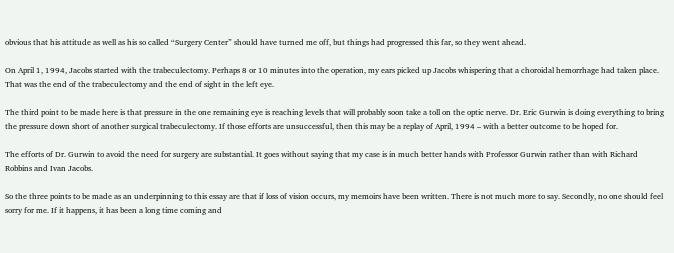obvious that his attitude as well as his so called “Surgery Center” should have turned me off, but things had progressed this far, so they went ahead.

On April 1, 1994, Jacobs started with the trabeculectomy. Perhaps 8 or 10 minutes into the operation, my ears picked up Jacobs whispering that a choroidal hemorrhage had taken place. That was the end of the trabeculectomy and the end of sight in the left eye.

The third point to be made here is that pressure in the one remaining eye is reaching levels that will probably soon take a toll on the optic nerve. Dr. Eric Gurwin is doing everything to bring the pressure down short of another surgical trabeculectomy. If those efforts are unsuccessful, then this may be a replay of April, 1994 – with a better outcome to be hoped for.

The efforts of Dr. Gurwin to avoid the need for surgery are substantial. It goes without saying that my case is in much better hands with Professor Gurwin rather than with Richard Robbins and Ivan Jacobs.

So the three points to be made as an underpinning to this essay are that if loss of vision occurs, my memoirs have been written. There is not much more to say. Secondly, no one should feel sorry for me. If it happens, it has been a long time coming and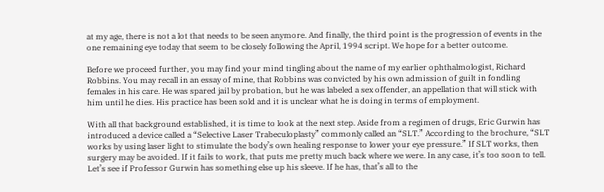at my age, there is not a lot that needs to be seen anymore. And finally, the third point is the progression of events in the one remaining eye today that seem to be closely following the April, 1994 script. We hope for a better outcome.

Before we proceed further, you may find your mind tingling about the name of my earlier ophthalmologist, Richard Robbins. You may recall in an essay of mine, that Robbins was convicted by his own admission of guilt in fondling females in his care. He was spared jail by probation, but he was labeled a sex offender, an appellation that will stick with him until he dies. His practice has been sold and it is unclear what he is doing in terms of employment.

With all that background established, it is time to look at the next step. Aside from a regimen of drugs, Eric Gurwin has introduced a device called a “Selective Laser Trabeculoplasty” commonly called an “SLT.” According to the brochure, “SLT works by using laser light to stimulate the body’s own healing response to lower your eye pressure.” If SLT works, then surgery may be avoided. If it fails to work, that puts me pretty much back where we were. In any case, it’s too soon to tell. Let’s see if Professor Gurwin has something else up his sleeve. If he has, that’s all to the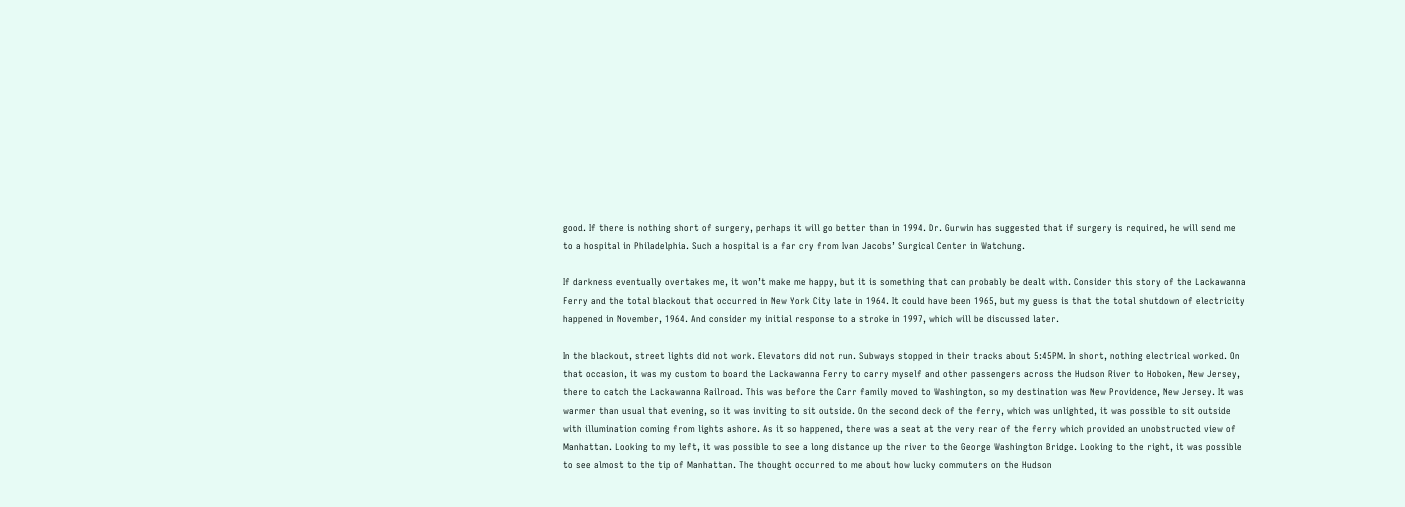good. If there is nothing short of surgery, perhaps it will go better than in 1994. Dr. Gurwin has suggested that if surgery is required, he will send me to a hospital in Philadelphia. Such a hospital is a far cry from Ivan Jacobs’ Surgical Center in Watchung.

If darkness eventually overtakes me, it won’t make me happy, but it is something that can probably be dealt with. Consider this story of the Lackawanna Ferry and the total blackout that occurred in New York City late in 1964. It could have been 1965, but my guess is that the total shutdown of electricity happened in November, 1964. And consider my initial response to a stroke in 1997, which will be discussed later.

In the blackout, street lights did not work. Elevators did not run. Subways stopped in their tracks about 5:45PM. In short, nothing electrical worked. On that occasion, it was my custom to board the Lackawanna Ferry to carry myself and other passengers across the Hudson River to Hoboken, New Jersey, there to catch the Lackawanna Railroad. This was before the Carr family moved to Washington, so my destination was New Providence, New Jersey. It was warmer than usual that evening, so it was inviting to sit outside. On the second deck of the ferry, which was unlighted, it was possible to sit outside with illumination coming from lights ashore. As it so happened, there was a seat at the very rear of the ferry which provided an unobstructed view of Manhattan. Looking to my left, it was possible to see a long distance up the river to the George Washington Bridge. Looking to the right, it was possible to see almost to the tip of Manhattan. The thought occurred to me about how lucky commuters on the Hudson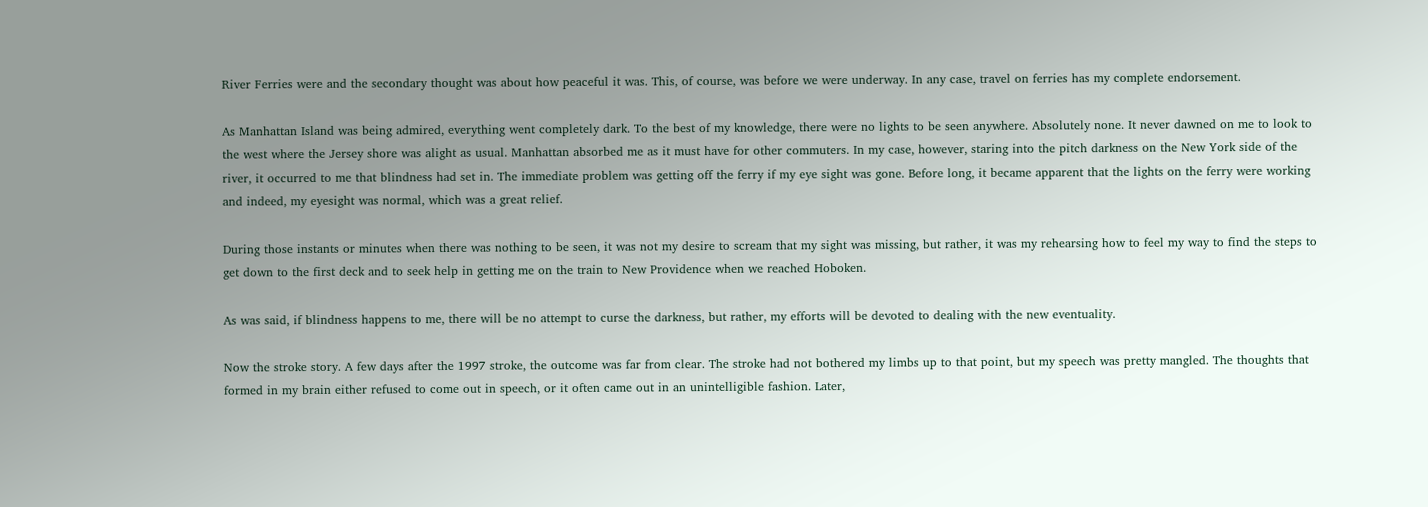River Ferries were and the secondary thought was about how peaceful it was. This, of course, was before we were underway. In any case, travel on ferries has my complete endorsement.

As Manhattan Island was being admired, everything went completely dark. To the best of my knowledge, there were no lights to be seen anywhere. Absolutely none. It never dawned on me to look to the west where the Jersey shore was alight as usual. Manhattan absorbed me as it must have for other commuters. In my case, however, staring into the pitch darkness on the New York side of the river, it occurred to me that blindness had set in. The immediate problem was getting off the ferry if my eye sight was gone. Before long, it became apparent that the lights on the ferry were working and indeed, my eyesight was normal, which was a great relief.

During those instants or minutes when there was nothing to be seen, it was not my desire to scream that my sight was missing, but rather, it was my rehearsing how to feel my way to find the steps to get down to the first deck and to seek help in getting me on the train to New Providence when we reached Hoboken.

As was said, if blindness happens to me, there will be no attempt to curse the darkness, but rather, my efforts will be devoted to dealing with the new eventuality.

Now the stroke story. A few days after the 1997 stroke, the outcome was far from clear. The stroke had not bothered my limbs up to that point, but my speech was pretty mangled. The thoughts that formed in my brain either refused to come out in speech, or it often came out in an unintelligible fashion. Later,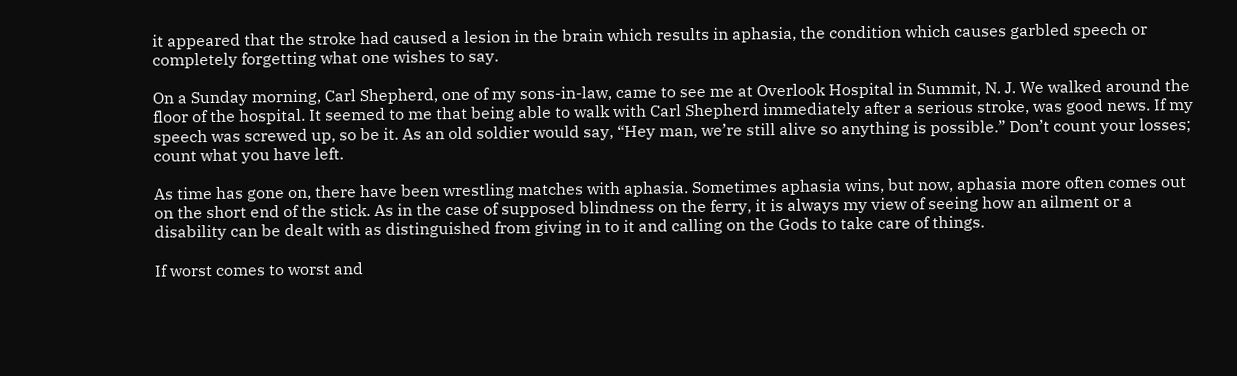it appeared that the stroke had caused a lesion in the brain which results in aphasia, the condition which causes garbled speech or completely forgetting what one wishes to say.

On a Sunday morning, Carl Shepherd, one of my sons-in-law, came to see me at Overlook Hospital in Summit, N. J. We walked around the floor of the hospital. It seemed to me that being able to walk with Carl Shepherd immediately after a serious stroke, was good news. If my speech was screwed up, so be it. As an old soldier would say, “Hey man, we’re still alive so anything is possible.” Don’t count your losses; count what you have left.

As time has gone on, there have been wrestling matches with aphasia. Sometimes aphasia wins, but now, aphasia more often comes out on the short end of the stick. As in the case of supposed blindness on the ferry, it is always my view of seeing how an ailment or a disability can be dealt with as distinguished from giving in to it and calling on the Gods to take care of things.

If worst comes to worst and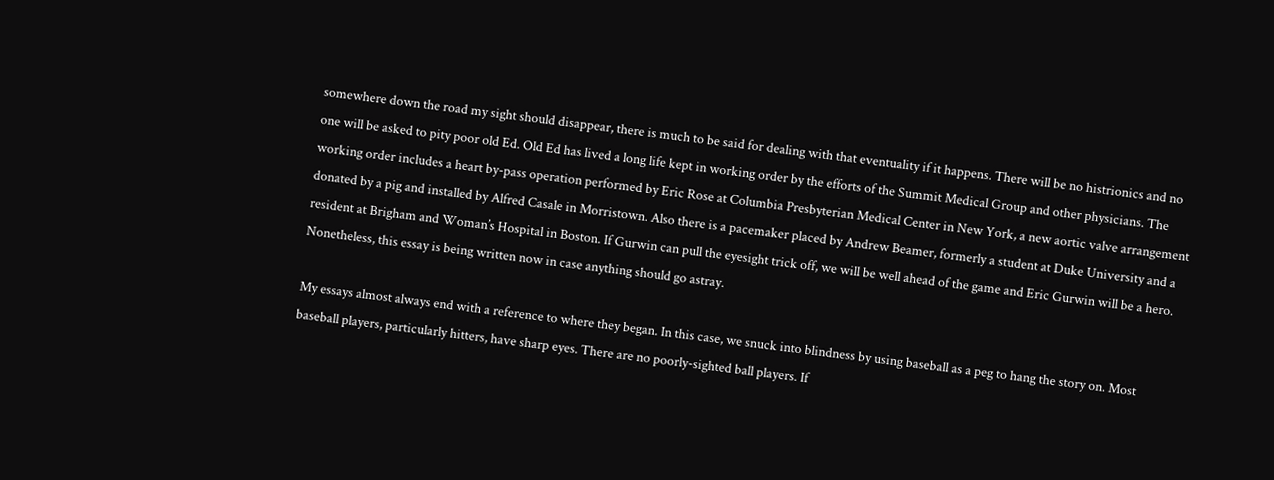somewhere down the road my sight should disappear, there is much to be said for dealing with that eventuality if it happens. There will be no histrionics and no one will be asked to pity poor old Ed. Old Ed has lived a long life kept in working order by the efforts of the Summit Medical Group and other physicians. The working order includes a heart by-pass operation performed by Eric Rose at Columbia Presbyterian Medical Center in New York, a new aortic valve arrangement donated by a pig and installed by Alfred Casale in Morristown. Also there is a pacemaker placed by Andrew Beamer, formerly a student at Duke University and a resident at Brigham and Woman’s Hospital in Boston. If Gurwin can pull the eyesight trick off, we will be well ahead of the game and Eric Gurwin will be a hero. Nonetheless, this essay is being written now in case anything should go astray.

My essays almost always end with a reference to where they began. In this case, we snuck into blindness by using baseball as a peg to hang the story on. Most baseball players, particularly hitters, have sharp eyes. There are no poorly-sighted ball players. If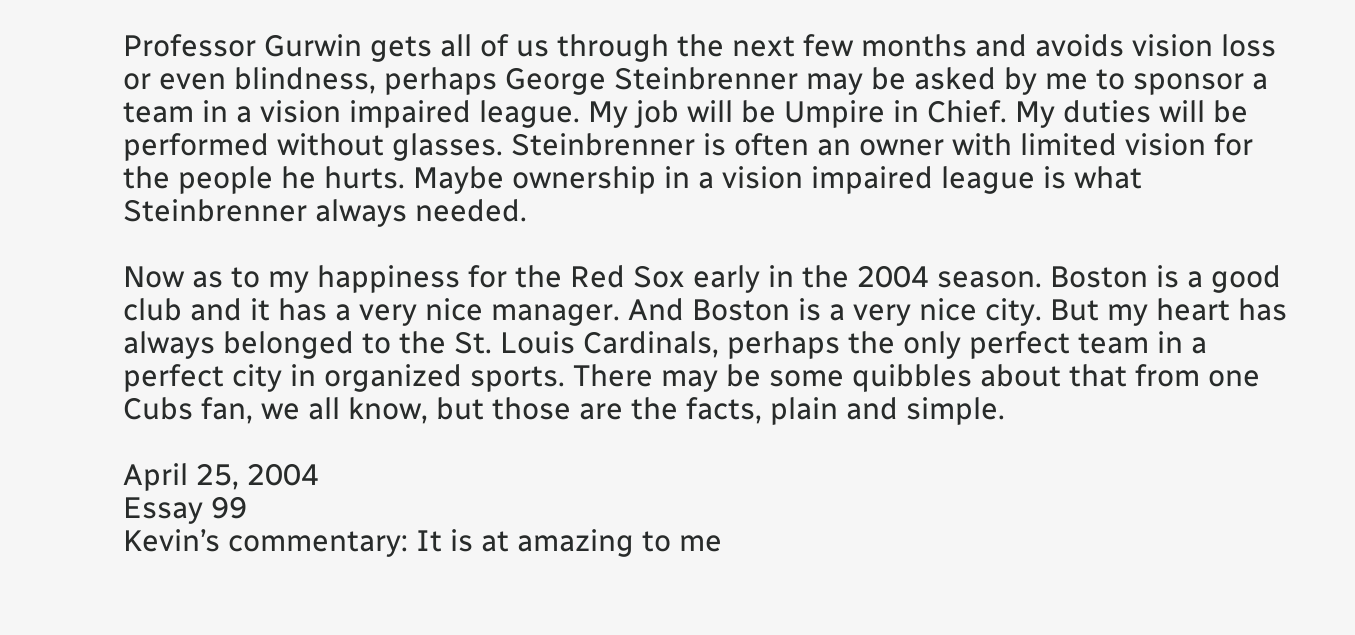Professor Gurwin gets all of us through the next few months and avoids vision loss or even blindness, perhaps George Steinbrenner may be asked by me to sponsor a team in a vision impaired league. My job will be Umpire in Chief. My duties will be performed without glasses. Steinbrenner is often an owner with limited vision for the people he hurts. Maybe ownership in a vision impaired league is what Steinbrenner always needed.

Now as to my happiness for the Red Sox early in the 2004 season. Boston is a good club and it has a very nice manager. And Boston is a very nice city. But my heart has always belonged to the St. Louis Cardinals, perhaps the only perfect team in a perfect city in organized sports. There may be some quibbles about that from one Cubs fan, we all know, but those are the facts, plain and simple.

April 25, 2004
Essay 99
Kevin’s commentary: It is at amazing to me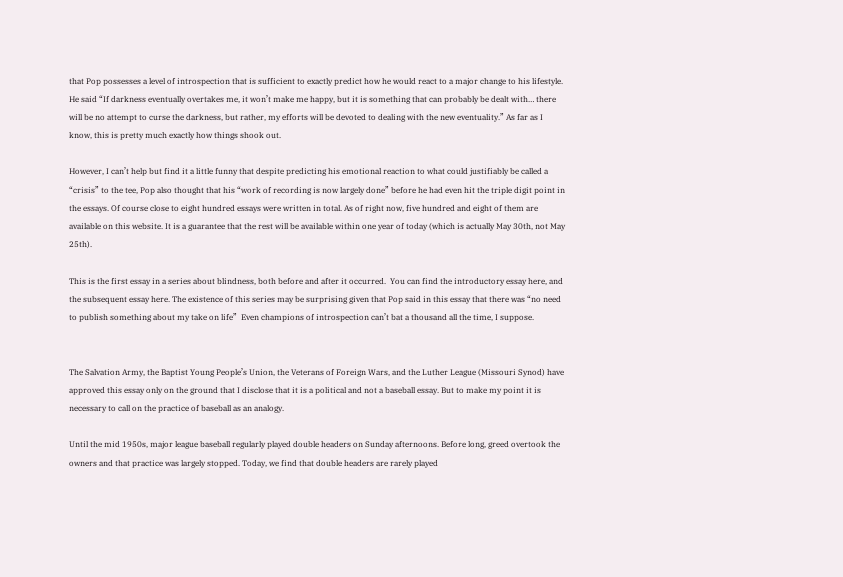that Pop possesses a level of introspection that is sufficient to exactly predict how he would react to a major change to his lifestyle. He said “If darkness eventually overtakes me, it won’t make me happy, but it is something that can probably be dealt with… there will be no attempt to curse the darkness, but rather, my efforts will be devoted to dealing with the new eventuality.” As far as I know, this is pretty much exactly how things shook out.

However, I can’t help but find it a little funny that despite predicting his emotional reaction to what could justifiably be called a “crisis” to the tee, Pop also thought that his “work of recording is now largely done” before he had even hit the triple digit point in the essays. Of course close to eight hundred essays were written in total. As of right now, five hundred and eight of them are available on this website. It is a guarantee that the rest will be available within one year of today (which is actually May 30th, not May 25th).

This is the first essay in a series about blindness, both before and after it occurred.  You can find the introductory essay here, and the subsequent essay here. The existence of this series may be surprising given that Pop said in this essay that there was “no need to publish something about my take on life”  Even champions of introspection can’t bat a thousand all the time, I suppose.


The Salvation Army, the Baptist Young People’s Union, the Veterans of Foreign Wars, and the Luther League (Missouri Synod) have approved this essay only on the ground that I disclose that it is a political and not a baseball essay. But to make my point it is necessary to call on the practice of baseball as an analogy.

Until the mid 1950s, major league baseball regularly played double headers on Sunday afternoons. Before long, greed overtook the owners and that practice was largely stopped. Today, we find that double headers are rarely played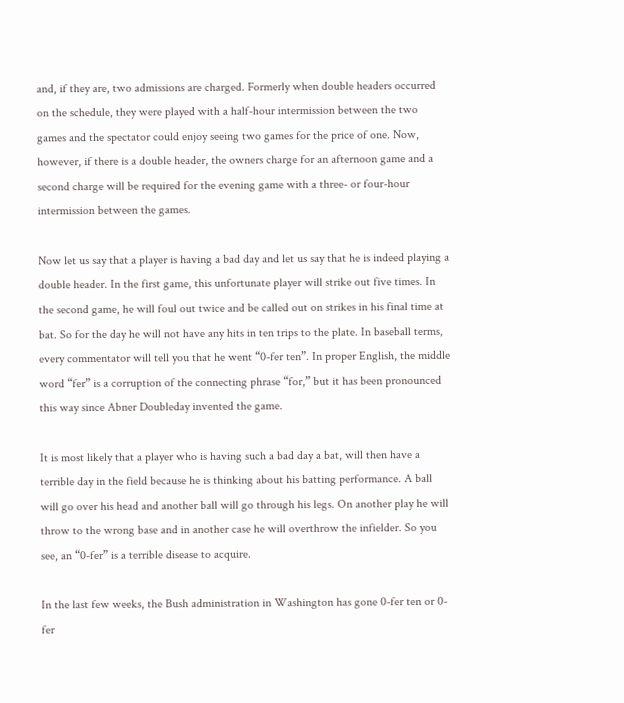and, if they are, two admissions are charged. Formerly when double headers occurred on the schedule, they were played with a half-hour intermission between the two games and the spectator could enjoy seeing two games for the price of one. Now, however, if there is a double header, the owners charge for an afternoon game and a second charge will be required for the evening game with a three- or four-hour intermission between the games.

Now let us say that a player is having a bad day and let us say that he is indeed playing a double header. In the first game, this unfortunate player will strike out five times. In the second game, he will foul out twice and be called out on strikes in his final time at bat. So for the day he will not have any hits in ten trips to the plate. In baseball terms, every commentator will tell you that he went “0-fer ten”. In proper English, the middle word “fer” is a corruption of the connecting phrase “for,” but it has been pronounced this way since Abner Doubleday invented the game.

It is most likely that a player who is having such a bad day a bat, will then have a terrible day in the field because he is thinking about his batting performance. A ball will go over his head and another ball will go through his legs. On another play he will throw to the wrong base and in another case he will overthrow the infielder. So you see, an “0-fer” is a terrible disease to acquire.

In the last few weeks, the Bush administration in Washington has gone 0-fer ten or 0-fer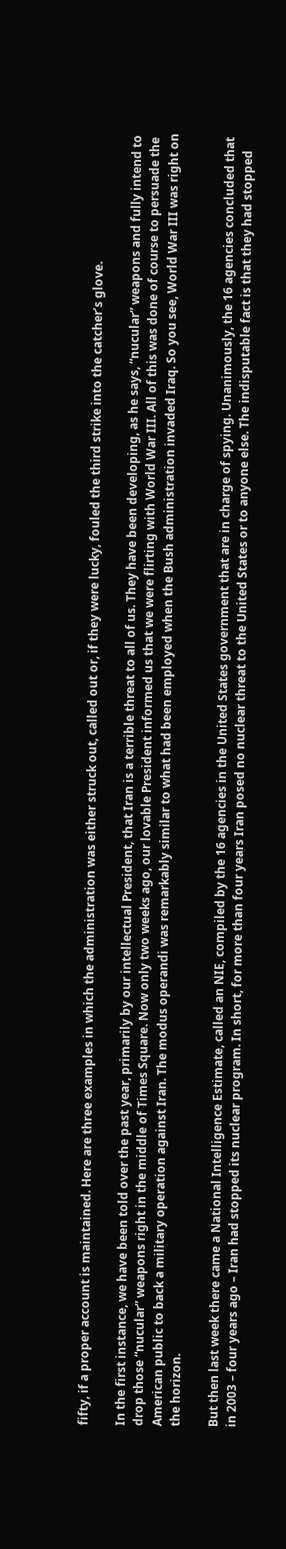fifty, if a proper account is maintained. Here are three examples in which the administration was either struck out, called out or, if they were lucky, fouled the third strike into the catcher’s glove.

In the first instance, we have been told over the past year, primarily by our intellectual President, that Iran is a terrible threat to all of us. They have been developing, as he says, “nucular” weapons and fully intend to drop those “nucular” weapons right in the middle of Times Square. Now only two weeks ago, our lovable President informed us that we were flirting with World War III. All of this was done of course to persuade the American public to back a military operation against Iran. The modus operandi was remarkably similar to what had been employed when the Bush administration invaded Iraq. So you see, World War III was right on the horizon.

But then last week there came a National Intelligence Estimate, called an NIE, compiled by the 16 agencies in the United States government that are in charge of spying. Unanimously, the 16 agencies concluded that in 2003 – four years ago – Iran had stopped its nuclear program. In short, for more than four years Iran posed no nuclear threat to the United States or to anyone else. The indisputable fact is that they had stopped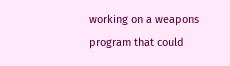working on a weapons program that could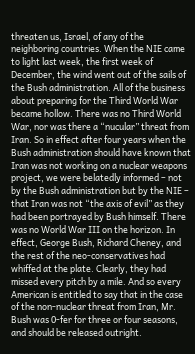threaten us, Israel, of any of the neighboring countries. When the NIE came to light last week, the first week of December, the wind went out of the sails of the Bush administration. All of the business about preparing for the Third World War became hollow. There was no Third World War, nor was there a “nucular” threat from Iran. So in effect after four years when the Bush administration should have known that Iran was not working on a nuclear weapons project, we were belatedly informed – not by the Bush administration but by the NIE – that Iran was not “the axis of evil” as they had been portrayed by Bush himself. There was no World War III on the horizon. In effect, George Bush, Richard Cheney, and the rest of the neo-conservatives had whiffed at the plate. Clearly, they had missed every pitch by a mile. And so every American is entitled to say that in the case of the non-nuclear threat from Iran, Mr. Bush was 0-fer for three or four seasons, and should be released outright.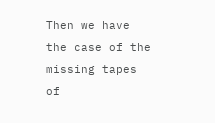Then we have the case of the missing tapes of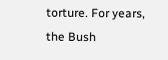torture. For years, the Bush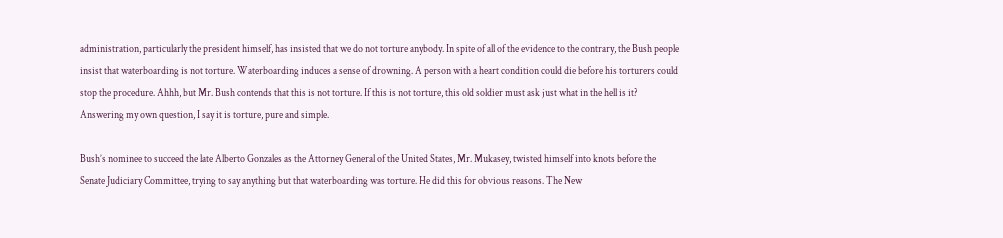administration, particularly the president himself, has insisted that we do not torture anybody. In spite of all of the evidence to the contrary, the Bush people insist that waterboarding is not torture. Waterboarding induces a sense of drowning. A person with a heart condition could die before his torturers could stop the procedure. Ahhh, but Mr. Bush contends that this is not torture. If this is not torture, this old soldier must ask just what in the hell is it? Answering my own question, I say it is torture, pure and simple.

Bush’s nominee to succeed the late Alberto Gonzales as the Attorney General of the United States, Mr. Mukasey, twisted himself into knots before the Senate Judiciary Committee, trying to say anything but that waterboarding was torture. He did this for obvious reasons. The New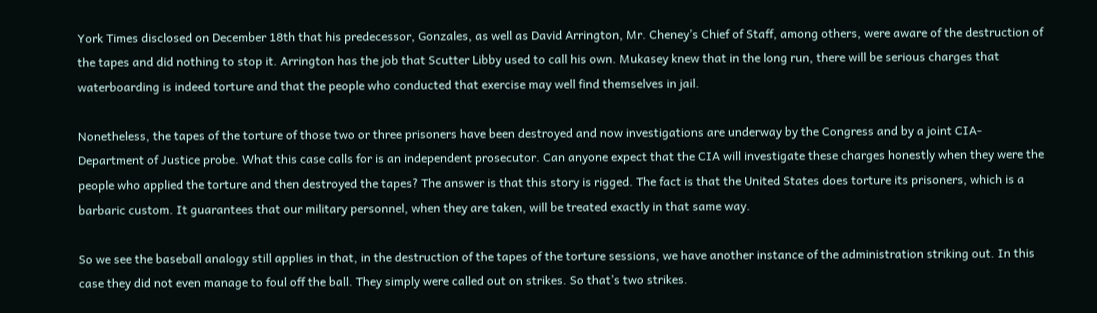York Times disclosed on December 18th that his predecessor, Gonzales, as well as David Arrington, Mr. Cheney’s Chief of Staff, among others, were aware of the destruction of the tapes and did nothing to stop it. Arrington has the job that Scutter Libby used to call his own. Mukasey knew that in the long run, there will be serious charges that waterboarding is indeed torture and that the people who conducted that exercise may well find themselves in jail.

Nonetheless, the tapes of the torture of those two or three prisoners have been destroyed and now investigations are underway by the Congress and by a joint CIA-Department of Justice probe. What this case calls for is an independent prosecutor. Can anyone expect that the CIA will investigate these charges honestly when they were the people who applied the torture and then destroyed the tapes? The answer is that this story is rigged. The fact is that the United States does torture its prisoners, which is a barbaric custom. It guarantees that our military personnel, when they are taken, will be treated exactly in that same way.

So we see the baseball analogy still applies in that, in the destruction of the tapes of the torture sessions, we have another instance of the administration striking out. In this case they did not even manage to foul off the ball. They simply were called out on strikes. So that’s two strikes.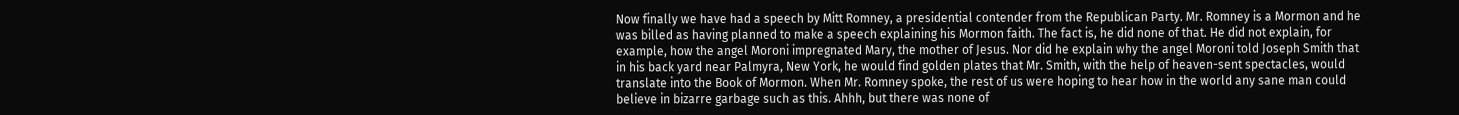Now finally we have had a speech by Mitt Romney, a presidential contender from the Republican Party. Mr. Romney is a Mormon and he was billed as having planned to make a speech explaining his Mormon faith. The fact is, he did none of that. He did not explain, for example, how the angel Moroni impregnated Mary, the mother of Jesus. Nor did he explain why the angel Moroni told Joseph Smith that in his back yard near Palmyra, New York, he would find golden plates that Mr. Smith, with the help of heaven-sent spectacles, would translate into the Book of Mormon. When Mr. Romney spoke, the rest of us were hoping to hear how in the world any sane man could believe in bizarre garbage such as this. Ahhh, but there was none of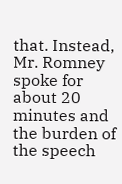that. Instead, Mr. Romney spoke for about 20 minutes and the burden of the speech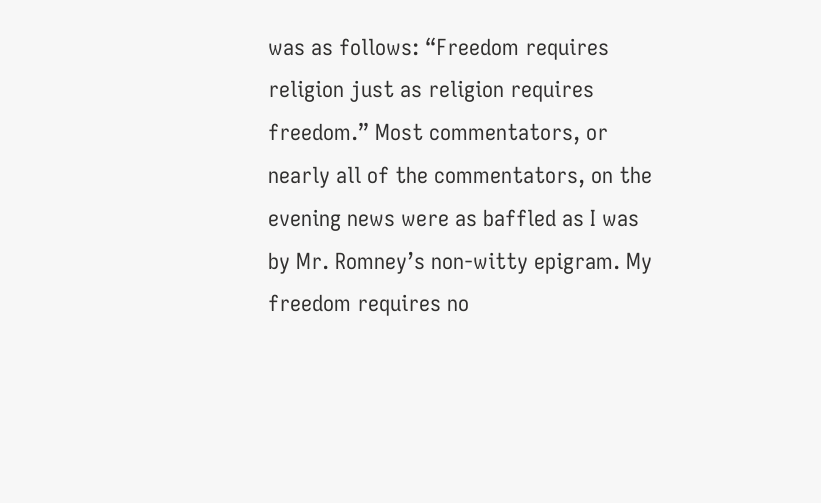was as follows: “Freedom requires religion just as religion requires freedom.” Most commentators, or nearly all of the commentators, on the evening news were as baffled as I was by Mr. Romney’s non-witty epigram. My freedom requires no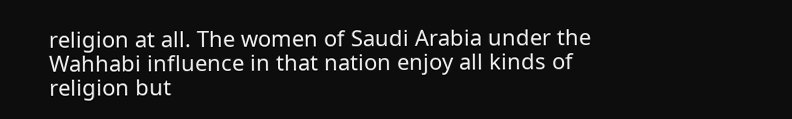religion at all. The women of Saudi Arabia under the Wahhabi influence in that nation enjoy all kinds of religion but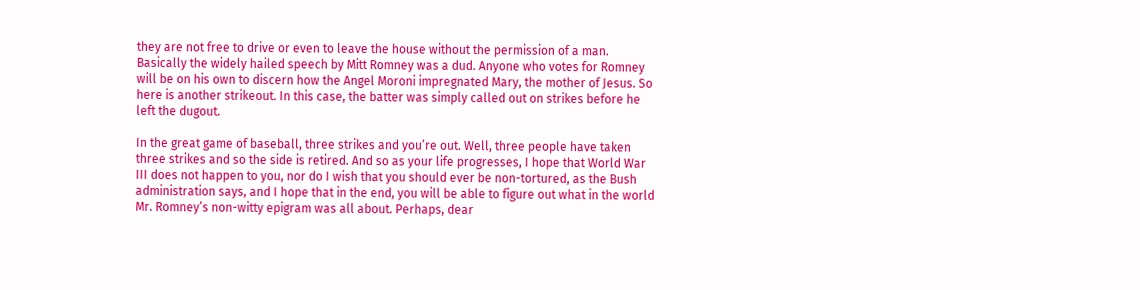they are not free to drive or even to leave the house without the permission of a man. Basically the widely hailed speech by Mitt Romney was a dud. Anyone who votes for Romney will be on his own to discern how the Angel Moroni impregnated Mary, the mother of Jesus. So here is another strikeout. In this case, the batter was simply called out on strikes before he left the dugout.

In the great game of baseball, three strikes and you’re out. Well, three people have taken three strikes and so the side is retired. And so as your life progresses, I hope that World War III does not happen to you, nor do I wish that you should ever be non-tortured, as the Bush administration says, and I hope that in the end, you will be able to figure out what in the world Mr. Romney’s non-witty epigram was all about. Perhaps, dear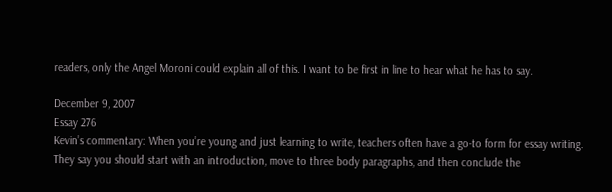readers, only the Angel Moroni could explain all of this. I want to be first in line to hear what he has to say.

December 9, 2007
Essay 276
Kevin’s commentary: When you’re young and just learning to write, teachers often have a go-to form for essay writing. They say you should start with an introduction, move to three body paragraphs, and then conclude the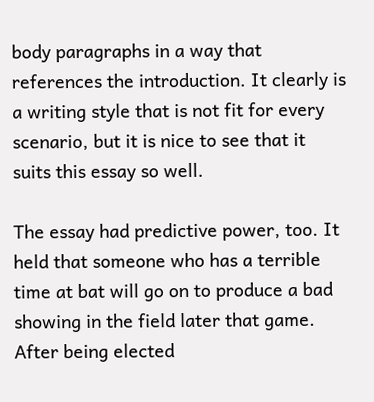body paragraphs in a way that references the introduction. It clearly is a writing style that is not fit for every scenario, but it is nice to see that it suits this essay so well.

The essay had predictive power, too. It held that someone who has a terrible time at bat will go on to produce a bad showing in the field later that game. After being elected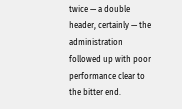twice — a double header, certainly — the administration followed up with poor performance clear to the bitter end.